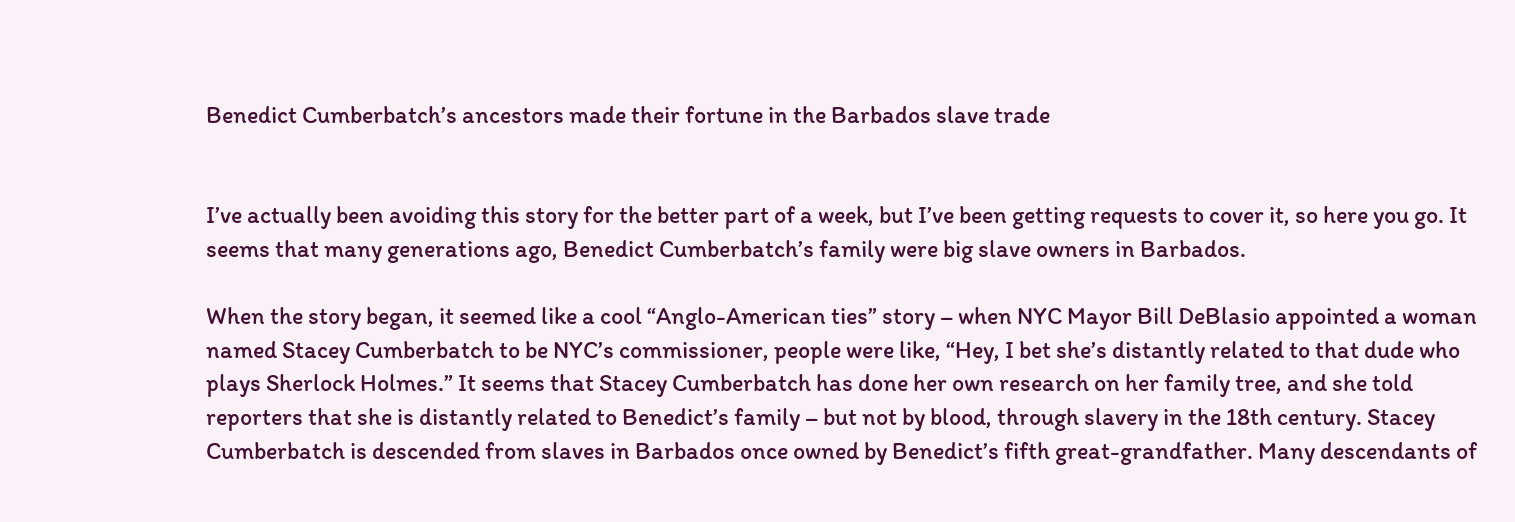Benedict Cumberbatch’s ancestors made their fortune in the Barbados slave trade


I’ve actually been avoiding this story for the better part of a week, but I’ve been getting requests to cover it, so here you go. It seems that many generations ago, Benedict Cumberbatch’s family were big slave owners in Barbados.

When the story began, it seemed like a cool “Anglo-American ties” story – when NYC Mayor Bill DeBlasio appointed a woman named Stacey Cumberbatch to be NYC’s commissioner, people were like, “Hey, I bet she’s distantly related to that dude who plays Sherlock Holmes.” It seems that Stacey Cumberbatch has done her own research on her family tree, and she told reporters that she is distantly related to Benedict’s family – but not by blood, through slavery in the 18th century. Stacey Cumberbatch is descended from slaves in Barbados once owned by Benedict’s fifth great-grandfather. Many descendants of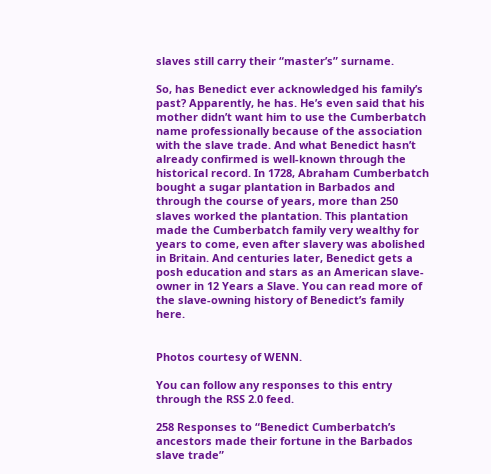slaves still carry their “master’s” surname.

So, has Benedict ever acknowledged his family’s past? Apparently, he has. He’s even said that his mother didn’t want him to use the Cumberbatch name professionally because of the association with the slave trade. And what Benedict hasn’t already confirmed is well-known through the historical record. In 1728, Abraham Cumberbatch bought a sugar plantation in Barbados and through the course of years, more than 250 slaves worked the plantation. This plantation made the Cumberbatch family very wealthy for years to come, even after slavery was abolished in Britain. And centuries later, Benedict gets a posh education and stars as an American slave-owner in 12 Years a Slave. You can read more of the slave-owning history of Benedict’s family here.


Photos courtesy of WENN.

You can follow any responses to this entry through the RSS 2.0 feed.

258 Responses to “Benedict Cumberbatch’s ancestors made their fortune in the Barbados slave trade”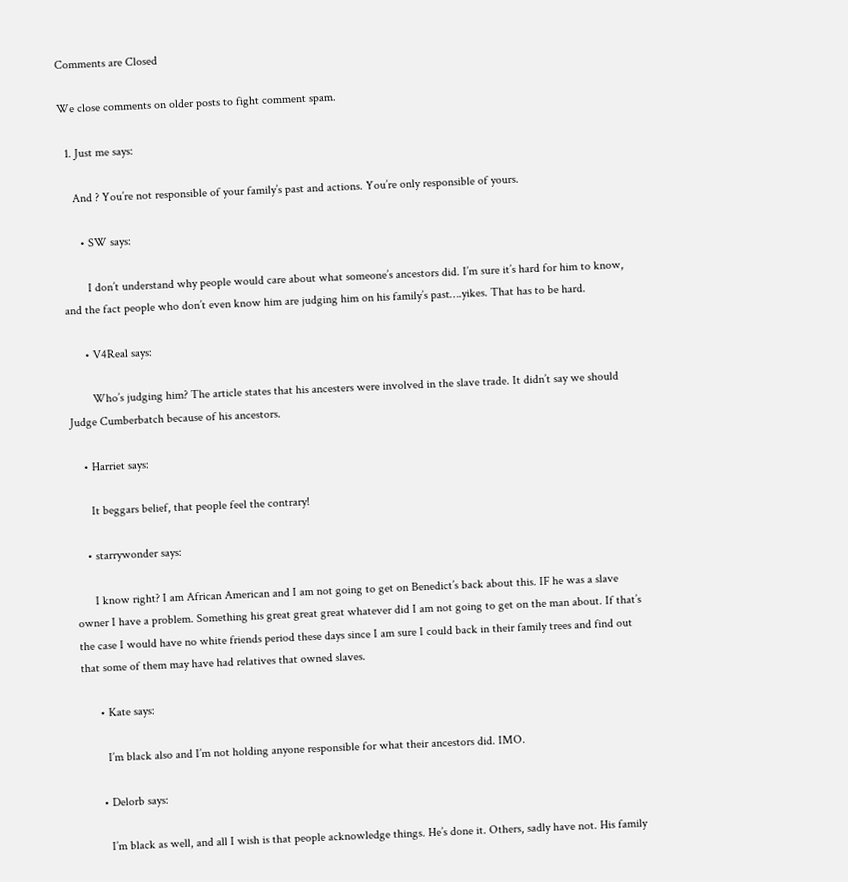Comments are Closed

We close comments on older posts to fight comment spam.

  1. Just me says:

    And ? You’re not responsible of your family’s past and actions. You’re only responsible of yours.

      • SW says:

        I don’t understand why people would care about what someone’s ancestors did. I’m sure it’s hard for him to know, and the fact people who don’t even know him are judging him on his family’s past….yikes. That has to be hard.

      • V4Real says:

        Who’s judging him? The article states that his ancesters were involved in the slave trade. It didn’t say we should Judge Cumberbatch because of his ancestors.

    • Harriet says:

      It beggars belief, that people feel the contrary!

    • starrywonder says:

      I know right? I am African American and I am not going to get on Benedict’s back about this. IF he was a slave owner I have a problem. Something his great great great whatever did I am not going to get on the man about. If that’s the case I would have no white friends period these days since I am sure I could back in their family trees and find out that some of them may have had relatives that owned slaves.

      • Kate says:

        I’m black also and I’m not holding anyone responsible for what their ancestors did. IMO.

      • Delorb says:

        I’m black as well, and all I wish is that people acknowledge things. He’s done it. Others, sadly have not. His family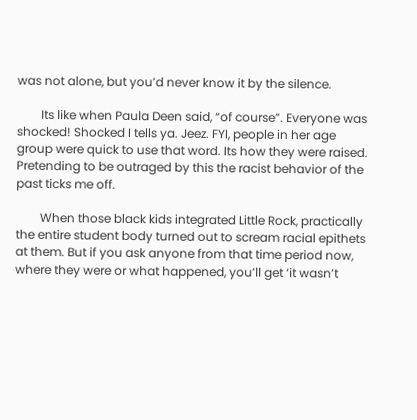was not alone, but you’d never know it by the silence.

        Its like when Paula Deen said, “of course”. Everyone was shocked! Shocked I tells ya. Jeez. FYI, people in her age group were quick to use that word. Its how they were raised. Pretending to be outraged by this the racist behavior of the past ticks me off.

        When those black kids integrated Little Rock, practically the entire student body turned out to scream racial epithets at them. But if you ask anyone from that time period now, where they were or what happened, you’ll get ‘it wasn’t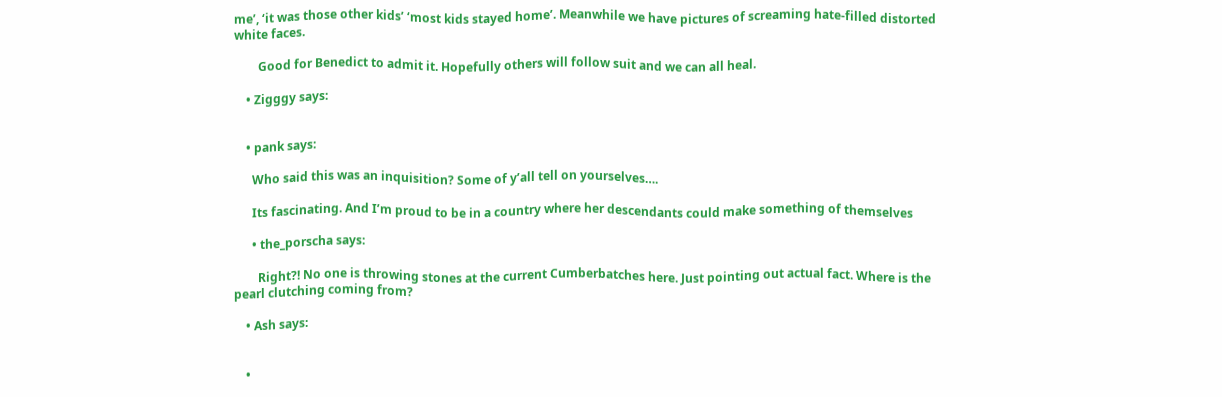me’, ‘it was those other kids’ ‘most kids stayed home’. Meanwhile we have pictures of screaming hate-filled distorted white faces.

        Good for Benedict to admit it. Hopefully others will follow suit and we can all heal.

    • Zigggy says:


    • pank says:

      Who said this was an inquisition? Some of y’all tell on yourselves….

      Its fascinating. And I’m proud to be in a country where her descendants could make something of themselves

      • the_porscha says:

        Right?! No one is throwing stones at the current Cumberbatches here. Just pointing out actual fact. Where is the pearl clutching coming from?

    • Ash says:


    •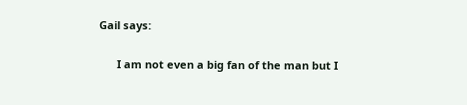Gail says:

      I am not even a big fan of the man but I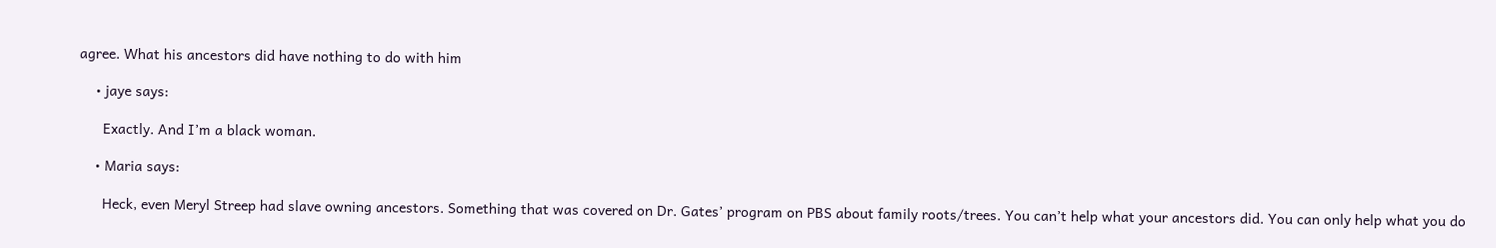agree. What his ancestors did have nothing to do with him

    • jaye says:

      Exactly. And I’m a black woman.

    • Maria says:

      Heck, even Meryl Streep had slave owning ancestors. Something that was covered on Dr. Gates’ program on PBS about family roots/trees. You can’t help what your ancestors did. You can only help what you do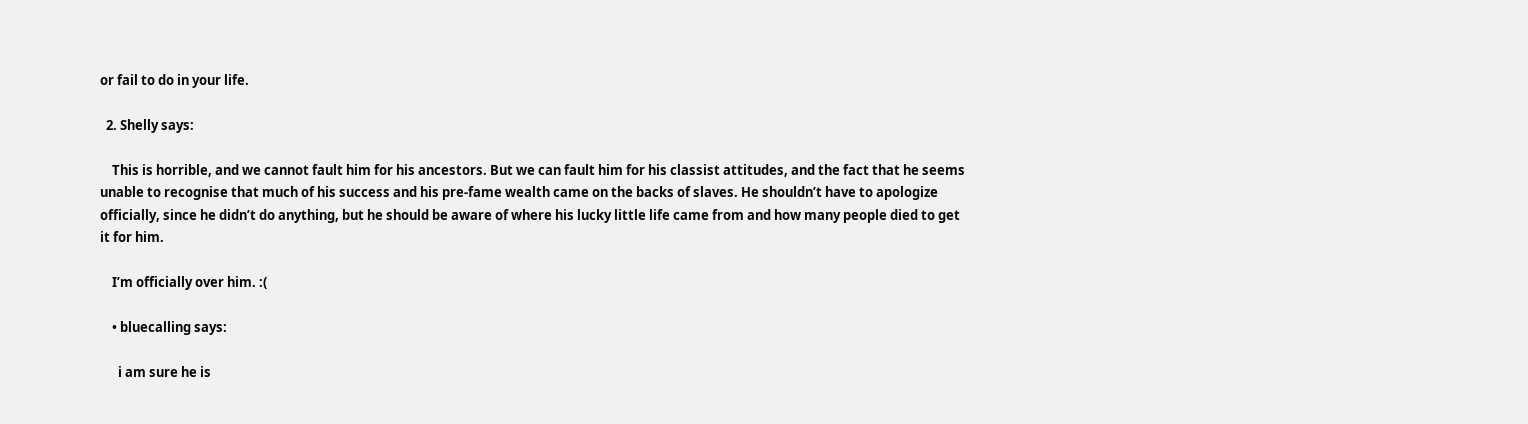or fail to do in your life.

  2. Shelly says:

    This is horrible, and we cannot fault him for his ancestors. But we can fault him for his classist attitudes, and the fact that he seems unable to recognise that much of his success and his pre-fame wealth came on the backs of slaves. He shouldn’t have to apologize officially, since he didn’t do anything, but he should be aware of where his lucky little life came from and how many people died to get it for him.

    I’m officially over him. :(

    • bluecalling says:

      i am sure he is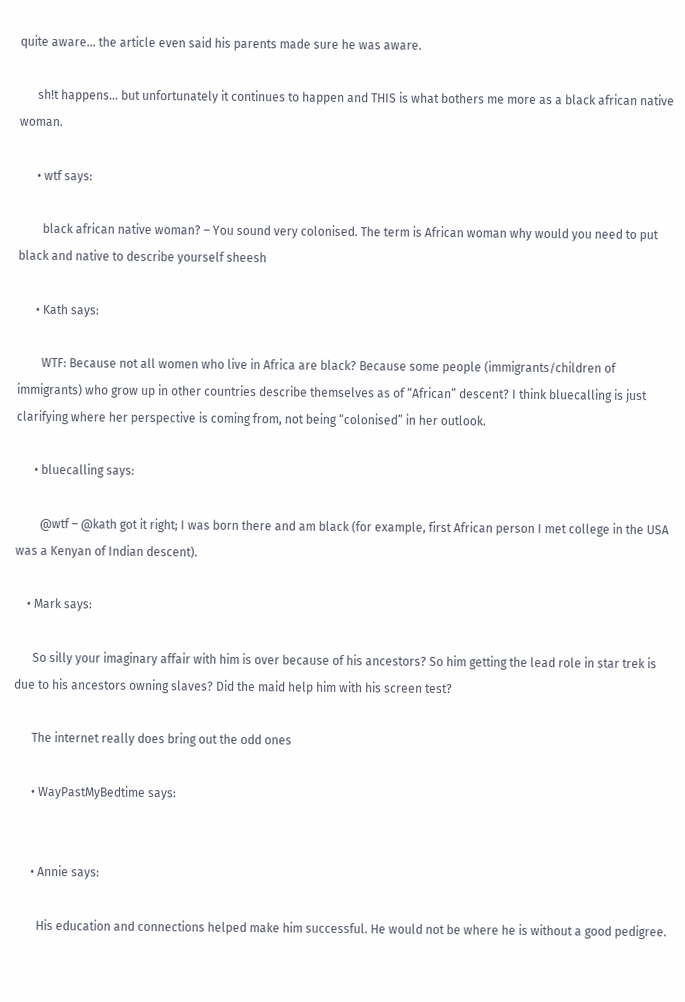quite aware… the article even said his parents made sure he was aware.

      sh!t happens… but unfortunately it continues to happen and THIS is what bothers me more as a black african native woman.

      • wtf says:

        black african native woman? – You sound very colonised. The term is African woman why would you need to put black and native to describe yourself sheesh

      • Kath says:

        WTF: Because not all women who live in Africa are black? Because some people (immigrants/children of immigrants) who grow up in other countries describe themselves as of “African” descent? I think bluecalling is just clarifying where her perspective is coming from, not being “colonised” in her outlook.

      • bluecalling says:

        @wtf – @kath got it right; I was born there and am black (for example, first African person I met college in the USA was a Kenyan of Indian descent).

    • Mark says:

      So silly your imaginary affair with him is over because of his ancestors? So him getting the lead role in star trek is due to his ancestors owning slaves? Did the maid help him with his screen test?

      The internet really does bring out the odd ones

      • WayPastMyBedtime says:


      • Annie says:

        His education and connections helped make him successful. He would not be where he is without a good pedigree.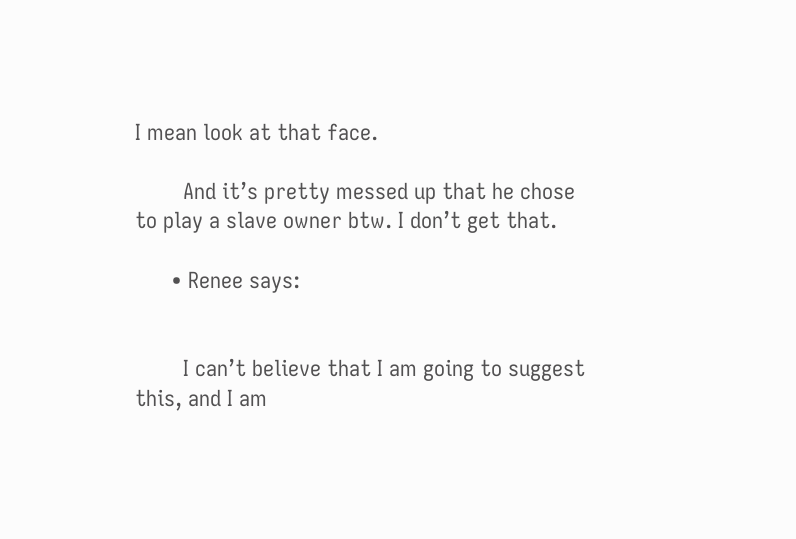I mean look at that face.

        And it’s pretty messed up that he chose to play a slave owner btw. I don’t get that.

      • Renee says:


        I can’t believe that I am going to suggest this, and I am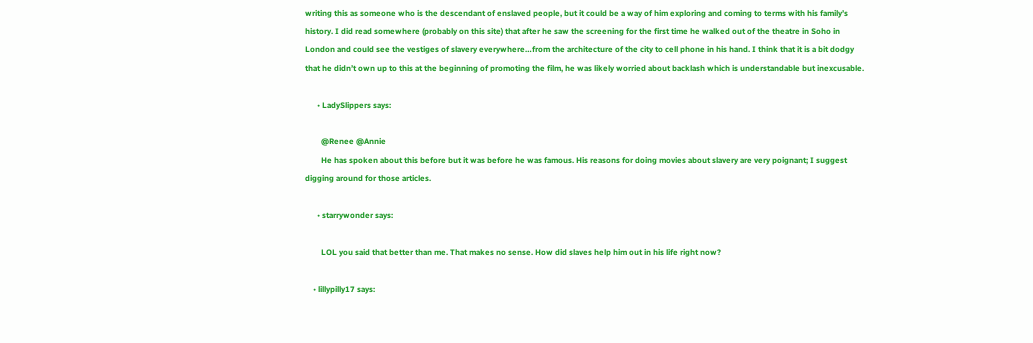writing this as someone who is the descendant of enslaved people, but it could be a way of him exploring and coming to terms with his family’s history. I did read somewhere (probably on this site) that after he saw the screening for the first time he walked out of the theatre in Soho in London and could see the vestiges of slavery everywhere…from the architecture of the city to cell phone in his hand. I think that it is a bit dodgy that he didn’t own up to this at the beginning of promoting the film, he was likely worried about backlash which is understandable but inexcusable.

      • LadySlippers says:

        @Renee @Annie
        He has spoken about this before but it was before he was famous. His reasons for doing movies about slavery are very poignant; I suggest digging around for those articles.

      • starrywonder says:

        LOL you said that better than me. That makes no sense. How did slaves help him out in his life right now?

    • lillypilly17 says: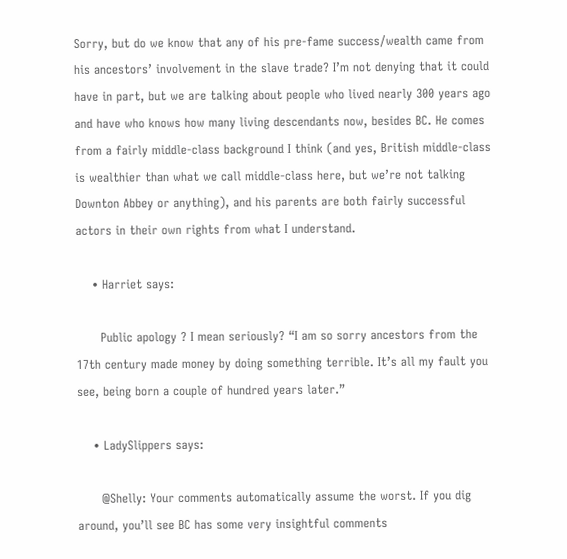Sorry, but do we know that any of his pre-fame success/wealth came from his ancestors’ involvement in the slave trade? I’m not denying that it could have in part, but we are talking about people who lived nearly 300 years ago and have who knows how many living descendants now, besides BC. He comes from a fairly middle-class background I think (and yes, British middle-class is wealthier than what we call middle-class here, but we’re not talking Downton Abbey or anything), and his parents are both fairly successful actors in their own rights from what I understand.

    • Harriet says:

      Public apology ? I mean seriously? “I am so sorry ancestors from the 17th century made money by doing something terrible. It’s all my fault you see, being born a couple of hundred years later.”

    • LadySlippers says:

      @Shelly: Your comments automatically assume the worst. If you dig around, you’ll see BC has some very insightful comments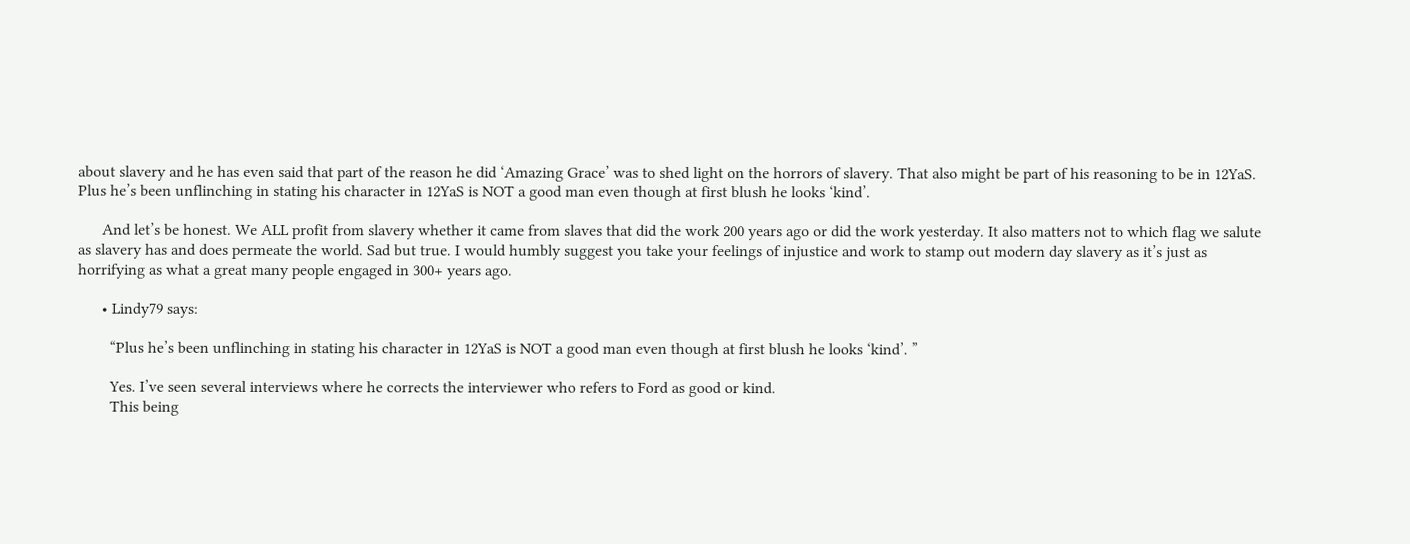about slavery and he has even said that part of the reason he did ‘Amazing Grace’ was to shed light on the horrors of slavery. That also might be part of his reasoning to be in 12YaS. Plus he’s been unflinching in stating his character in 12YaS is NOT a good man even though at first blush he looks ‘kind’.

      And let’s be honest. We ALL profit from slavery whether it came from slaves that did the work 200 years ago or did the work yesterday. It also matters not to which flag we salute as slavery has and does permeate the world. Sad but true. I would humbly suggest you take your feelings of injustice and work to stamp out modern day slavery as it’s just as horrifying as what a great many people engaged in 300+ years ago.

      • Lindy79 says:

        “Plus he’s been unflinching in stating his character in 12YaS is NOT a good man even though at first blush he looks ‘kind’. ”

        Yes. I’ve seen several interviews where he corrects the interviewer who refers to Ford as good or kind.
        This being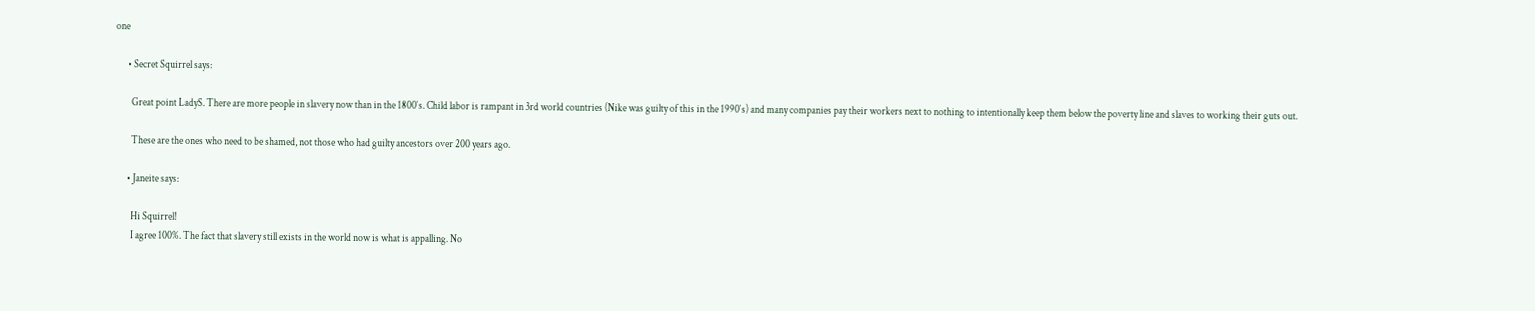one

      • Secret Squirrel says:

        Great point LadyS. There are more people in slavery now than in the 1800′s. Child labor is rampant in 3rd world countries (Nike was guilty of this in the 1990′s) and many companies pay their workers next to nothing to intentionally keep them below the poverty line and slaves to working their guts out.

        These are the ones who need to be shamed, not those who had guilty ancestors over 200 years ago.

      • Janeite says:

        Hi Squirrel!
        I agree 100%. The fact that slavery still exists in the world now is what is appalling. No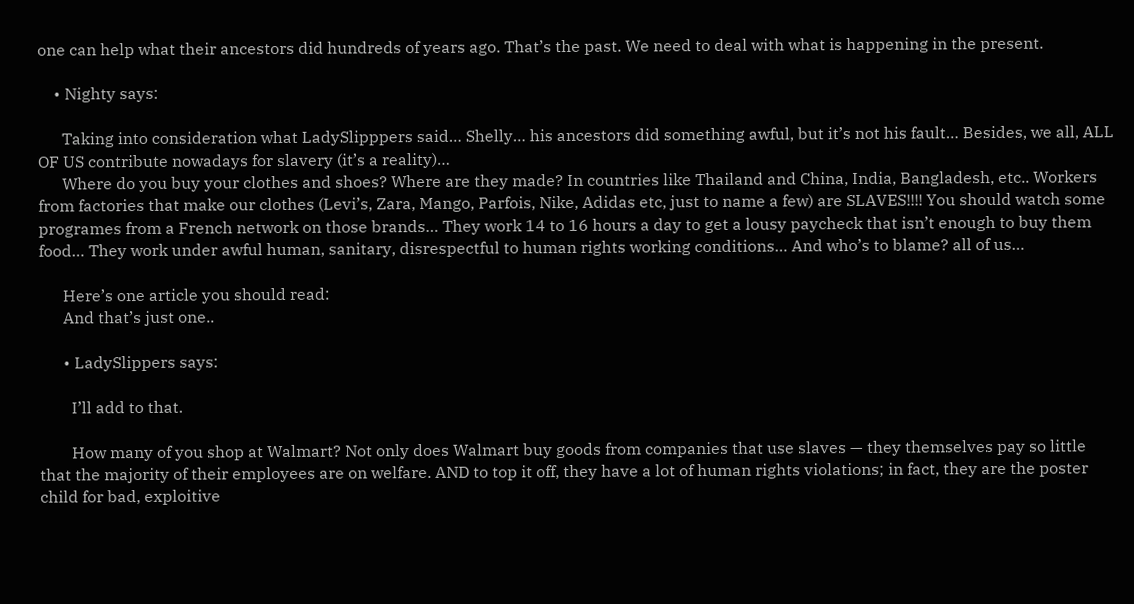one can help what their ancestors did hundreds of years ago. That’s the past. We need to deal with what is happening in the present.

    • Nighty says:

      Taking into consideration what LadySlipppers said… Shelly… his ancestors did something awful, but it’s not his fault… Besides, we all, ALL OF US contribute nowadays for slavery (it’s a reality)…
      Where do you buy your clothes and shoes? Where are they made? In countries like Thailand and China, India, Bangladesh, etc.. Workers from factories that make our clothes (Levi’s, Zara, Mango, Parfois, Nike, Adidas etc, just to name a few) are SLAVES!!!! You should watch some programes from a French network on those brands… They work 14 to 16 hours a day to get a lousy paycheck that isn’t enough to buy them food… They work under awful human, sanitary, disrespectful to human rights working conditions… And who’s to blame? all of us…

      Here’s one article you should read:
      And that’s just one..

      • LadySlippers says:

        I’ll add to that.

        How many of you shop at Walmart? Not only does Walmart buy goods from companies that use slaves — they themselves pay so little that the majority of their employees are on welfare. AND to top it off, they have a lot of human rights violations; in fact, they are the poster child for bad, exploitive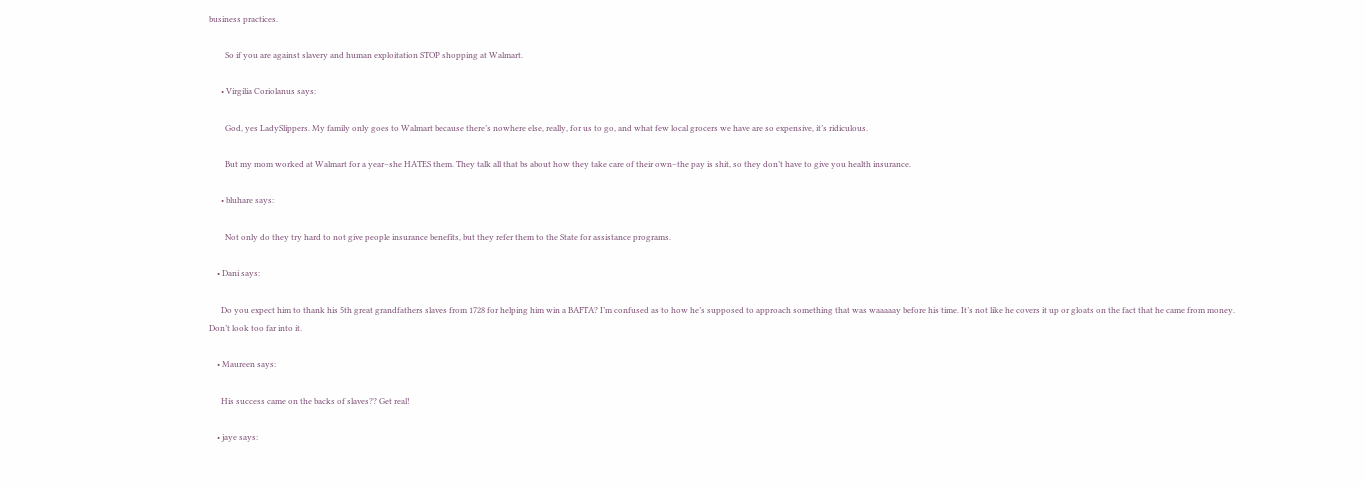business practices.

        So if you are against slavery and human exploitation STOP shopping at Walmart.

      • Virgilia Coriolanus says:

        God, yes LadySlippers. My family only goes to Walmart because there’s nowhere else, really, for us to go, and what few local grocers we have are so expensive, it’s ridiculous.

        But my mom worked at Walmart for a year–she HATES them. They talk all that bs about how they take care of their own–the pay is shit, so they don’t have to give you health insurance.

      • bluhare says:

        Not only do they try hard to not give people insurance benefits, but they refer them to the State for assistance programs.

    • Dani says:

      Do you expect him to thank his 5th great grandfathers slaves from 1728 for helping him win a BAFTA? I’m confused as to how he’s supposed to approach something that was waaaaay before his time. It’s not like he covers it up or gloats on the fact that he came from money. Don’t look too far into it.

    • Maureen says:

      His success came on the backs of slaves?? Get real!

    • jaye says: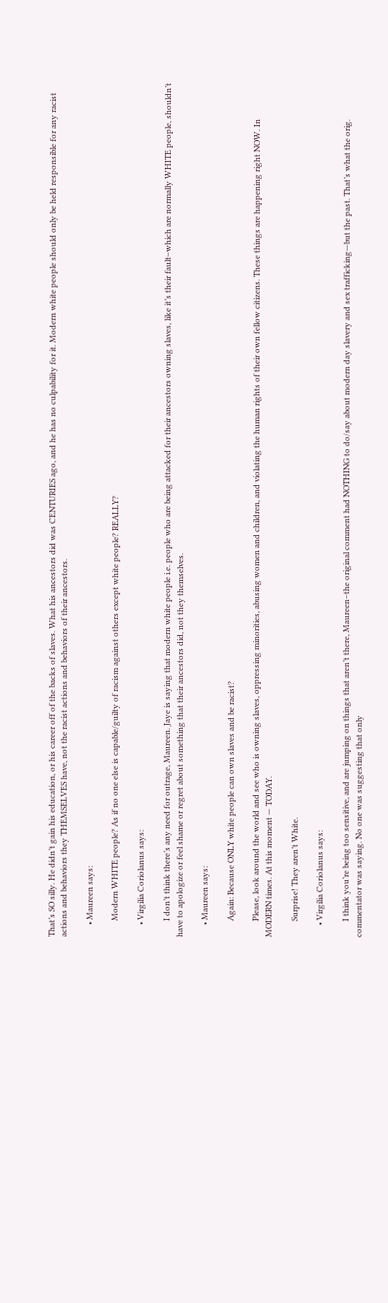That’s SO silly. He didn’t gain his education, or his career off of the backs of slaves. What his ancestors did was CENTURIES ago, and he has no culpability for it. Modern white people should only be held responsible for any racist actions and behaviors they THEMSELVES have, not the racist actions and behaviors of their ancestors.

      • Maureen says:

        Modern WHITE people? As if no one else is capable/guilty of racism against others except white people? REALLY?

      • Virgilia Coriolanus says:

        I don’t think there’s any need for outrage, Maureen. Jaye is saying that modern white people i.e. people who are being attacked for their ancestors owning slaves, like it’s their fault–which are normally WHITE people, shouldn’t have to apologize or feel shame or regret about something that their ancestors did, not they themselves.

      • Maureen says:

        Again: Because ONLY white people can own slaves and be racist?

        Please, look around the world and see who is owning slaves, oppressing minorities, abusing women and children, and violating the human rights of their own fellow citizens. These things are happening right NOW. In MODERN times. At this moment — TODAY.

        Surprise! They aren’t White.

      • Virgilia Coriolanus says:

        I think you’re being too sensitive, and are jumping on things that aren’t there, Maureen–the original comment had NOTHING to do/say about modern day slavery and sex trafficking—but the past. That’s what the orig. commentator was saying. No one was suggesting that only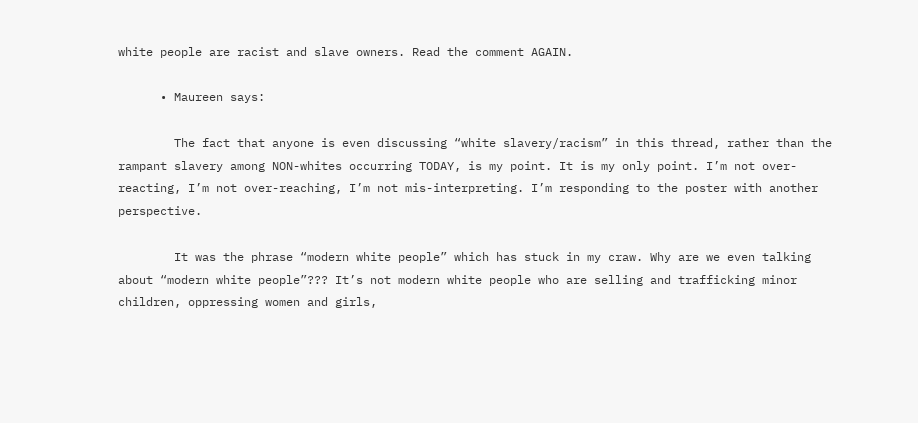white people are racist and slave owners. Read the comment AGAIN.

      • Maureen says:

        The fact that anyone is even discussing “white slavery/racism” in this thread, rather than the rampant slavery among NON-whites occurring TODAY, is my point. It is my only point. I’m not over-reacting, I’m not over-reaching, I’m not mis-interpreting. I’m responding to the poster with another perspective.

        It was the phrase “modern white people” which has stuck in my craw. Why are we even talking about “modern white people”??? It’s not modern white people who are selling and trafficking minor children, oppressing women and girls,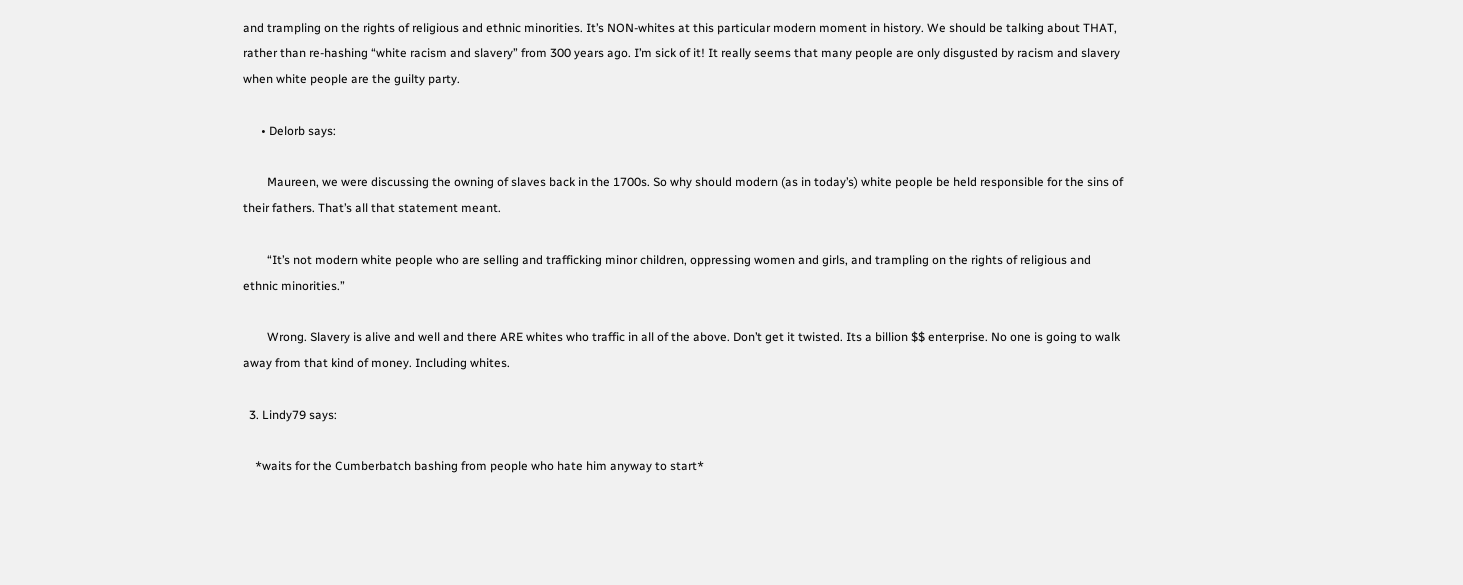and trampling on the rights of religious and ethnic minorities. It’s NON-whites at this particular modern moment in history. We should be talking about THAT, rather than re-hashing “white racism and slavery” from 300 years ago. I’m sick of it! It really seems that many people are only disgusted by racism and slavery when white people are the guilty party.

      • Delorb says:

        Maureen, we were discussing the owning of slaves back in the 1700s. So why should modern (as in today’s) white people be held responsible for the sins of their fathers. That’s all that statement meant.

        “It’s not modern white people who are selling and trafficking minor children, oppressing women and girls, and trampling on the rights of religious and ethnic minorities.”

        Wrong. Slavery is alive and well and there ARE whites who traffic in all of the above. Don’t get it twisted. Its a billion $$ enterprise. No one is going to walk away from that kind of money. Including whites.

  3. Lindy79 says:

    *waits for the Cumberbatch bashing from people who hate him anyway to start*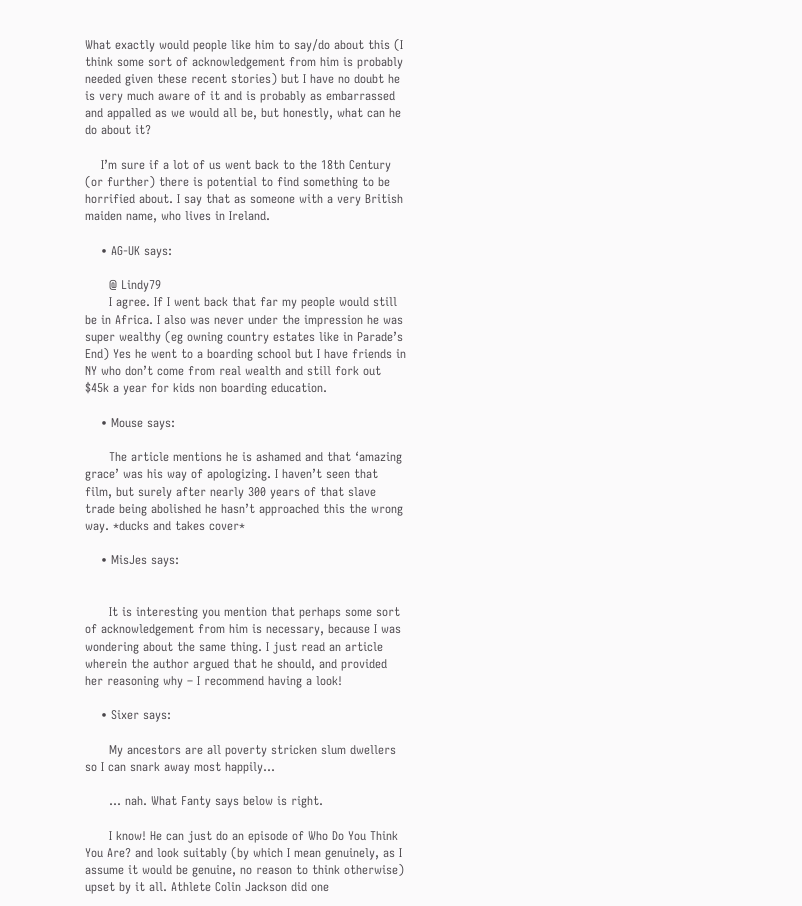What exactly would people like him to say/do about this (I think some sort of acknowledgement from him is probably needed given these recent stories) but I have no doubt he is very much aware of it and is probably as embarrassed and appalled as we would all be, but honestly, what can he do about it?

    I’m sure if a lot of us went back to the 18th Century (or further) there is potential to find something to be horrified about. I say that as someone with a very British maiden name, who lives in Ireland.

    • AG-UK says:

      @ Lindy79
      I agree. If I went back that far my people would still be in Africa. I also was never under the impression he was super wealthy (eg owning country estates like in Parade’s End) Yes he went to a boarding school but I have friends in NY who don’t come from real wealth and still fork out $45k a year for kids non boarding education.

    • Mouse says:

      The article mentions he is ashamed and that ‘amazing grace’ was his way of apologizing. I haven’t seen that film, but surely after nearly 300 years of that slave trade being abolished he hasn’t approached this the wrong way. *ducks and takes cover*

    • MisJes says:


      It is interesting you mention that perhaps some sort of acknowledgement from him is necessary, because I was wondering about the same thing. I just read an article wherein the author argued that he should, and provided her reasoning why – I recommend having a look!

    • Sixer says:

      My ancestors are all poverty stricken slum dwellers so I can snark away most happily…

      … nah. What Fanty says below is right.

      I know! He can just do an episode of Who Do You Think You Are? and look suitably (by which I mean genuinely, as I assume it would be genuine, no reason to think otherwise) upset by it all. Athlete Colin Jackson did one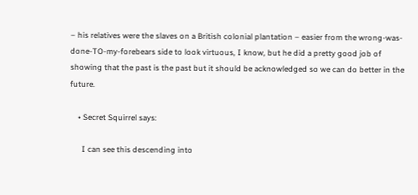– his relatives were the slaves on a British colonial plantation – easier from the wrong-was-done-TO-my-forebears side to look virtuous, I know, but he did a pretty good job of showing that the past is the past but it should be acknowledged so we can do better in the future.

    • Secret Squirrel says:

      I can see this descending into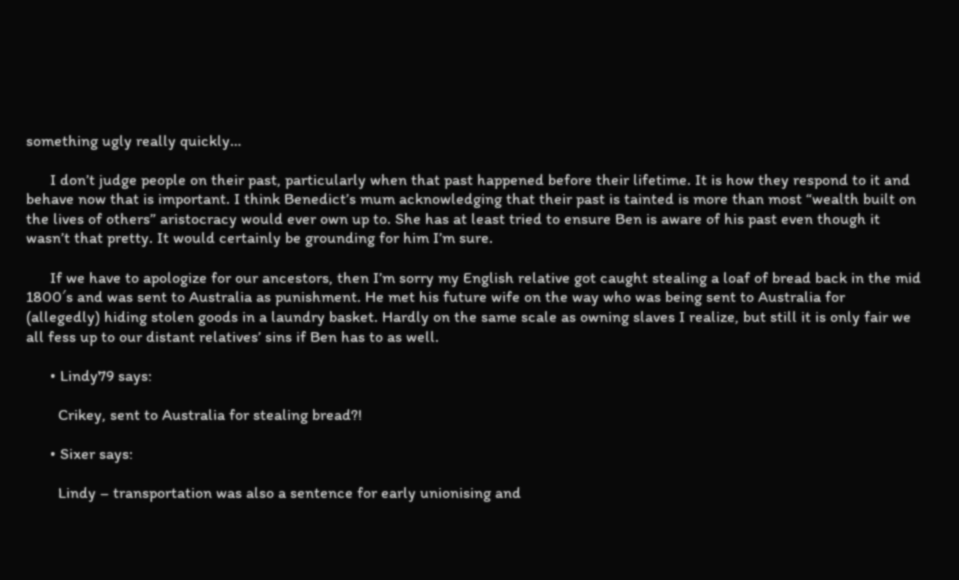something ugly really quickly…

      I don’t judge people on their past, particularly when that past happened before their lifetime. It is how they respond to it and behave now that is important. I think Benedict’s mum acknowledging that their past is tainted is more than most “wealth built on the lives of others” aristocracy would ever own up to. She has at least tried to ensure Ben is aware of his past even though it wasn’t that pretty. It would certainly be grounding for him I’m sure.

      If we have to apologize for our ancestors, then I’m sorry my English relative got caught stealing a loaf of bread back in the mid 1800′s and was sent to Australia as punishment. He met his future wife on the way who was being sent to Australia for (allegedly) hiding stolen goods in a laundry basket. Hardly on the same scale as owning slaves I realize, but still it is only fair we all fess up to our distant relatives’ sins if Ben has to as well.

      • Lindy79 says:

        Crikey, sent to Australia for stealing bread?!

      • Sixer says:

        Lindy – transportation was also a sentence for early unionising and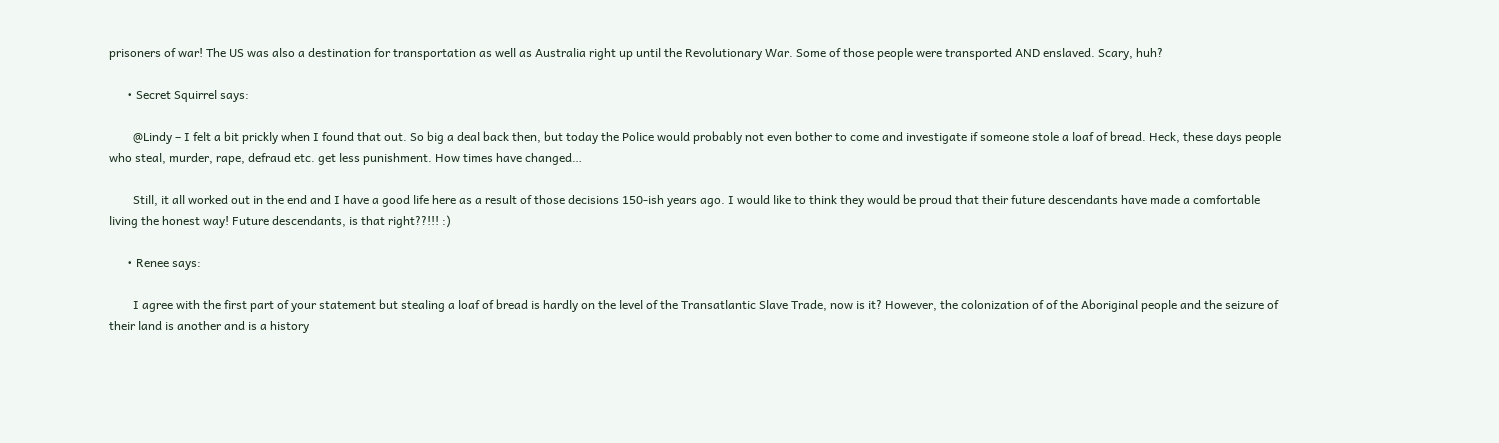prisoners of war! The US was also a destination for transportation as well as Australia right up until the Revolutionary War. Some of those people were transported AND enslaved. Scary, huh?

      • Secret Squirrel says:

        @Lindy – I felt a bit prickly when I found that out. So big a deal back then, but today the Police would probably not even bother to come and investigate if someone stole a loaf of bread. Heck, these days people who steal, murder, rape, defraud etc. get less punishment. How times have changed…

        Still, it all worked out in the end and I have a good life here as a result of those decisions 150-ish years ago. I would like to think they would be proud that their future descendants have made a comfortable living the honest way! Future descendants, is that right??!!! :)

      • Renee says:

        I agree with the first part of your statement but stealing a loaf of bread is hardly on the level of the Transatlantic Slave Trade, now is it? However, the colonization of of the Aboriginal people and the seizure of their land is another and is a history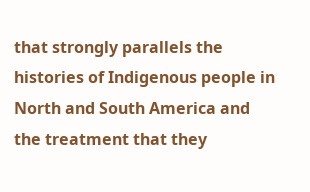that strongly parallels the histories of Indigenous people in North and South America and the treatment that they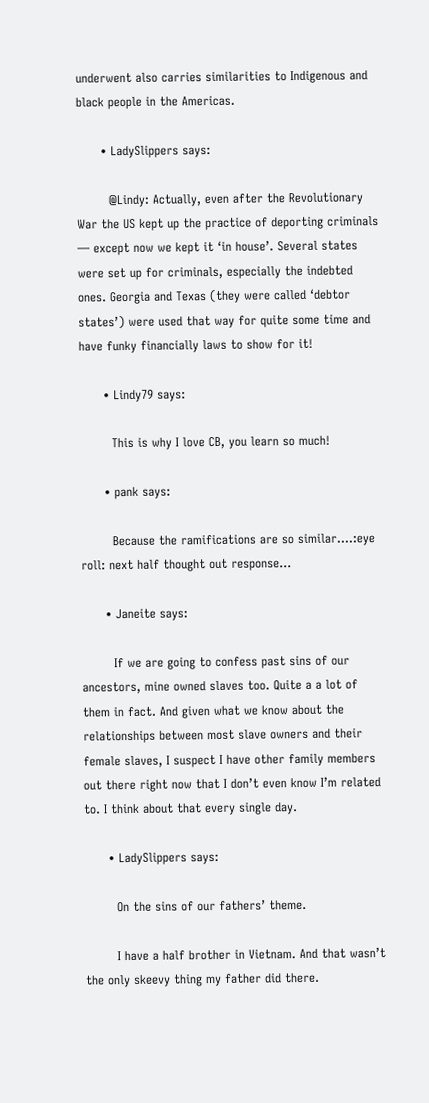underwent also carries similarities to Indigenous and black people in the Americas.

      • LadySlippers says:

        @Lindy: Actually, even after the Revolutionary War the US kept up the practice of deporting criminals — except now we kept it ‘in house’. Several states were set up for criminals, especially the indebted ones. Georgia and Texas (they were called ‘debtor states’) were used that way for quite some time and have funky financially laws to show for it!

      • Lindy79 says:

        This is why I love CB, you learn so much!

      • pank says:

        Because the ramifications are so similar….:eye roll: next half thought out response…

      • Janeite says:

        If we are going to confess past sins of our ancestors, mine owned slaves too. Quite a a lot of them in fact. And given what we know about the relationships between most slave owners and their female slaves, I suspect I have other family members out there right now that I don’t even know I’m related to. I think about that every single day.

      • LadySlippers says:

        On the sins of our fathers’ theme.

        I have a half brother in Vietnam. And that wasn’t the only skeevy thing my father did there.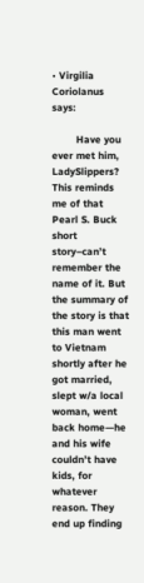• Virgilia Coriolanus says:

        Have you ever met him, LadySlippers? This reminds me of that Pearl S. Buck short story–can’t remember the name of it. But the summary of the story is that this man went to Vietnam shortly after he got married, slept w/a local woman, went back home—he and his wife couldn’t have kids, for whatever reason. They end up finding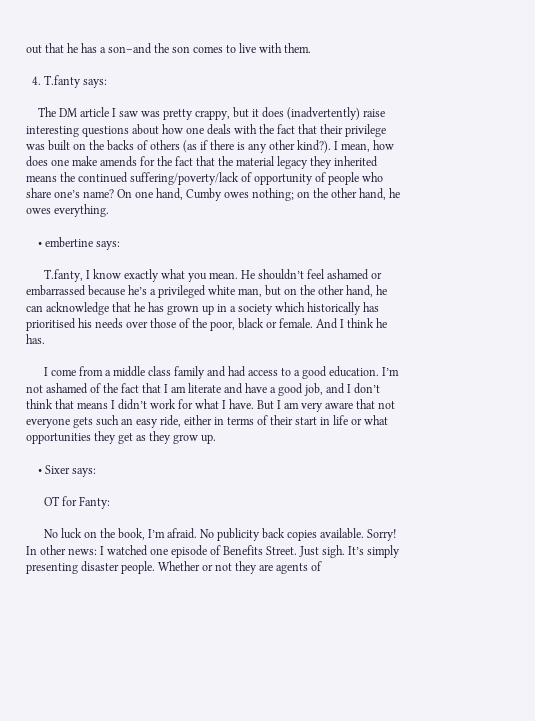out that he has a son–and the son comes to live with them.

  4. T.fanty says:

    The DM article I saw was pretty crappy, but it does (inadvertently) raise interesting questions about how one deals with the fact that their privilege was built on the backs of others (as if there is any other kind?). I mean, how does one make amends for the fact that the material legacy they inherited means the continued suffering/poverty/lack of opportunity of people who share one’s name? On one hand, Cumby owes nothing; on the other hand, he owes everything.

    • embertine says:

      T.fanty, I know exactly what you mean. He shouldn’t feel ashamed or embarrassed because he’s a privileged white man, but on the other hand, he can acknowledge that he has grown up in a society which historically has prioritised his needs over those of the poor, black or female. And I think he has.

      I come from a middle class family and had access to a good education. I’m not ashamed of the fact that I am literate and have a good job, and I don’t think that means I didn’t work for what I have. But I am very aware that not everyone gets such an easy ride, either in terms of their start in life or what opportunities they get as they grow up.

    • Sixer says:

      OT for Fanty:

      No luck on the book, I’m afraid. No publicity back copies available. Sorry! In other news: I watched one episode of Benefits Street. Just sigh. It’s simply presenting disaster people. Whether or not they are agents of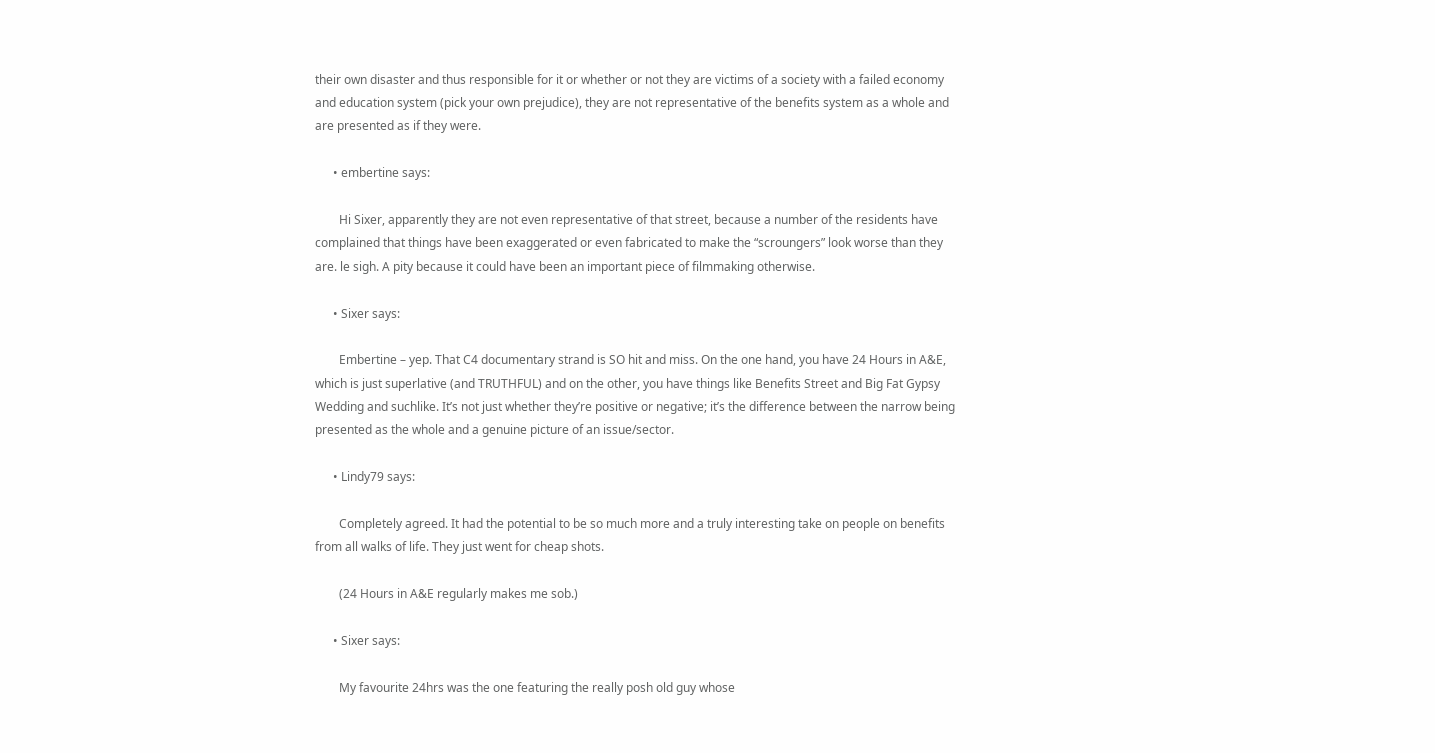their own disaster and thus responsible for it or whether or not they are victims of a society with a failed economy and education system (pick your own prejudice), they are not representative of the benefits system as a whole and are presented as if they were.

      • embertine says:

        Hi Sixer, apparently they are not even representative of that street, because a number of the residents have complained that things have been exaggerated or even fabricated to make the “scroungers” look worse than they are. le sigh. A pity because it could have been an important piece of filmmaking otherwise.

      • Sixer says:

        Embertine – yep. That C4 documentary strand is SO hit and miss. On the one hand, you have 24 Hours in A&E, which is just superlative (and TRUTHFUL) and on the other, you have things like Benefits Street and Big Fat Gypsy Wedding and suchlike. It’s not just whether they’re positive or negative; it’s the difference between the narrow being presented as the whole and a genuine picture of an issue/sector.

      • Lindy79 says:

        Completely agreed. It had the potential to be so much more and a truly interesting take on people on benefits from all walks of life. They just went for cheap shots.

        (24 Hours in A&E regularly makes me sob.)

      • Sixer says:

        My favourite 24hrs was the one featuring the really posh old guy whose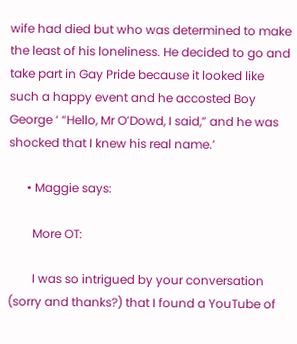wife had died but who was determined to make the least of his loneliness. He decided to go and take part in Gay Pride because it looked like such a happy event and he accosted Boy George ‘ “Hello, Mr O’Dowd, I said,” and he was shocked that I knew his real name.’

      • Maggie says:

        More OT:

        I was so intrigued by your conversation (sorry and thanks?) that I found a YouTube of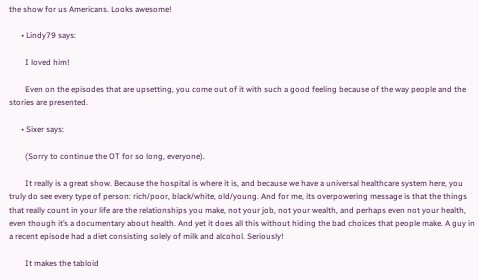the show for us Americans. Looks awesome!

      • Lindy79 says:

        I loved him!

        Even on the episodes that are upsetting, you come out of it with such a good feeling because of the way people and the stories are presented.

      • Sixer says:

        (Sorry to continue the OT for so long, everyone).

        It really is a great show. Because the hospital is where it is, and because we have a universal healthcare system here, you truly do see every type of person: rich/poor, black/white, old/young. And for me, its overpowering message is that the things that really count in your life are the relationships you make, not your job, not your wealth, and perhaps even not your health, even though it’s a documentary about health. And yet it does all this without hiding the bad choices that people make. A guy in a recent episode had a diet consisting solely of milk and alcohol. Seriously!

        It makes the tabloid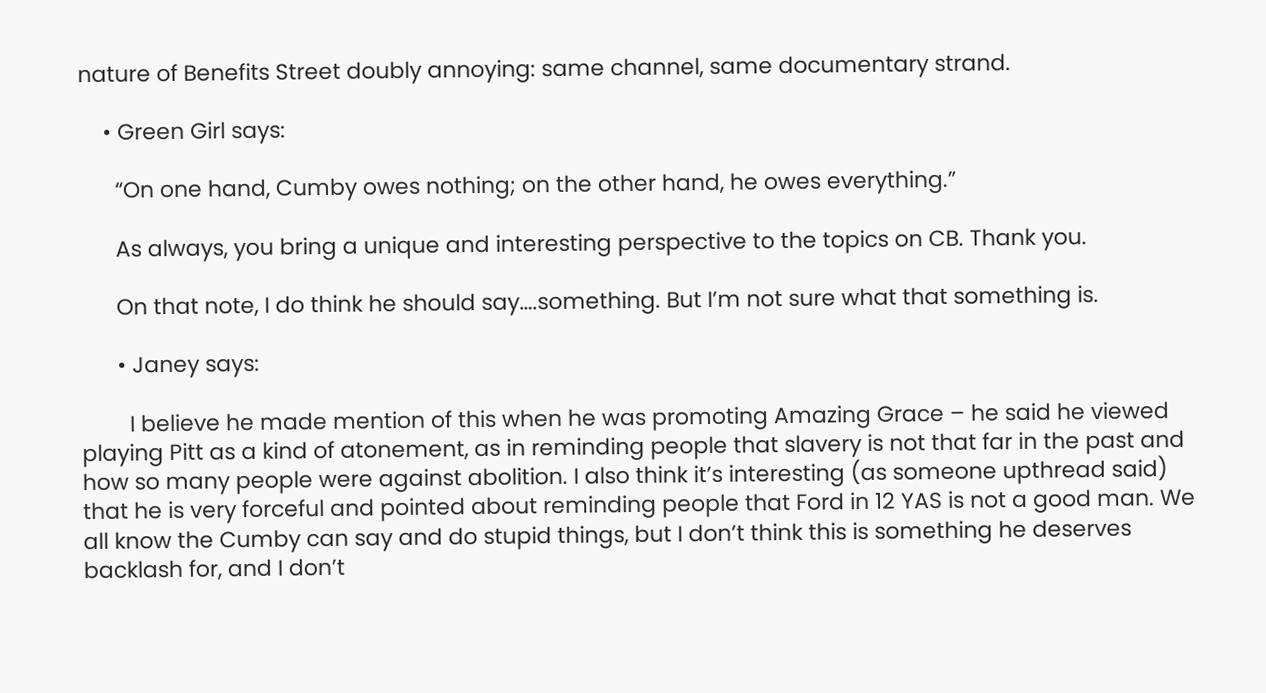nature of Benefits Street doubly annoying: same channel, same documentary strand.

    • Green Girl says:

      “On one hand, Cumby owes nothing; on the other hand, he owes everything.”

      As always, you bring a unique and interesting perspective to the topics on CB. Thank you.

      On that note, I do think he should say….something. But I’m not sure what that something is.

      • Janey says:

        I believe he made mention of this when he was promoting Amazing Grace – he said he viewed playing Pitt as a kind of atonement, as in reminding people that slavery is not that far in the past and how so many people were against abolition. I also think it’s interesting (as someone upthread said) that he is very forceful and pointed about reminding people that Ford in 12 YAS is not a good man. We all know the Cumby can say and do stupid things, but I don’t think this is something he deserves backlash for, and I don’t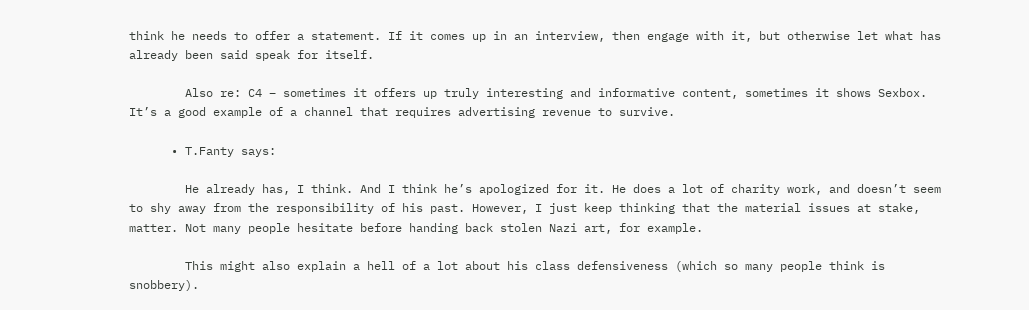think he needs to offer a statement. If it comes up in an interview, then engage with it, but otherwise let what has already been said speak for itself.

        Also re: C4 – sometimes it offers up truly interesting and informative content, sometimes it shows Sexbox. It’s a good example of a channel that requires advertising revenue to survive.

      • T.Fanty says:

        He already has, I think. And I think he’s apologized for it. He does a lot of charity work, and doesn’t seem to shy away from the responsibility of his past. However, I just keep thinking that the material issues at stake, matter. Not many people hesitate before handing back stolen Nazi art, for example.

        This might also explain a hell of a lot about his class defensiveness (which so many people think is snobbery).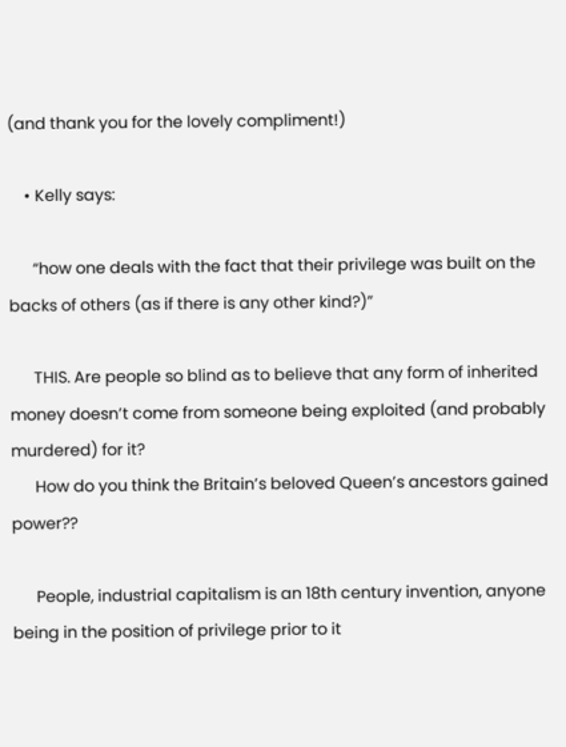(and thank you for the lovely compliment!)

    • Kelly says:

      “how one deals with the fact that their privilege was built on the backs of others (as if there is any other kind?)”

      THIS. Are people so blind as to believe that any form of inherited money doesn’t come from someone being exploited (and probably murdered) for it?
      How do you think the Britain’s beloved Queen’s ancestors gained power??

      People, industrial capitalism is an 18th century invention, anyone being in the position of privilege prior to it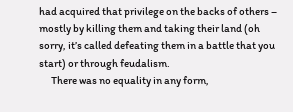had acquired that privilege on the backs of others – mostly by killing them and taking their land (oh sorry, it’s called defeating them in a battle that you start) or through feudalism.
      There was no equality in any form,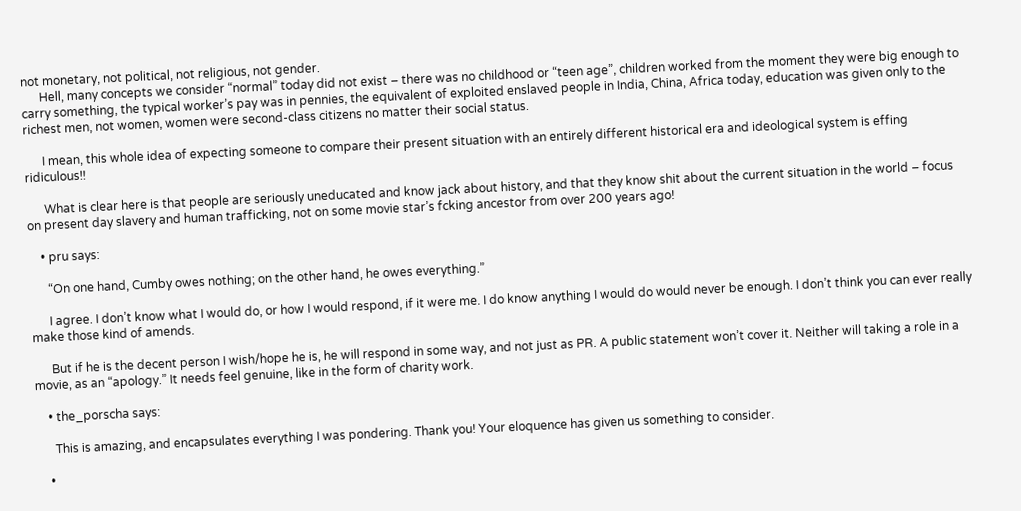not monetary, not political, not religious, not gender.
      Hell, many concepts we consider “normal” today did not exist – there was no childhood or “teen age”, children worked from the moment they were big enough to carry something, the typical worker’s pay was in pennies, the equivalent of exploited enslaved people in India, China, Africa today, education was given only to the richest men, not women, women were second-class citizens no matter their social status.

      I mean, this whole idea of expecting someone to compare their present situation with an entirely different historical era and ideological system is effing ridiculous!!

      What is clear here is that people are seriously uneducated and know jack about history, and that they know shit about the current situation in the world – focus on present day slavery and human trafficking, not on some movie star’s fcking ancestor from over 200 years ago!

    • pru says:

      “On one hand, Cumby owes nothing; on the other hand, he owes everything.”

      I agree. I don’t know what I would do, or how I would respond, if it were me. I do know anything I would do would never be enough. I don’t think you can ever really make those kind of amends.

      But if he is the decent person I wish/hope he is, he will respond in some way, and not just as PR. A public statement won’t cover it. Neither will taking a role in a movie, as an “apology.” It needs feel genuine, like in the form of charity work.

    • the_porscha says:

      This is amazing, and encapsulates everything I was pondering. Thank you! Your eloquence has given us something to consider.

    •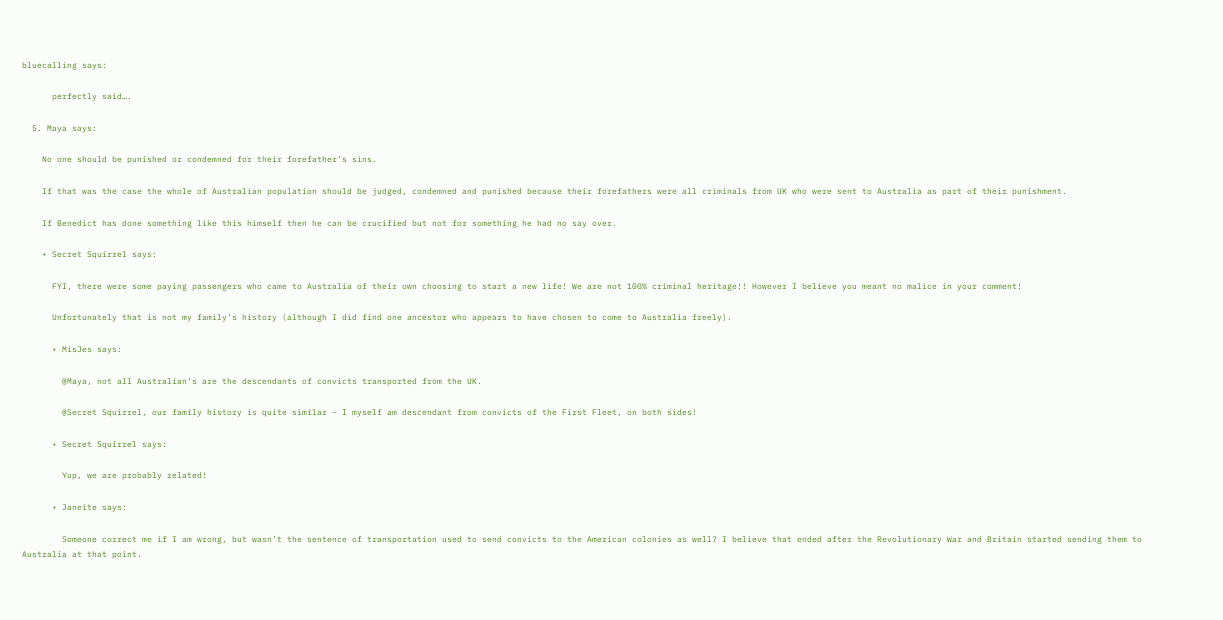bluecalling says:

      perfectly said….

  5. Maya says:

    No one should be punished or condemned for their forefather’s sins.

    If that was the case the whole of Australian population should be judged, condemned and punished because their forefathers were all criminals from UK who were sent to Australia as part of their punishment.

    If Benedict has done something like this himself then he can be crucified but not for something he had no say over.

    • Secret Squirrel says:

      FYI, there were some paying passengers who came to Australia of their own choosing to start a new life! We are not 100% criminal heritage!! However I believe you meant no malice in your comment!

      Unfortunately that is not my family’s history (although I did find one ancestor who appears to have chosen to come to Australia freely).

      • MisJes says:

        @Maya, not all Australian’s are the descendants of convicts transported from the UK.

        @Secret Squirrel, our family history is quite similar – I myself am descendant from convicts of the First Fleet, on both sides!

      • Secret Squirrel says:

        Yup, we are probably related!

      • Janeite says:

        Someone correct me if I am wrong, but wasn’t the sentence of transportation used to send convicts to the American colonies as well? I believe that ended after the Revolutionary War and Britain started sending them to Australia at that point.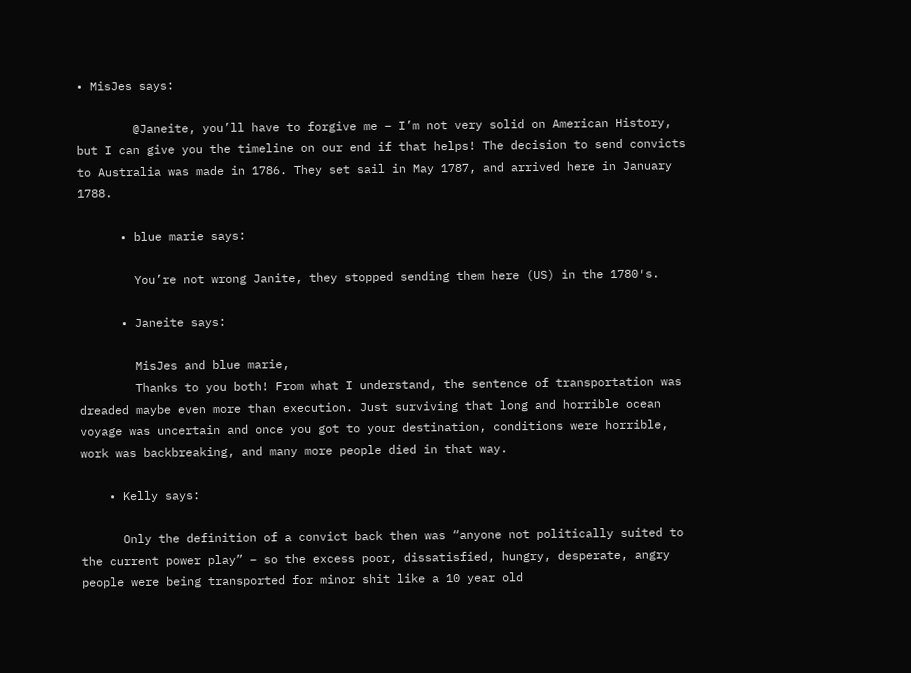• MisJes says:

        @Janeite, you’ll have to forgive me – I’m not very solid on American History, but I can give you the timeline on our end if that helps! The decision to send convicts to Australia was made in 1786. They set sail in May 1787, and arrived here in January 1788.

      • blue marie says:

        You’re not wrong Janite, they stopped sending them here (US) in the 1780′s.

      • Janeite says:

        MisJes and blue marie,
        Thanks to you both! From what I understand, the sentence of transportation was dreaded maybe even more than execution. Just surviving that long and horrible ocean voyage was uncertain and once you got to your destination, conditions were horrible, work was backbreaking, and many more people died in that way.

    • Kelly says:

      Only the definition of a convict back then was “anyone not politically suited to the current power play” – so the excess poor, dissatisfied, hungry, desperate, angry people were being transported for minor shit like a 10 year old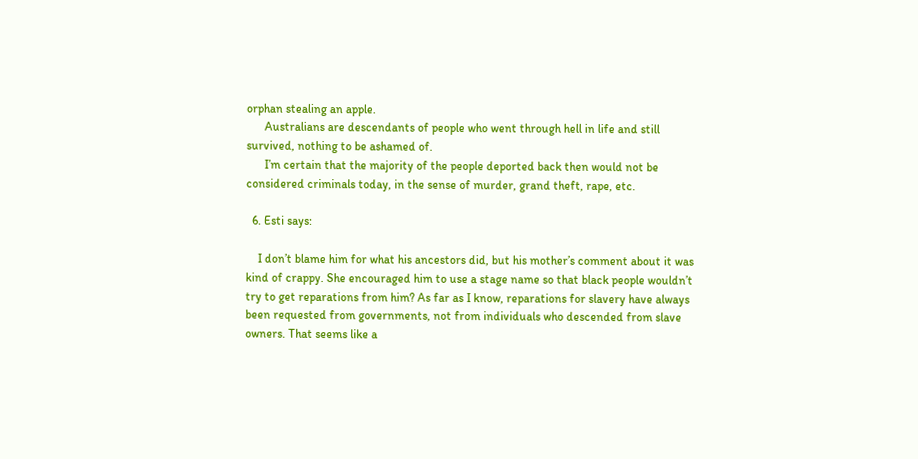orphan stealing an apple.
      Australians are descendants of people who went through hell in life and still survived, nothing to be ashamed of.
      I’m certain that the majority of the people deported back then would not be considered criminals today, in the sense of murder, grand theft, rape, etc.

  6. Esti says:

    I don’t blame him for what his ancestors did, but his mother’s comment about it was kind of crappy. She encouraged him to use a stage name so that black people wouldn’t try to get reparations from him? As far as I know, reparations for slavery have always been requested from governments, not from individuals who descended from slave owners. That seems like a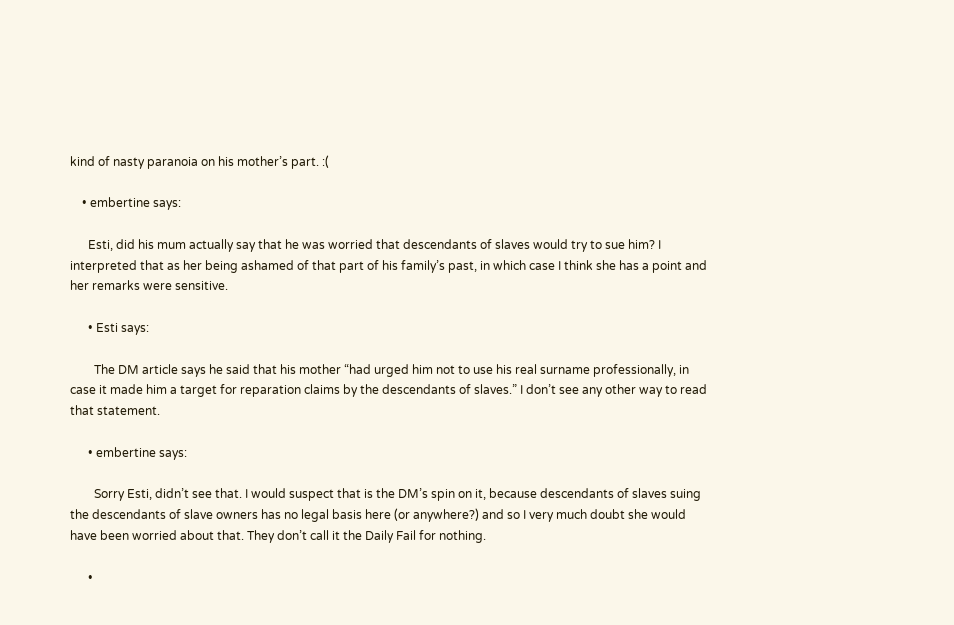kind of nasty paranoia on his mother’s part. :(

    • embertine says:

      Esti, did his mum actually say that he was worried that descendants of slaves would try to sue him? I interpreted that as her being ashamed of that part of his family’s past, in which case I think she has a point and her remarks were sensitive.

      • Esti says:

        The DM article says he said that his mother “had urged him not to use his real surname professionally, in case it made him a target for reparation claims by the descendants of slaves.” I don’t see any other way to read that statement.

      • embertine says:

        Sorry Esti, didn’t see that. I would suspect that is the DM’s spin on it, because descendants of slaves suing the descendants of slave owners has no legal basis here (or anywhere?) and so I very much doubt she would have been worried about that. They don’t call it the Daily Fail for nothing.

      •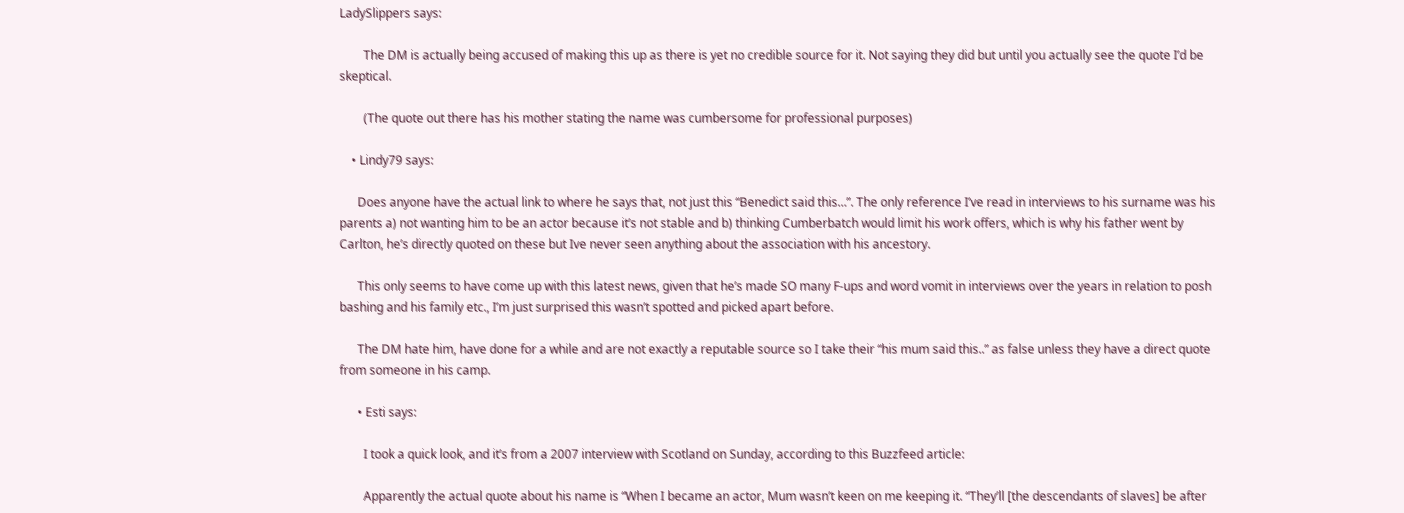LadySlippers says:

        The DM is actually being accused of making this up as there is yet no credible source for it. Not saying they did but until you actually see the quote I’d be skeptical.

        (The quote out there has his mother stating the name was cumbersome for professional purposes)

    • Lindy79 says:

      Does anyone have the actual link to where he says that, not just this “Benedict said this…”. The only reference I’ve read in interviews to his surname was his parents a) not wanting him to be an actor because it’s not stable and b) thinking Cumberbatch would limit his work offers, which is why his father went by Carlton, he’s directly quoted on these but Ive never seen anything about the association with his ancestory.

      This only seems to have come up with this latest news, given that he’s made SO many F-ups and word vomit in interviews over the years in relation to posh bashing and his family etc., I’m just surprised this wasn’t spotted and picked apart before.

      The DM hate him, have done for a while and are not exactly a reputable source so I take their “his mum said this..” as false unless they have a direct quote from someone in his camp.

      • Esti says:

        I took a quick look, and it’s from a 2007 interview with Scotland on Sunday, according to this Buzzfeed article:

        Apparently the actual quote about his name is “When I became an actor, Mum wasn’t keen on me keeping it. “They’ll [the descendants of slaves] be after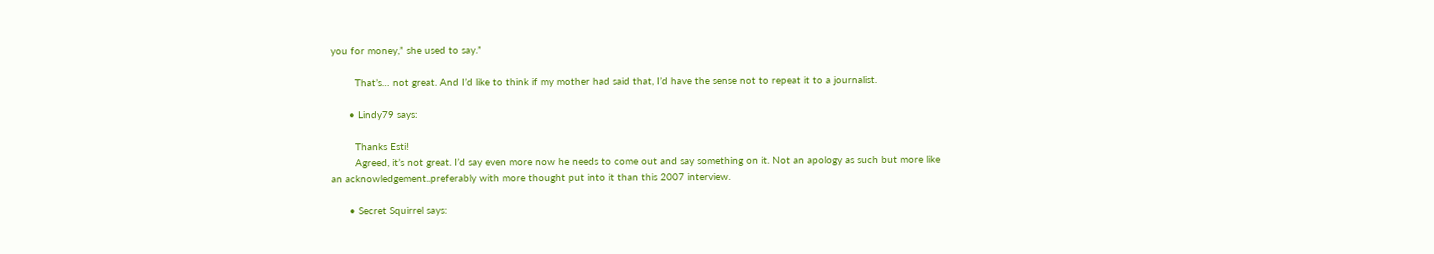you for money,” she used to say.”

        That’s… not great. And I’d like to think if my mother had said that, I’d have the sense not to repeat it to a journalist.

      • Lindy79 says:

        Thanks Esti!
        Agreed, it’s not great. I’d say even more now he needs to come out and say something on it. Not an apology as such but more like an acknowledgement..preferably with more thought put into it than this 2007 interview.

      • Secret Squirrel says: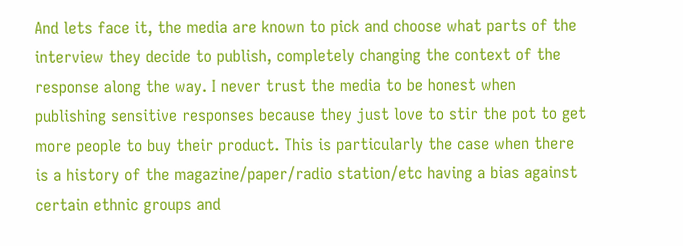And lets face it, the media are known to pick and choose what parts of the interview they decide to publish, completely changing the context of the response along the way. I never trust the media to be honest when publishing sensitive responses because they just love to stir the pot to get more people to buy their product. This is particularly the case when there is a history of the magazine/paper/radio station/etc having a bias against certain ethnic groups and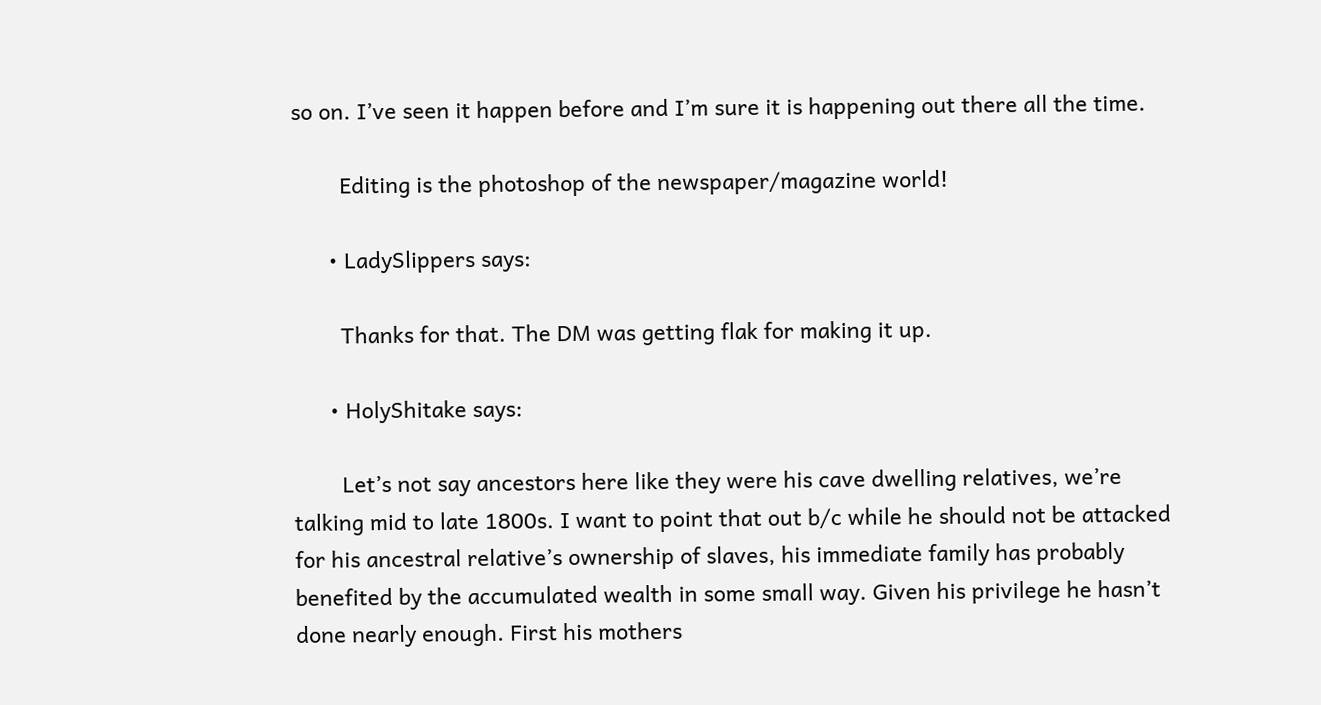so on. I’ve seen it happen before and I’m sure it is happening out there all the time.

        Editing is the photoshop of the newspaper/magazine world!

      • LadySlippers says:

        Thanks for that. The DM was getting flak for making it up.

      • HolyShitake says:

        Let’s not say ancestors here like they were his cave dwelling relatives, we’re talking mid to late 1800s. I want to point that out b/c while he should not be attacked for his ancestral relative’s ownership of slaves, his immediate family has probably benefited by the accumulated wealth in some small way. Given his privilege he hasn’t done nearly enough. First his mothers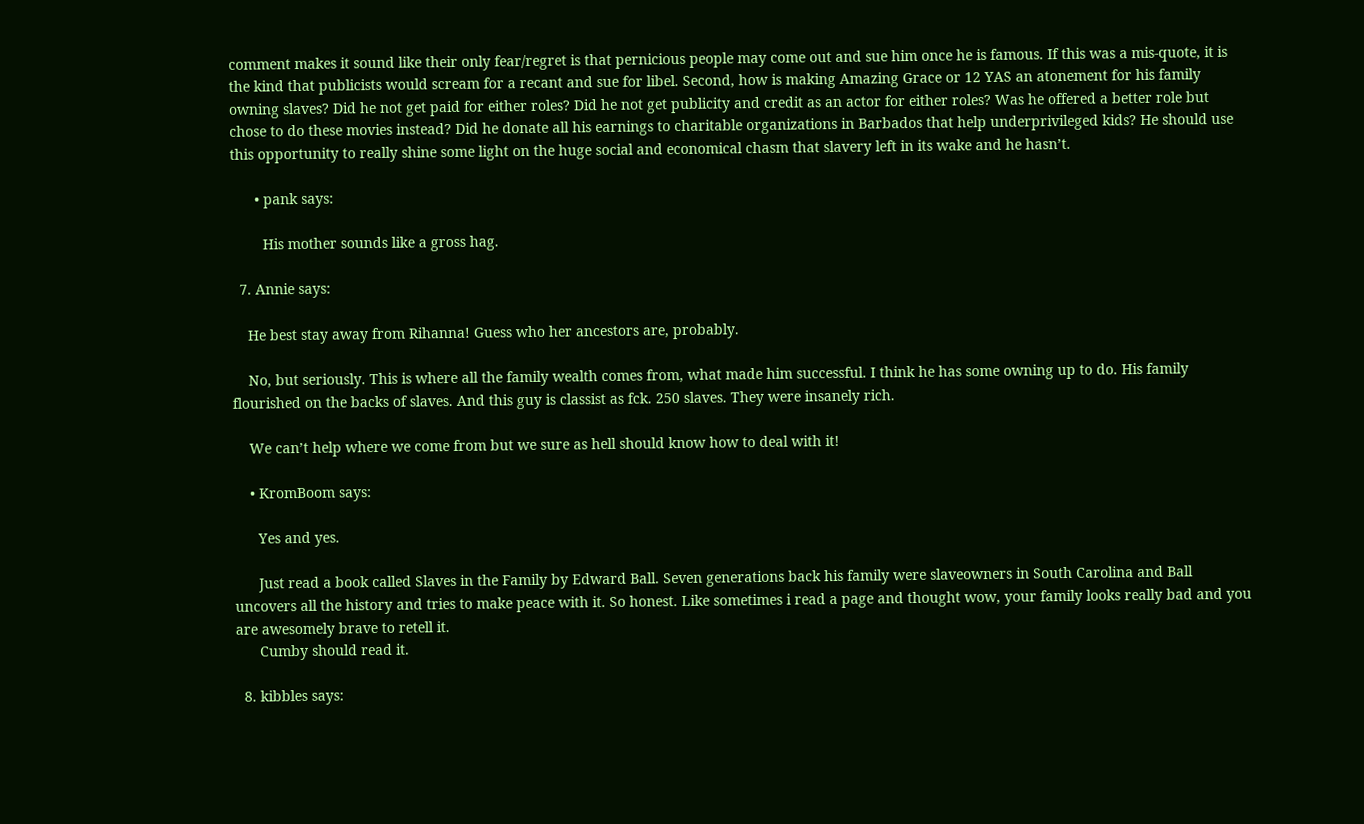comment makes it sound like their only fear/regret is that pernicious people may come out and sue him once he is famous. If this was a mis-quote, it is the kind that publicists would scream for a recant and sue for libel. Second, how is making Amazing Grace or 12 YAS an atonement for his family owning slaves? Did he not get paid for either roles? Did he not get publicity and credit as an actor for either roles? Was he offered a better role but chose to do these movies instead? Did he donate all his earnings to charitable organizations in Barbados that help underprivileged kids? He should use this opportunity to really shine some light on the huge social and economical chasm that slavery left in its wake and he hasn’t.

      • pank says:

        His mother sounds like a gross hag.

  7. Annie says:

    He best stay away from Rihanna! Guess who her ancestors are, probably.

    No, but seriously. This is where all the family wealth comes from, what made him successful. I think he has some owning up to do. His family flourished on the backs of slaves. And this guy is classist as fck. 250 slaves. They were insanely rich.

    We can’t help where we come from but we sure as hell should know how to deal with it!

    • KromBoom says:

      Yes and yes.

      Just read a book called Slaves in the Family by Edward Ball. Seven generations back his family were slaveowners in South Carolina and Ball uncovers all the history and tries to make peace with it. So honest. Like sometimes i read a page and thought wow, your family looks really bad and you are awesomely brave to retell it.
      Cumby should read it.

  8. kibbles says: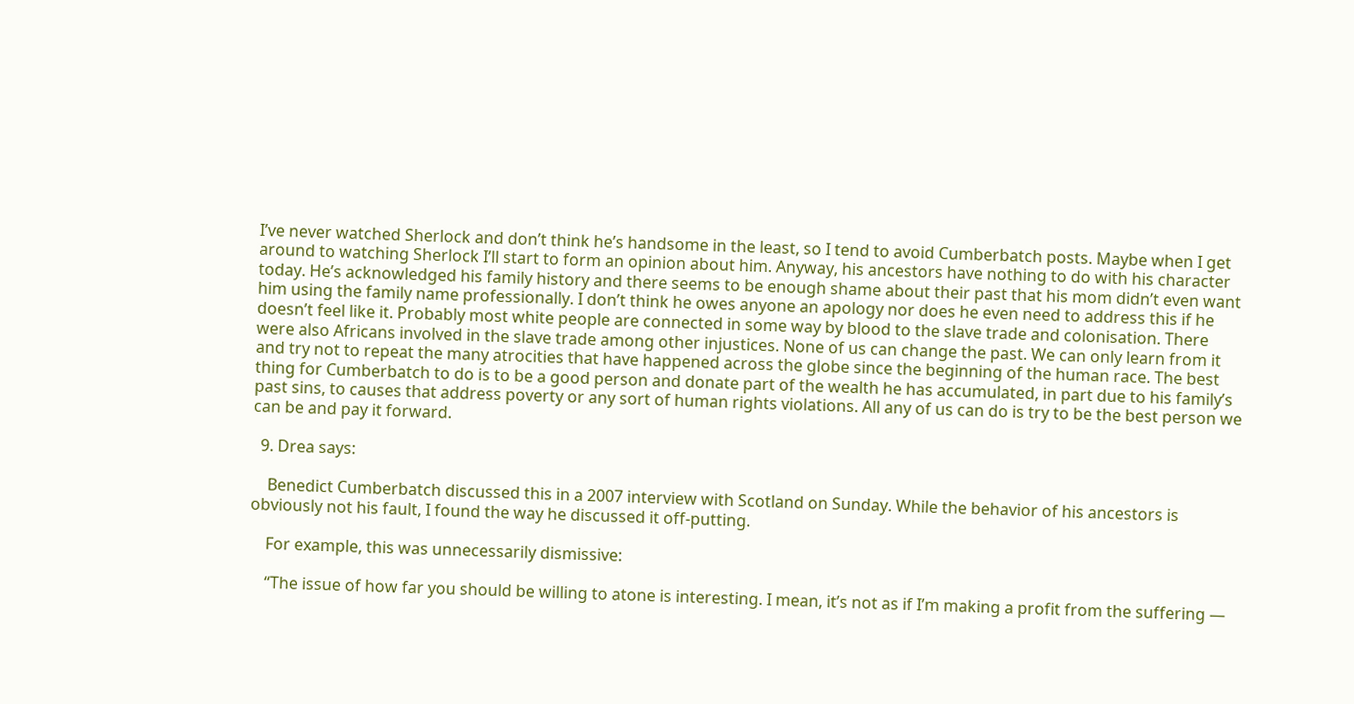I’ve never watched Sherlock and don’t think he’s handsome in the least, so I tend to avoid Cumberbatch posts. Maybe when I get around to watching Sherlock I’ll start to form an opinion about him. Anyway, his ancestors have nothing to do with his character today. He’s acknowledged his family history and there seems to be enough shame about their past that his mom didn’t even want him using the family name professionally. I don’t think he owes anyone an apology nor does he even need to address this if he doesn’t feel like it. Probably most white people are connected in some way by blood to the slave trade and colonisation. There were also Africans involved in the slave trade among other injustices. None of us can change the past. We can only learn from it and try not to repeat the many atrocities that have happened across the globe since the beginning of the human race. The best thing for Cumberbatch to do is to be a good person and donate part of the wealth he has accumulated, in part due to his family’s past sins, to causes that address poverty or any sort of human rights violations. All any of us can do is try to be the best person we can be and pay it forward.

  9. Drea says:

    Benedict Cumberbatch discussed this in a 2007 interview with Scotland on Sunday. While the behavior of his ancestors is obviously not his fault, I found the way he discussed it off-putting.

    For example, this was unnecessarily dismissive:

    “The issue of how far you should be willing to atone is interesting. I mean, it’s not as if I’m making a profit from the suffering —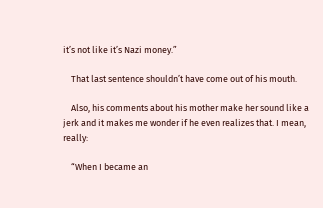it’s not like it’s Nazi money.”

    That last sentence shouldn’t have come out of his mouth.

    Also, his comments about his mother make her sound like a jerk and it makes me wonder if he even realizes that. I mean, really:

    “When I became an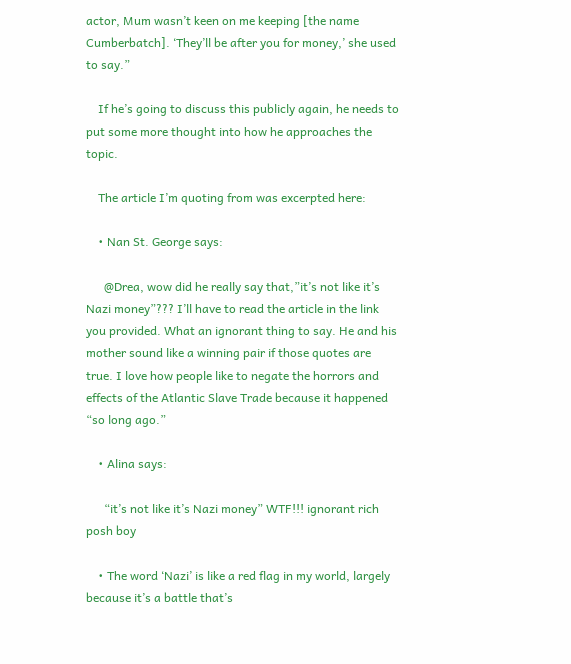actor, Mum wasn’t keen on me keeping [the name Cumberbatch]. ‘They’ll be after you for money,’ she used to say.”

    If he’s going to discuss this publicly again, he needs to put some more thought into how he approaches the topic.

    The article I’m quoting from was excerpted here:

    • Nan St. George says:

      @Drea, wow did he really say that,”it’s not like it’s Nazi money”??? I’ll have to read the article in the link you provided. What an ignorant thing to say. He and his mother sound like a winning pair if those quotes are true. I love how people like to negate the horrors and effects of the Atlantic Slave Trade because it happened “so long ago.”

    • Alina says:

      “it’s not like it’s Nazi money” WTF!!! ignorant rich posh boy

    • The word ‘Nazi’ is like a red flag in my world, largely because it’s a battle that’s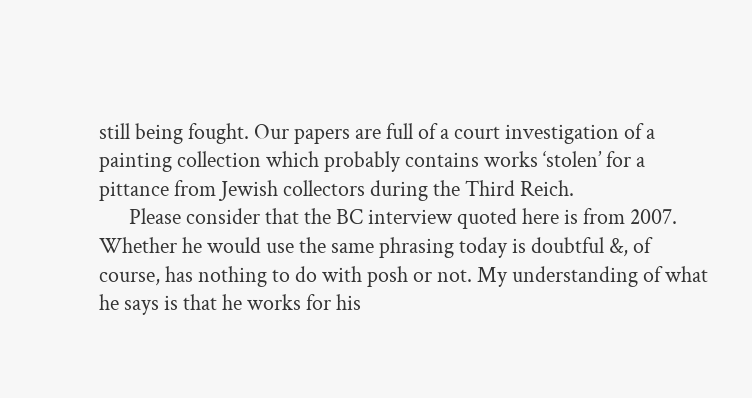still being fought. Our papers are full of a court investigation of a painting collection which probably contains works ‘stolen’ for a pittance from Jewish collectors during the Third Reich.
      Please consider that the BC interview quoted here is from 2007. Whether he would use the same phrasing today is doubtful &, of course, has nothing to do with posh or not. My understanding of what he says is that he works for his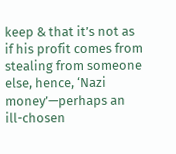keep & that it’s not as if his profit comes from stealing from someone else, hence, ‘Nazi money’—perhaps an ill-chosen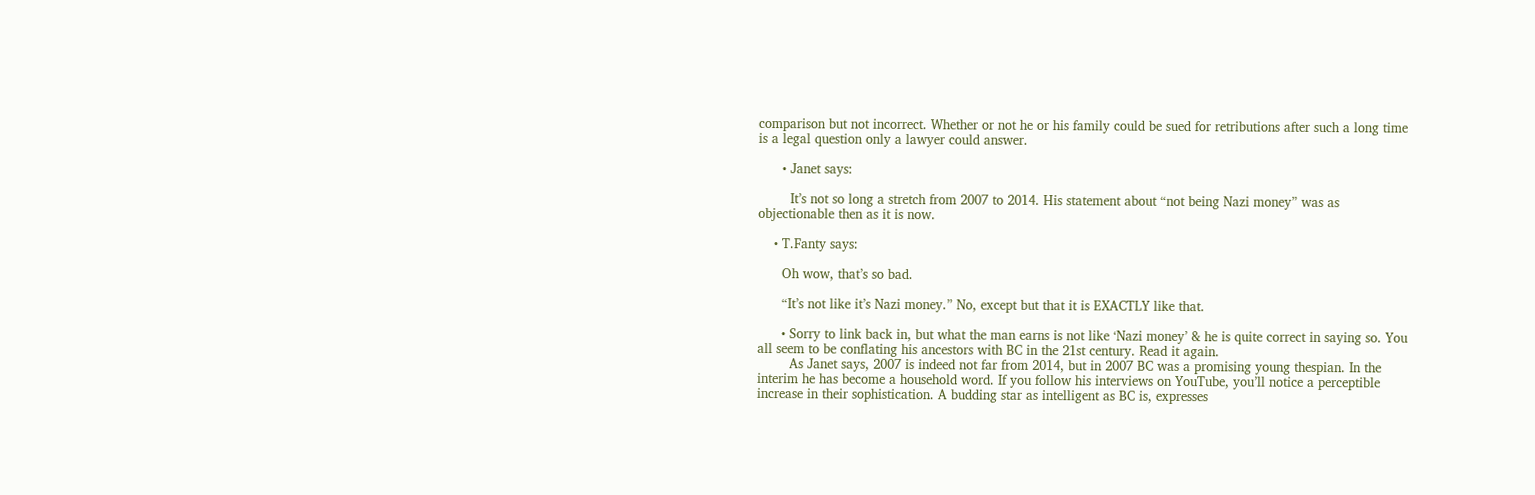comparison but not incorrect. Whether or not he or his family could be sued for retributions after such a long time is a legal question only a lawyer could answer.

      • Janet says:

        It’s not so long a stretch from 2007 to 2014. His statement about “not being Nazi money” was as objectionable then as it is now.

    • T.Fanty says:

      Oh wow, that’s so bad.

      “It’s not like it’s Nazi money.” No, except but that it is EXACTLY like that.

      • Sorry to link back in, but what the man earns is not like ‘Nazi money’ & he is quite correct in saying so. You all seem to be conflating his ancestors with BC in the 21st century. Read it again.
        As Janet says, 2007 is indeed not far from 2014, but in 2007 BC was a promising young thespian. In the interim he has become a household word. If you follow his interviews on YouTube, you’ll notice a perceptible increase in their sophistication. A budding star as intelligent as BC is, expresses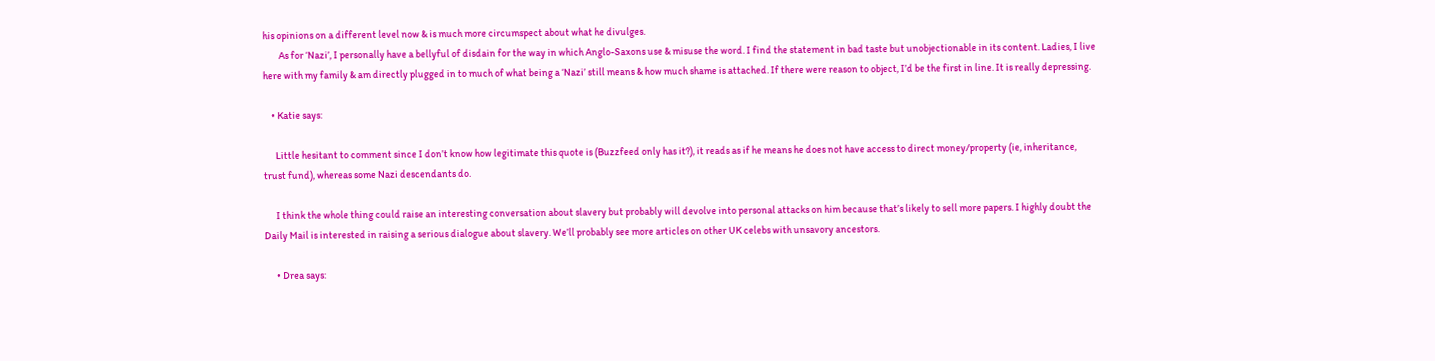his opinions on a different level now & is much more circumspect about what he divulges.
        As for ‘Nazi’, I personally have a bellyful of disdain for the way in which Anglo-Saxons use & misuse the word. I find the statement in bad taste but unobjectionable in its content. Ladies, I live here with my family & am directly plugged in to much of what being a ‘Nazi’ still means & how much shame is attached. If there were reason to object, I’d be the first in line. It is really depressing.

    • Katie says:

      Little hesitant to comment since I don’t know how legitimate this quote is (Buzzfeed only has it?), it reads as if he means he does not have access to direct money/property (ie, inheritance, trust fund), whereas some Nazi descendants do.

      I think the whole thing could raise an interesting conversation about slavery but probably will devolve into personal attacks on him because that’s likely to sell more papers. I highly doubt the Daily Mail is interested in raising a serious dialogue about slavery. We’ll probably see more articles on other UK celebs with unsavory ancestors.

      • Drea says: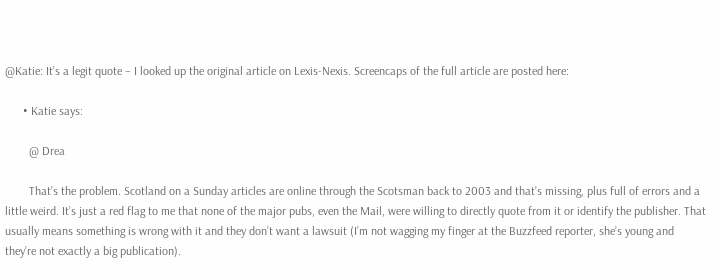@Katie: It’s a legit quote – I looked up the original article on Lexis-Nexis. Screencaps of the full article are posted here:

      • Katie says:

        @ Drea

        That’s the problem. Scotland on a Sunday articles are online through the Scotsman back to 2003 and that’s missing, plus full of errors and a little weird. It’s just a red flag to me that none of the major pubs, even the Mail, were willing to directly quote from it or identify the publisher. That usually means something is wrong with it and they don’t want a lawsuit (I’m not wagging my finger at the Buzzfeed reporter, she’s young and they’re not exactly a big publication).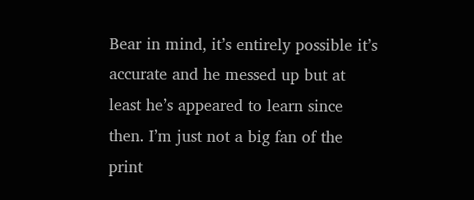Bear in mind, it’s entirely possible it’s accurate and he messed up but at least he’s appeared to learn since then. I’m just not a big fan of the print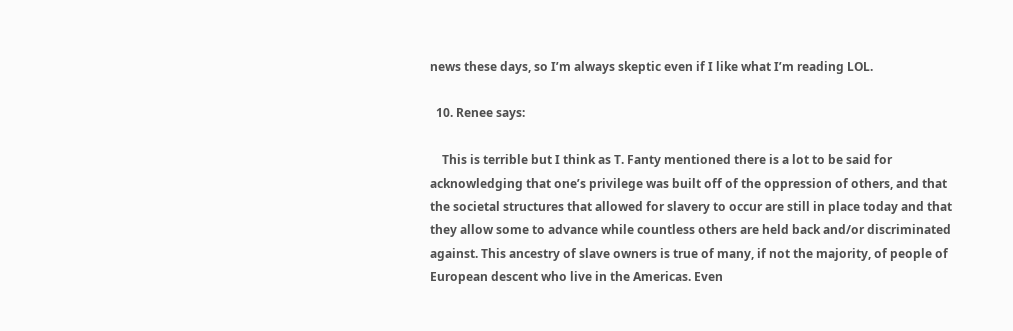news these days, so I’m always skeptic even if I like what I’m reading LOL.

  10. Renee says:

    This is terrible but I think as T. Fanty mentioned there is a lot to be said for acknowledging that one’s privilege was built off of the oppression of others, and that the societal structures that allowed for slavery to occur are still in place today and that they allow some to advance while countless others are held back and/or discriminated against. This ancestry of slave owners is true of many, if not the majority, of people of European descent who live in the Americas. Even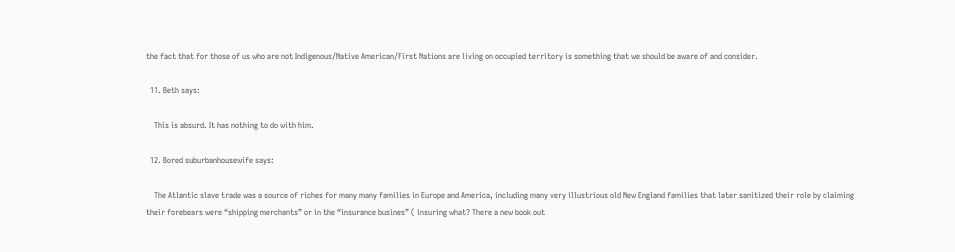the fact that for those of us who are not Indigenous/Native American/First Nations are living on occupied territory is something that we should be aware of and consider.

  11. Beth says:

    This is absurd. It has nothing to do with him.

  12. Bored suburbanhousewife says:

    The Atlantic slave trade was a source of riches for many many families in Europe and America, including many very illustrious old New England families that later sanitized their role by claiming their forebears were “shipping merchants” or in the “insurance busines” ( insuring what? There a new book out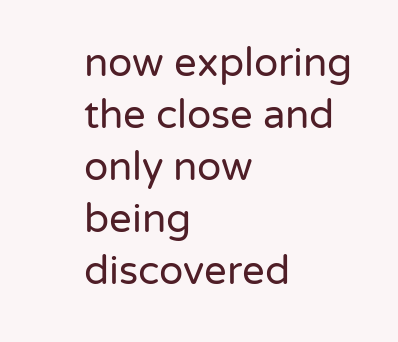now exploring the close and only now being discovered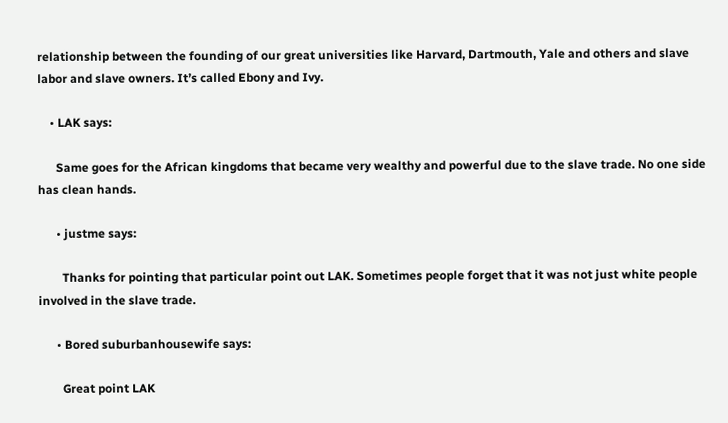relationship between the founding of our great universities like Harvard, Dartmouth, Yale and others and slave labor and slave owners. It’s called Ebony and Ivy.

    • LAK says:

      Same goes for the African kingdoms that became very wealthy and powerful due to the slave trade. No one side has clean hands.

      • justme says:

        Thanks for pointing that particular point out LAK. Sometimes people forget that it was not just white people involved in the slave trade.

      • Bored suburbanhousewife says:

        Great point LAK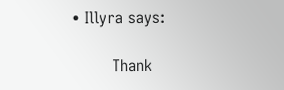• Illyra says:

        Thank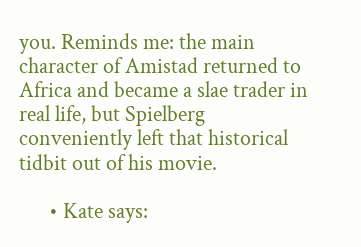you. Reminds me: the main character of Amistad returned to Africa and became a slae trader in real life, but Spielberg conveniently left that historical tidbit out of his movie.

      • Kate says: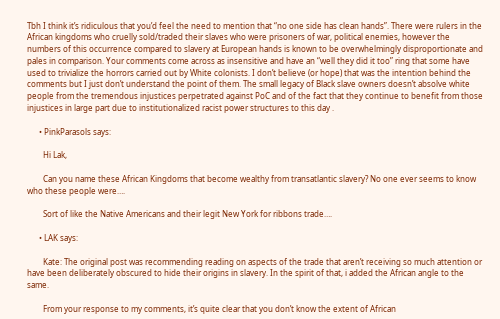Tbh I think it’s ridiculous that you’d feel the need to mention that “no one side has clean hands”. There were rulers in the African kingdoms who cruelly sold/traded their slaves who were prisoners of war, political enemies, however the numbers of this occurrence compared to slavery at European hands is known to be overwhelmingly disproportionate and pales in comparison. Your comments come across as insensitive and have an “well they did it too” ring that some have used to trivialize the horrors carried out by White colonists. I don’t believe (or hope) that was the intention behind the comments but I just don’t understand the point of them. The small legacy of Black slave owners doesn’t absolve white people from the tremendous injustices perpetrated against PoC and of the fact that they continue to benefit from those injustices in large part due to institutionalized racist power structures to this day .

      • PinkParasols says:

        Hi Lak,

        Can you name these African Kingdoms that become wealthy from transatlantic slavery? No one ever seems to know who these people were….

        Sort of like the Native Americans and their legit New York for ribbons trade….

      • LAK says:

        Kate: The original post was recommending reading on aspects of the trade that aren’t receiving so much attention or have been deliberately obscured to hide their origins in slavery. In the spirit of that, i added the African angle to the same.

        From your response to my comments, it’s quite clear that you don’t know the extent of African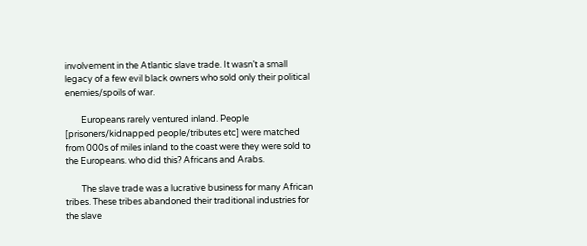involvement in the Atlantic slave trade. It wasn’t a small legacy of a few evil black owners who sold only their political enemies/spoils of war.

        Europeans rarely ventured inland. People [prisoners/kidnapped people/tributes etc] were matched from 000s of miles inland to the coast were they were sold to the Europeans. who did this? Africans and Arabs.

        The slave trade was a lucrative business for many African tribes. These tribes abandoned their traditional industries for the slave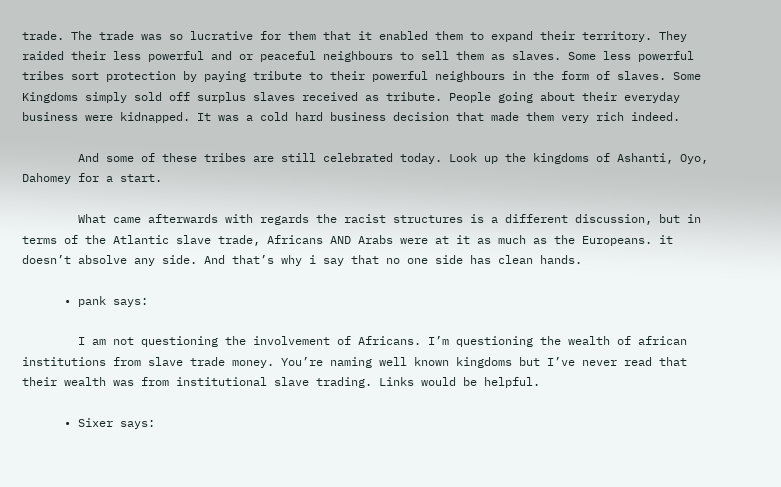trade. The trade was so lucrative for them that it enabled them to expand their territory. They raided their less powerful and or peaceful neighbours to sell them as slaves. Some less powerful tribes sort protection by paying tribute to their powerful neighbours in the form of slaves. Some Kingdoms simply sold off surplus slaves received as tribute. People going about their everyday business were kidnapped. It was a cold hard business decision that made them very rich indeed.

        And some of these tribes are still celebrated today. Look up the kingdoms of Ashanti, Oyo, Dahomey for a start.

        What came afterwards with regards the racist structures is a different discussion, but in terms of the Atlantic slave trade, Africans AND Arabs were at it as much as the Europeans. it doesn’t absolve any side. And that’s why i say that no one side has clean hands.

      • pank says:

        I am not questioning the involvement of Africans. I’m questioning the wealth of african institutions from slave trade money. You’re naming well known kingdoms but I’ve never read that their wealth was from institutional slave trading. Links would be helpful.

      • Sixer says: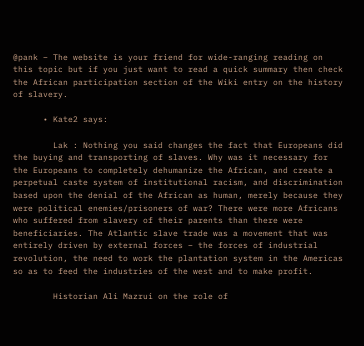@pank – The website is your friend for wide-ranging reading on this topic but if you just want to read a quick summary then check the African participation section of the Wiki entry on the history of slavery.

      • Kate2 says:

        Lak : Nothing you said changes the fact that Europeans did the buying and transporting of slaves. Why was it necessary for the Europeans to completely dehumanize the African, and create a perpetual caste system of institutional racism, and discrimination based upon the denial of the African as human, merely because they were political enemies/prisoners of war? There were more Africans who suffered from slavery of their parents than there were beneficiaries. The Atlantic slave trade was a movement that was entirely driven by external forces – the forces of industrial revolution, the need to work the plantation system in the Americas so as to feed the industries of the west and to make profit.

        Historian Ali Mazrui on the role of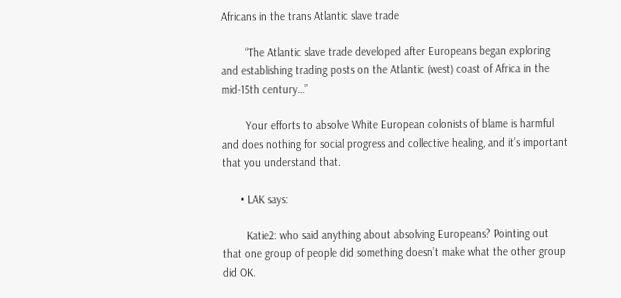Africans in the trans Atlantic slave trade

        “The Atlantic slave trade developed after Europeans began exploring and establishing trading posts on the Atlantic (west) coast of Africa in the mid-15th century…”

        Your efforts to absolve White European colonists of blame is harmful and does nothing for social progress and collective healing, and it’s important that you understand that.

      • LAK says:

        Katie2: who said anything about absolving Europeans? Pointing out that one group of people did something doesn’t make what the other group did OK.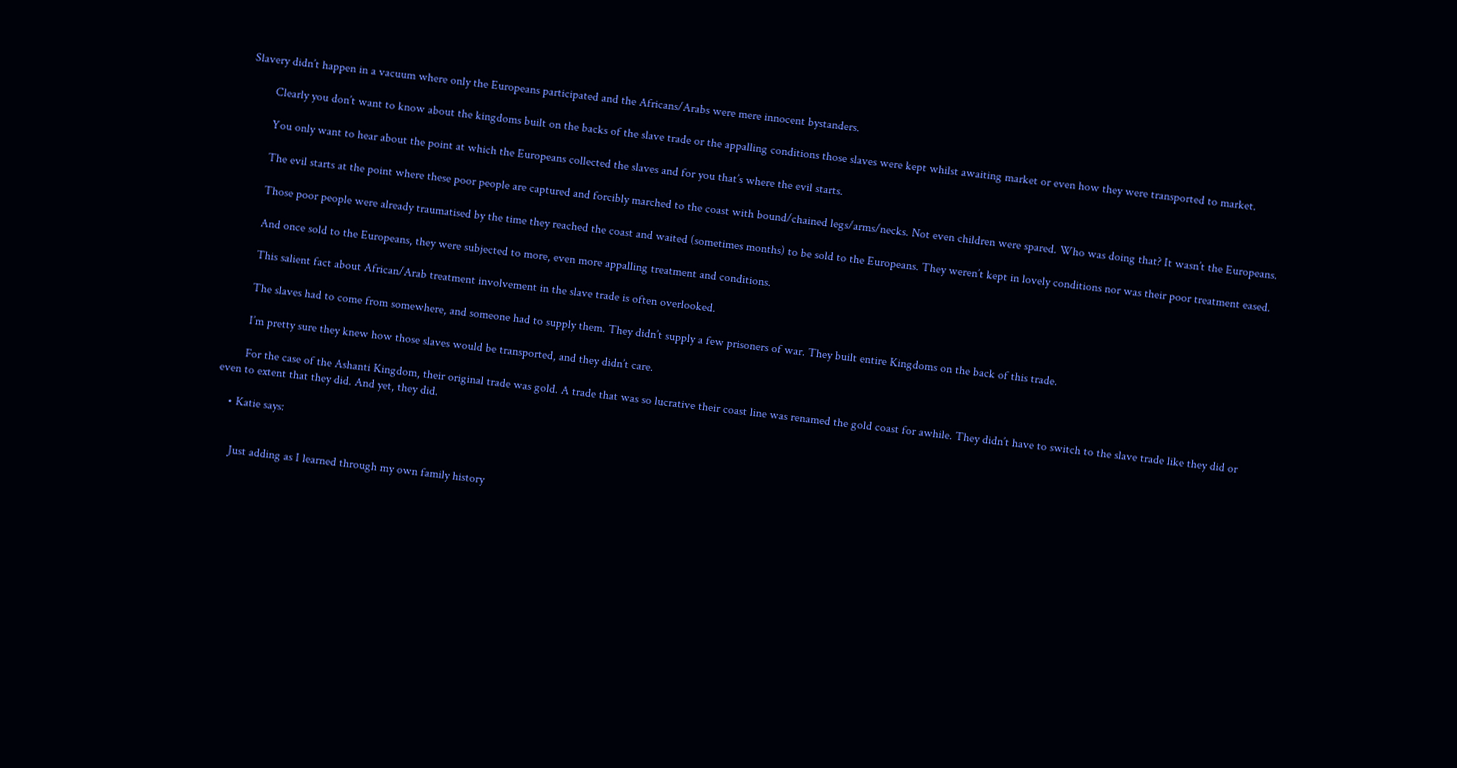Slavery didn’t happen in a vacuum where only the Europeans participated and the Africans/Arabs were mere innocent bystanders.

        Clearly you don’t want to know about the kingdoms built on the backs of the slave trade or the appalling conditions those slaves were kept whilst awaiting market or even how they were transported to market.

        You only want to hear about the point at which the Europeans collected the slaves and for you that’s where the evil starts.

        The evil starts at the point where these poor people are captured and forcibly marched to the coast with bound/chained legs/arms/necks. Not even children were spared. Who was doing that? It wasn’t the Europeans.

        Those poor people were already traumatised by the time they reached the coast and waited (sometimes months) to be sold to the Europeans. They weren’t kept in lovely conditions nor was their poor treatment eased.

        And once sold to the Europeans, they were subjected to more, even more appalling treatment and conditions.

        This salient fact about African/Arab treatment involvement in the slave trade is often overlooked.

        The slaves had to come from somewhere, and someone had to supply them. They didn’t supply a few prisoners of war. They built entire Kingdoms on the back of this trade.

        I’m pretty sure they knew how those slaves would be transported, and they didn’t care.

        For the case of the Ashanti Kingdom, their original trade was gold. A trade that was so lucrative their coast line was renamed the gold coast for awhile. They didn’t have to switch to the slave trade like they did or even to extent that they did. And yet, they did.

    • Katie says:


      Just adding as I learned through my own family history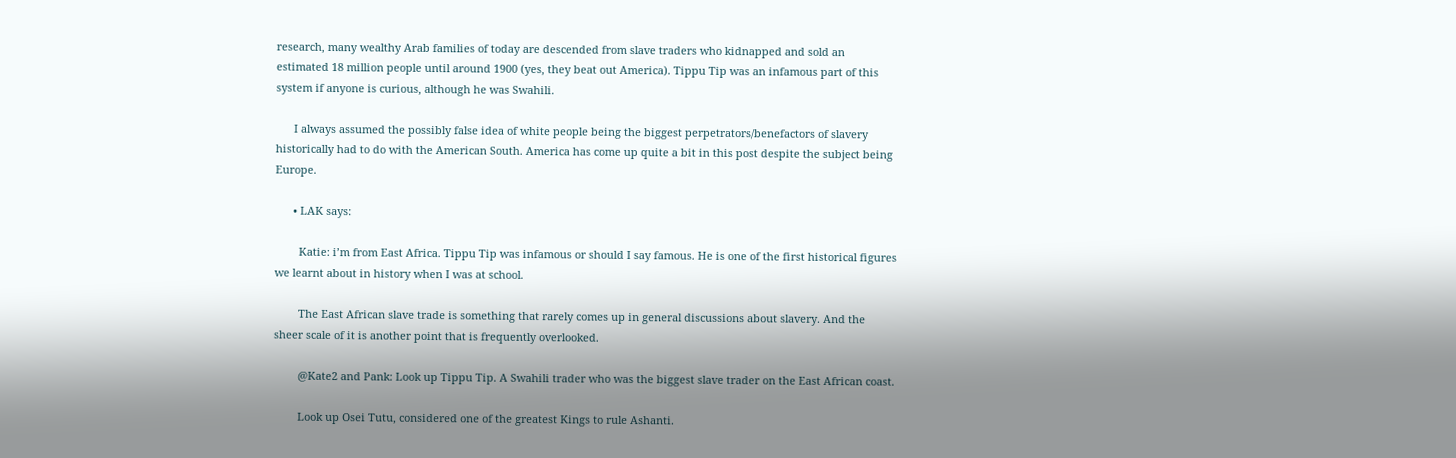research, many wealthy Arab families of today are descended from slave traders who kidnapped and sold an estimated 18 million people until around 1900 (yes, they beat out America). Tippu Tip was an infamous part of this system if anyone is curious, although he was Swahili.

      I always assumed the possibly false idea of white people being the biggest perpetrators/benefactors of slavery historically had to do with the American South. America has come up quite a bit in this post despite the subject being Europe.

      • LAK says:

        Katie: i’m from East Africa. Tippu Tip was infamous or should I say famous. He is one of the first historical figures we learnt about in history when I was at school.

        The East African slave trade is something that rarely comes up in general discussions about slavery. And the sheer scale of it is another point that is frequently overlooked.

        @Kate2 and Pank: Look up Tippu Tip. A Swahili trader who was the biggest slave trader on the East African coast.

        Look up Osei Tutu, considered one of the greatest Kings to rule Ashanti.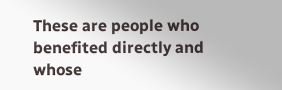These are people who benefited directly and whose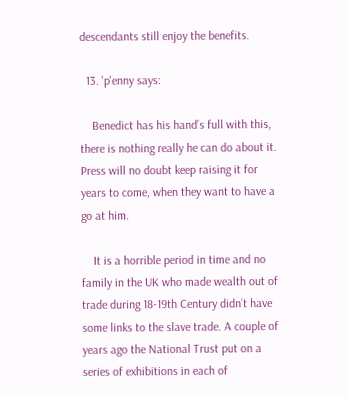descendants still enjoy the benefits.

  13. 'p'enny says:

    Benedict has his hand’s full with this, there is nothing really he can do about it. Press will no doubt keep raising it for years to come, when they want to have a go at him.

    It is a horrible period in time and no family in the UK who made wealth out of trade during 18-19th Century didn’t have some links to the slave trade. A couple of years ago the National Trust put on a series of exhibitions in each of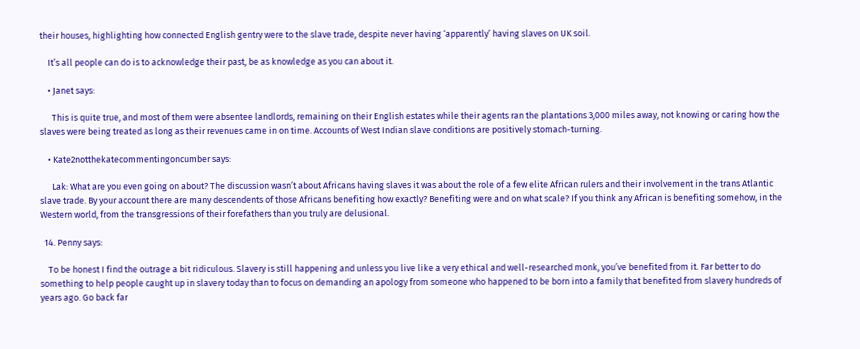their houses, highlighting how connected English gentry were to the slave trade, despite never having ‘apparently’ having slaves on UK soil.

    It’s all people can do is to acknowledge their past, be as knowledge as you can about it.

    • Janet says:

      This is quite true, and most of them were absentee landlords, remaining on their English estates while their agents ran the plantations 3,000 miles away, not knowing or caring how the slaves were being treated as long as their revenues came in on time. Accounts of West Indian slave conditions are positively stomach-turning.

    • Kate2notthekatecommentingoncumber says:

      Lak: What are you even going on about? The discussion wasn’t about Africans having slaves it was about the role of a few elite African rulers and their involvement in the trans Atlantic slave trade. By your account there are many descendents of those Africans benefiting how exactly? Benefiting were and on what scale? If you think any African is benefiting somehow, in the Western world, from the transgressions of their forefathers than you truly are delusional.

  14. Penny says:

    To be honest I find the outrage a bit ridiculous. Slavery is still happening and unless you live like a very ethical and well-researched monk, you’ve benefited from it. Far better to do something to help people caught up in slavery today than to focus on demanding an apology from someone who happened to be born into a family that benefited from slavery hundreds of years ago. Go back far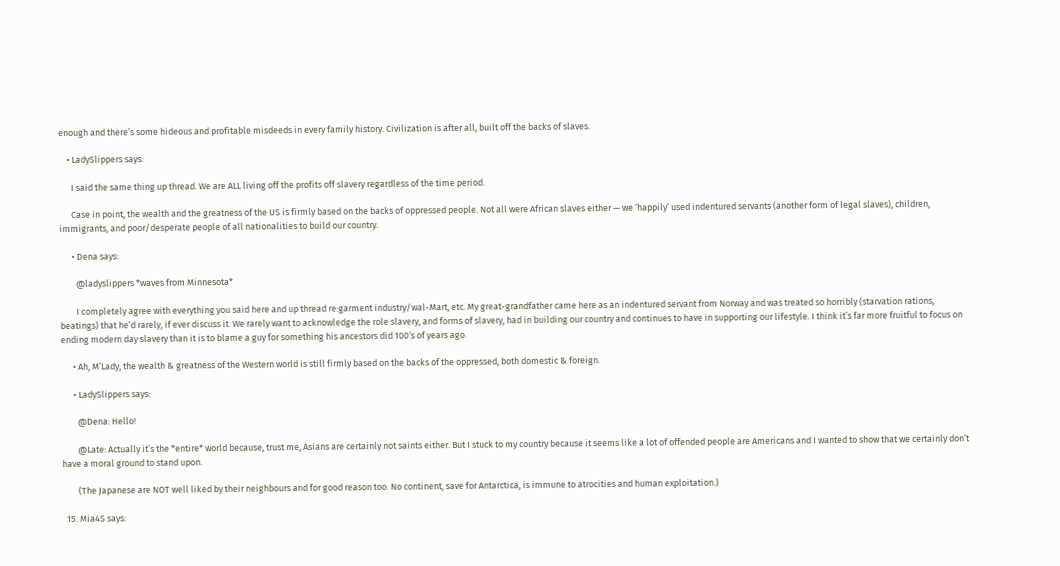enough and there’s some hideous and profitable misdeeds in every family history. Civilization is after all, built off the backs of slaves.

    • LadySlippers says:

      I said the same thing up thread. We are ALL living off the profits off slavery regardless of the time period.

      Case in point, the wealth and the greatness of the US is firmly based on the backs of oppressed people. Not all were African slaves either — we ‘happily’ used indentured servants (another form of legal slaves), children, immigrants, and poor/desperate people of all nationalities to build our country.

      • Dena says:

        @ladyslippers *waves from Minnesota*

        I completely agree with everything you said here and up thread re:garment industry/wal-Mart, etc. My great-grandfather came here as an indentured servant from Norway and was treated so horribly (starvation rations, beatings) that he’d rarely, if ever discuss it. We rarely want to acknowledge the role slavery, and forms of slavery, had in building our country and continues to have in supporting our lifestyle. I think it’s far more fruitful to focus on ending modern day slavery than it is to blame a guy for something his ancestors did 100′s of years ago.

      • Ah, M’Lady, the wealth & greatness of the Western world is still firmly based on the backs of the oppressed, both domestic & foreign.

      • LadySlippers says:

        @Dena: Hello!

        @Late: Actually it’s the *entire* world because, trust me, Asians are certainly not saints either. But I stuck to my country because it seems like a lot of offended people are Americans and I wanted to show that we certainly don’t have a moral ground to stand upon.

        (The Japanese are NOT well liked by their neighbours and for good reason too. No continent, save for Antarctica, is immune to atrocities and human exploitation.)

  15. Mia4S says: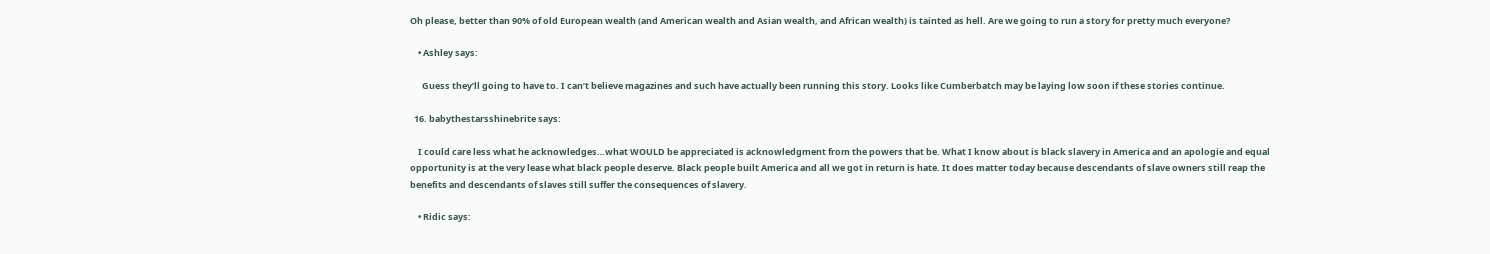Oh please, better than 90% of old European wealth (and American wealth and Asian wealth, and African wealth) is tainted as hell. Are we going to run a story for pretty much everyone?

    • Ashley says:

      Guess they’ll going to have to. I can’t believe magazines and such have actually been running this story. Looks like Cumberbatch may be laying low soon if these stories continue.

  16. babythestarsshinebrite says:

    I could care less what he acknowledges…what WOULD be appreciated is acknowledgment from the powers that be. What I know about is black slavery in America and an apologie and equal opportunity is at the very lease what black people deserve. Black people built America and all we got in return is hate. It does matter today because descendants of slave owners still reap the benefits and descendants of slaves still suffer the consequences of slavery.

    • Ridic says: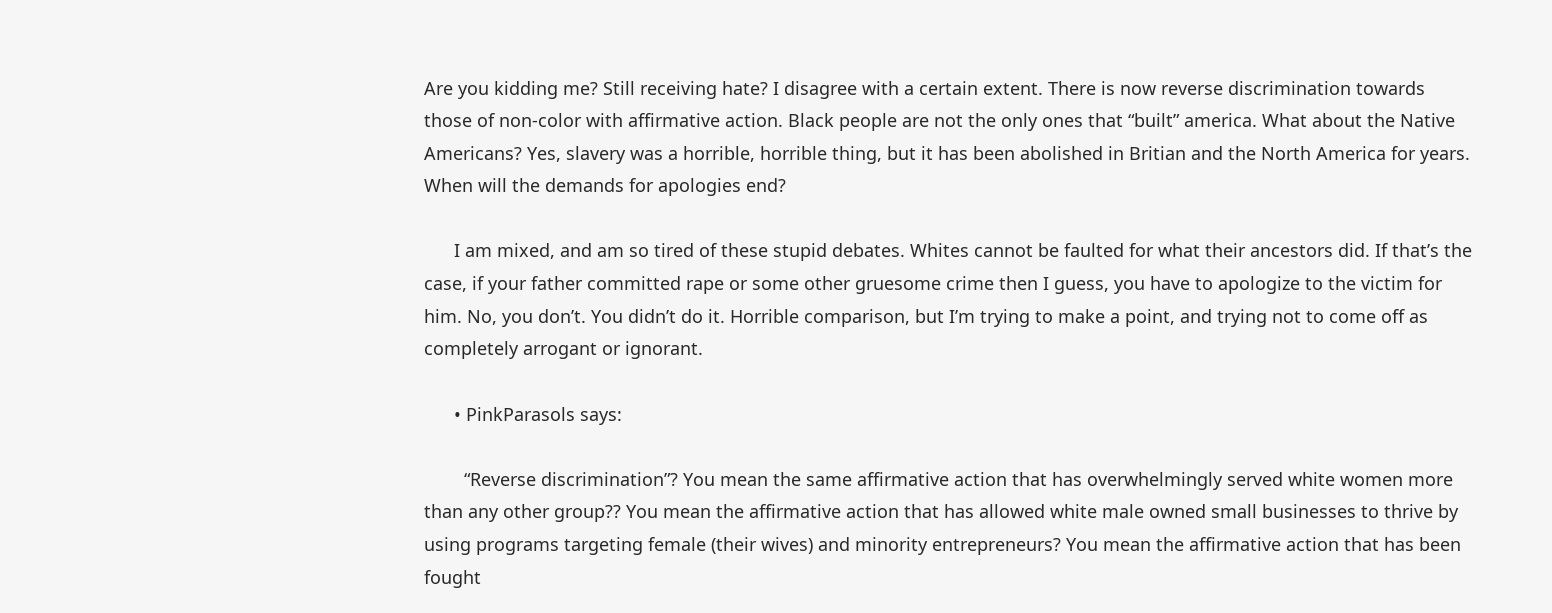Are you kidding me? Still receiving hate? I disagree with a certain extent. There is now reverse discrimination towards those of non-color with affirmative action. Black people are not the only ones that “built” america. What about the Native Americans? Yes, slavery was a horrible, horrible thing, but it has been abolished in Britian and the North America for years. When will the demands for apologies end?

      I am mixed, and am so tired of these stupid debates. Whites cannot be faulted for what their ancestors did. If that’s the case, if your father committed rape or some other gruesome crime then I guess, you have to apologize to the victim for him. No, you don’t. You didn’t do it. Horrible comparison, but I’m trying to make a point, and trying not to come off as completely arrogant or ignorant.

      • PinkParasols says:

        “Reverse discrimination”? You mean the same affirmative action that has overwhelmingly served white women more than any other group?? You mean the affirmative action that has allowed white male owned small businesses to thrive by using programs targeting female (their wives) and minority entrepreneurs? You mean the affirmative action that has been fought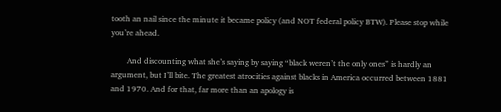tooth an nail since the minute it became policy (and NOT federal policy BTW). Please stop while you’re ahead.

        And discounting what she’s saying by saying “black weren’t the only ones” is hardly an argument, but I’ll bite. The greatest atrocities against blacks in America occurred between 1881 and 1970. And for that, far more than an apology is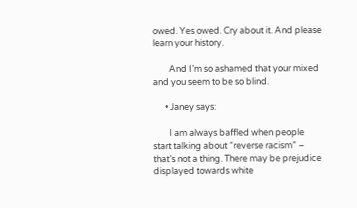owed. Yes owed. Cry about it. And please learn your history.

        And I’m so ashamed that your mixed and you seem to be so blind.

      • Janey says:

        I am always baffled when people start talking about “reverse racism” – that’s not a thing. There may be prejudice displayed towards white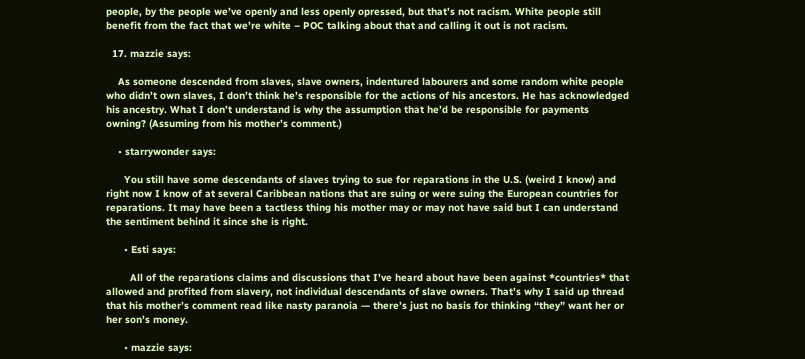people, by the people we’ve openly and less openly opressed, but that’s not racism. White people still benefit from the fact that we’re white – POC talking about that and calling it out is not racism.

  17. mazzie says:

    As someone descended from slaves, slave owners, indentured labourers and some random white people who didn’t own slaves, I don’t think he’s responsible for the actions of his ancestors. He has acknowledged his ancestry. What I don’t understand is why the assumption that he’d be responsible for payments owning? (Assuming from his mother’s comment.)

    • starrywonder says:

      You still have some descendants of slaves trying to sue for reparations in the U.S. (weird I know) and right now I know of at several Caribbean nations that are suing or were suing the European countries for reparations. It may have been a tactless thing his mother may or may not have said but I can understand the sentiment behind it since she is right.

      • Esti says:

        All of the reparations claims and discussions that I’ve heard about have been against *countries* that allowed and profited from slavery, not individual descendants of slave owners. That’s why I said up thread that his mother’s comment read like nasty paranoia — there’s just no basis for thinking “they” want her or her son’s money.

      • mazzie says: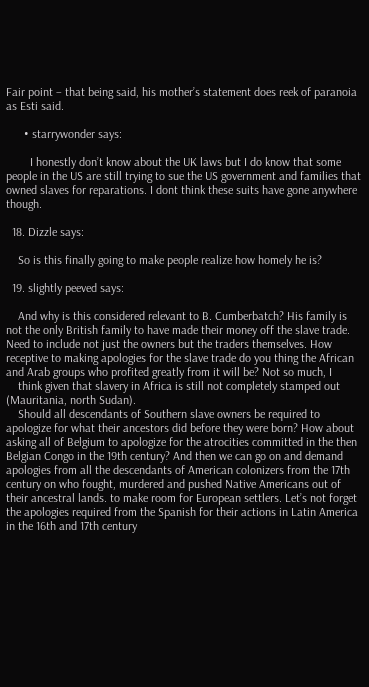Fair point – that being said, his mother’s statement does reek of paranoia as Esti said.

      • starrywonder says:

        I honestly don’t know about the UK laws but I do know that some people in the US are still trying to sue the US government and families that owned slaves for reparations. I dont think these suits have gone anywhere though.

  18. Dizzle says:

    So is this finally going to make people realize how homely he is?

  19. slightly peeved says:

    And why is this considered relevant to B. Cumberbatch? His family is not the only British family to have made their money off the slave trade. Need to include not just the owners but the traders themselves. How receptive to making apologies for the slave trade do you thing the African and Arab groups who profited greatly from it will be? Not so much, I
    think given that slavery in Africa is still not completely stamped out (Mauritania, north Sudan).
    Should all descendants of Southern slave owners be required to apologize for what their ancestors did before they were born? How about asking all of Belgium to apologize for the atrocities committed in the then Belgian Congo in the 19th century? And then we can go on and demand apologies from all the descendants of American colonizers from the 17th century on who fought, murdered and pushed Native Americans out of their ancestral lands. to make room for European settlers. Let’s not forget the apologies required from the Spanish for their actions in Latin America in the 16th and 17th century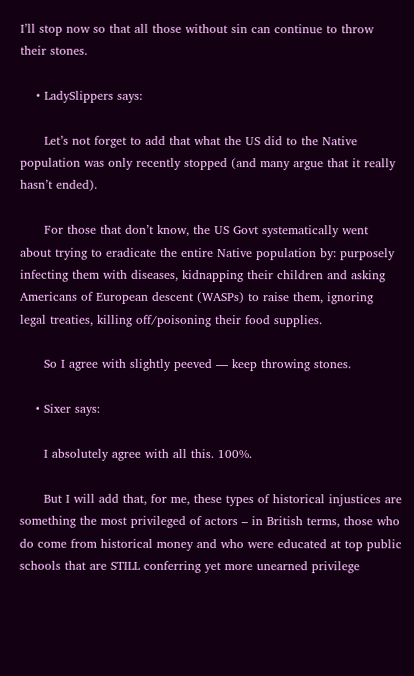I’ll stop now so that all those without sin can continue to throw their stones.

    • LadySlippers says:

      Let’s not forget to add that what the US did to the Native population was only recently stopped (and many argue that it really hasn’t ended).

      For those that don’t know, the US Govt systematically went about trying to eradicate the entire Native population by: purposely infecting them with diseases, kidnapping their children and asking Americans of European descent (WASPs) to raise them, ignoring legal treaties, killing off/poisoning their food supplies.

      So I agree with slightly peeved — keep throwing stones.

    • Sixer says:

      I absolutely agree with all this. 100%.

      But I will add that, for me, these types of historical injustices are something the most privileged of actors – in British terms, those who do come from historical money and who were educated at top public schools that are STILL conferring yet more unearned privilege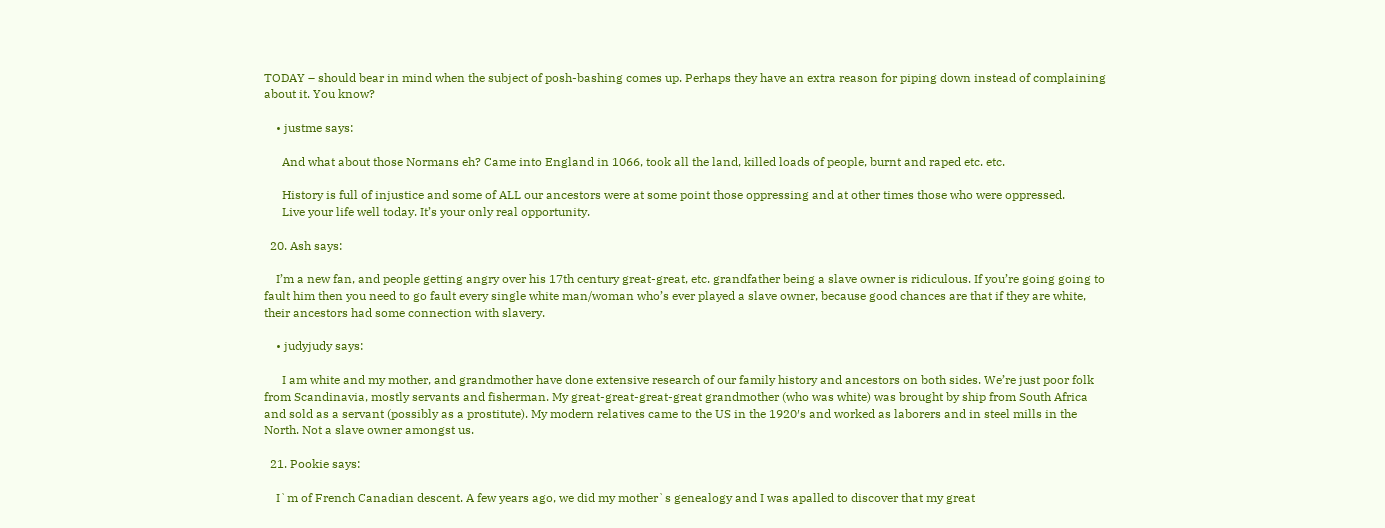TODAY – should bear in mind when the subject of posh-bashing comes up. Perhaps they have an extra reason for piping down instead of complaining about it. You know?

    • justme says:

      And what about those Normans eh? Came into England in 1066, took all the land, killed loads of people, burnt and raped etc. etc.

      History is full of injustice and some of ALL our ancestors were at some point those oppressing and at other times those who were oppressed.
      Live your life well today. It’s your only real opportunity.

  20. Ash says:

    I’m a new fan, and people getting angry over his 17th century great-great, etc. grandfather being a slave owner is ridiculous. If you’re going going to fault him then you need to go fault every single white man/woman who’s ever played a slave owner, because good chances are that if they are white, their ancestors had some connection with slavery.

    • judyjudy says:

      I am white and my mother, and grandmother have done extensive research of our family history and ancestors on both sides. We’re just poor folk from Scandinavia, mostly servants and fisherman. My great-great-great-great grandmother (who was white) was brought by ship from South Africa and sold as a servant (possibly as a prostitute). My modern relatives came to the US in the 1920′s and worked as laborers and in steel mills in the North. Not a slave owner amongst us.

  21. Pookie says:

    I`m of French Canadian descent. A few years ago, we did my mother`s genealogy and I was apalled to discover that my great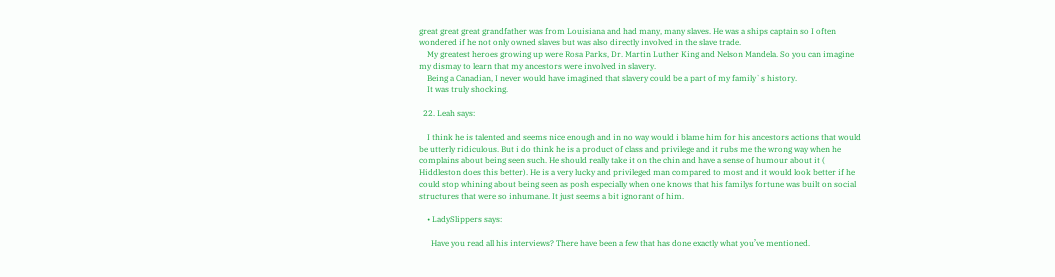great great great grandfather was from Louisiana and had many, many slaves. He was a ships captain so I often wondered if he not only owned slaves but was also directly involved in the slave trade.
    My greatest heroes growing up were Rosa Parks, Dr. Martin Luther King and Nelson Mandela. So you can imagine my dismay to learn that my ancestors were involved in slavery.
    Being a Canadian, I never would have imagined that slavery could be a part of my family`s history.
    It was truly shocking.

  22. Leah says:

    I think he is talented and seems nice enough and in no way would i blame him for his ancestors actions that would be utterly ridiculous. But i do think he is a product of class and privilege and it rubs me the wrong way when he complains about being seen such. He should really take it on the chin and have a sense of humour about it ( Hiddleston does this better). He is a very lucky and privileged man compared to most and it would look better if he could stop whining about being seen as posh especially when one knows that his familys fortune was built on social structures that were so inhumane. It just seems a bit ignorant of him.

    • LadySlippers says:

      Have you read all his interviews? There have been a few that has done exactly what you’ve mentioned.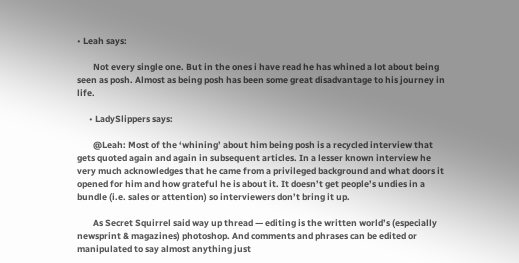• Leah says:

        Not every single one. But in the ones i have read he has whined a lot about being seen as posh. Almost as being posh has been some great disadvantage to his journey in life.

      • LadySlippers says:

        @Leah: Most of the ‘whining’ about him being posh is a recycled interview that gets quoted again and again in subsequent articles. In a lesser known interview he very much acknowledges that he came from a privileged background and what doors it opened for him and how grateful he is about it. It doesn’t get people’s undies in a bundle (i.e. sales or attention) so interviewers don’t bring it up.

        As Secret Squirrel said way up thread — editing is the written world’s (especially newsprint & magazines) photoshop. And comments and phrases can be edited or manipulated to say almost anything just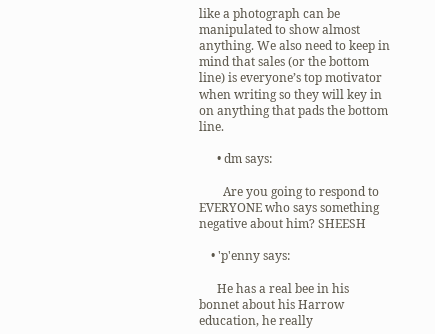like a photograph can be manipulated to show almost anything. We also need to keep in mind that sales (or the bottom line) is everyone’s top motivator when writing so they will key in on anything that pads the bottom line.

      • dm says:

        Are you going to respond to EVERYONE who says something negative about him? SHEESH

    • 'p'enny says:

      He has a real bee in his bonnet about his Harrow education, he really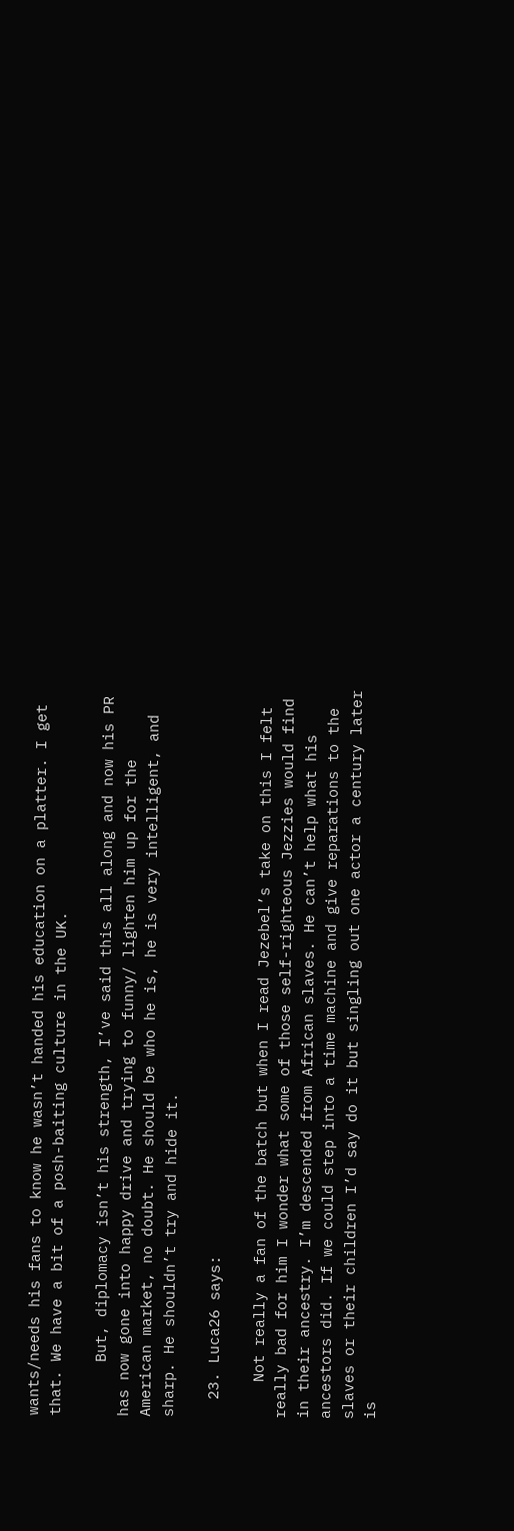wants/needs his fans to know he wasn’t handed his education on a platter. I get that. We have a bit of a posh-baiting culture in the UK.

      But, diplomacy isn’t his strength, I’ve said this all along and now his PR has now gone into happy drive and trying to funny/ lighten him up for the American market, no doubt. He should be who he is, he is very intelligent, and sharp. He shouldn’t try and hide it.

  23. Luca26 says:

    Not really a fan of the batch but when I read Jezebel’s take on this I felt really bad for him I wonder what some of those self-righteous Jezzies would find in their ancestry. I’m descended from African slaves. He can’t help what his ancestors did. If we could step into a time machine and give reparations to the slaves or their children I’d say do it but singling out one actor a century later is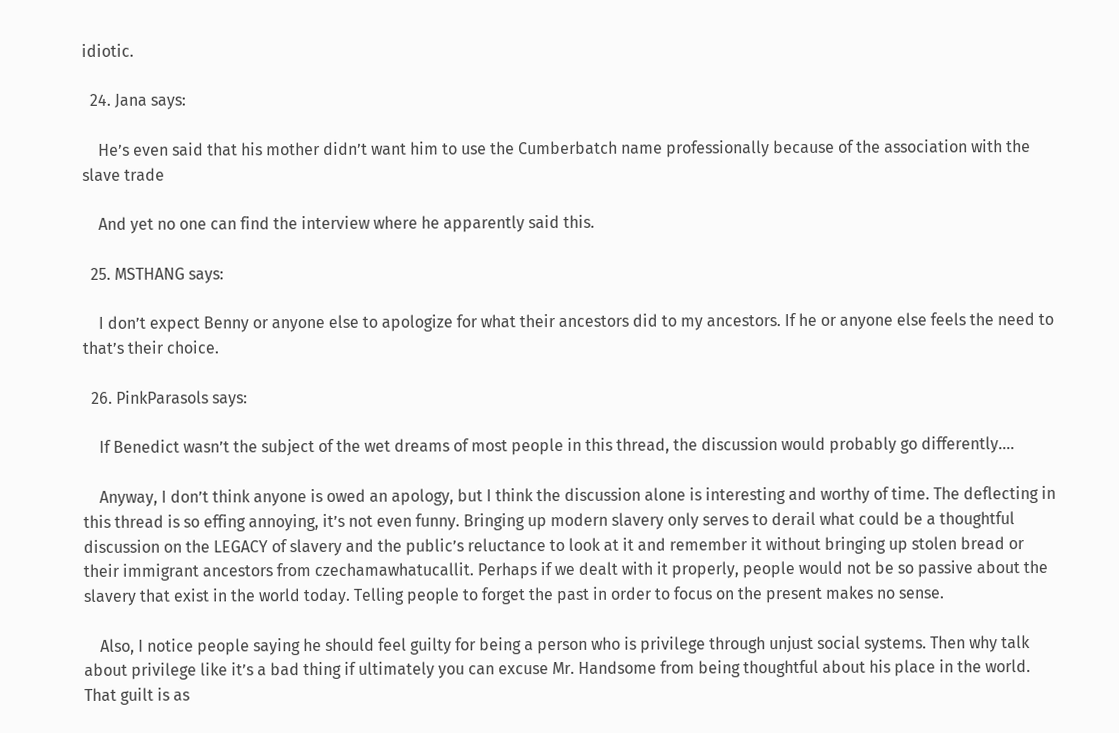idiotic.

  24. Jana says:

    He’s even said that his mother didn’t want him to use the Cumberbatch name professionally because of the association with the slave trade

    And yet no one can find the interview where he apparently said this.

  25. MSTHANG says:

    I don’t expect Benny or anyone else to apologize for what their ancestors did to my ancestors. If he or anyone else feels the need to that’s their choice.

  26. PinkParasols says:

    If Benedict wasn’t the subject of the wet dreams of most people in this thread, the discussion would probably go differently….

    Anyway, I don’t think anyone is owed an apology, but I think the discussion alone is interesting and worthy of time. The deflecting in this thread is so effing annoying, it’s not even funny. Bringing up modern slavery only serves to derail what could be a thoughtful discussion on the LEGACY of slavery and the public’s reluctance to look at it and remember it without bringing up stolen bread or their immigrant ancestors from czechamawhatucallit. Perhaps if we dealt with it properly, people would not be so passive about the slavery that exist in the world today. Telling people to forget the past in order to focus on the present makes no sense.

    Also, I notice people saying he should feel guilty for being a person who is privilege through unjust social systems. Then why talk about privilege like it’s a bad thing if ultimately you can excuse Mr. Handsome from being thoughtful about his place in the world. That guilt is as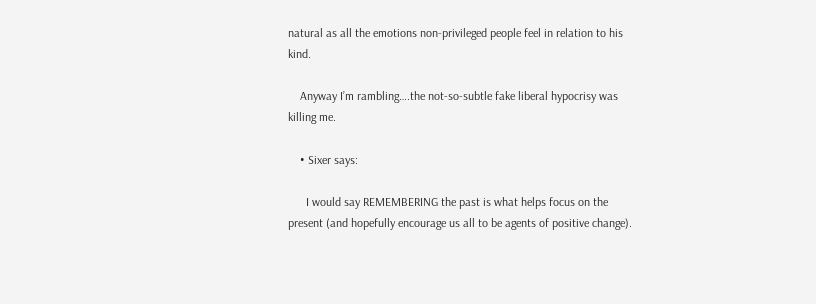natural as all the emotions non-privileged people feel in relation to his kind.

    Anyway I’m rambling….the not-so-subtle fake liberal hypocrisy was killing me.

    • Sixer says:

      I would say REMEMBERING the past is what helps focus on the present (and hopefully encourage us all to be agents of positive change).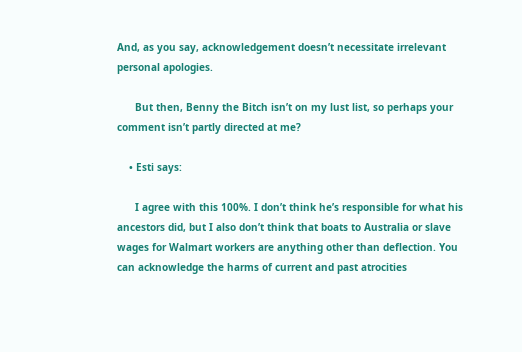And, as you say, acknowledgement doesn’t necessitate irrelevant personal apologies.

      But then, Benny the Bitch isn’t on my lust list, so perhaps your comment isn’t partly directed at me?

    • Esti says:

      I agree with this 100%. I don’t think he’s responsible for what his ancestors did, but I also don’t think that boats to Australia or slave wages for Walmart workers are anything other than deflection. You can acknowledge the harms of current and past atrocities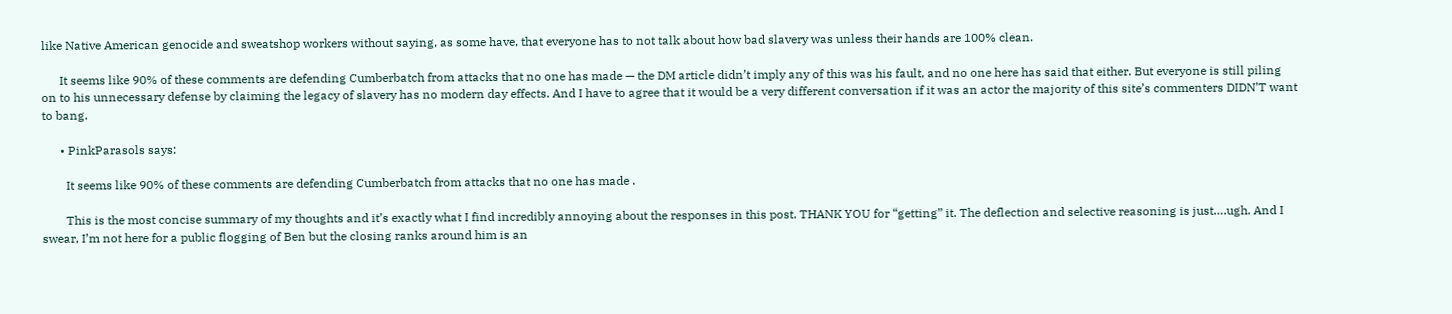like Native American genocide and sweatshop workers without saying, as some have, that everyone has to not talk about how bad slavery was unless their hands are 100% clean.

      It seems like 90% of these comments are defending Cumberbatch from attacks that no one has made — the DM article didn’t imply any of this was his fault, and no one here has said that either. But everyone is still piling on to his unnecessary defense by claiming the legacy of slavery has no modern day effects. And I have to agree that it would be a very different conversation if it was an actor the majority of this site’s commenters DIDN’T want to bang.

      • PinkParasols says:

        It seems like 90% of these comments are defending Cumberbatch from attacks that no one has made .

        This is the most concise summary of my thoughts and it’s exactly what I find incredibly annoying about the responses in this post. THANK YOU for “getting” it. The deflection and selective reasoning is just….ugh. And I swear, I’m not here for a public flogging of Ben but the closing ranks around him is an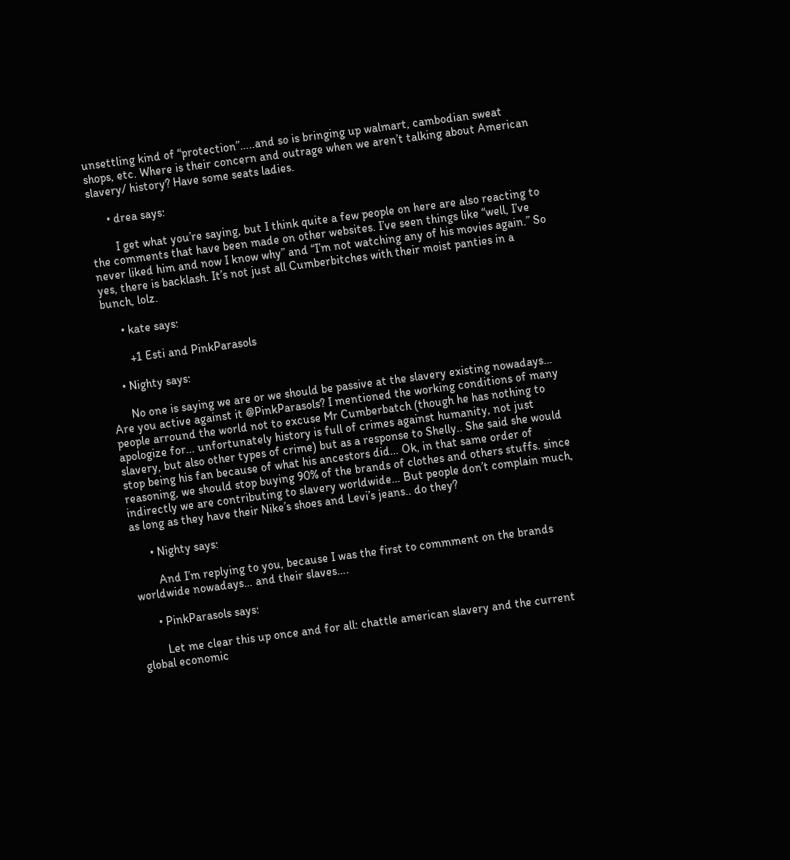unsettling kind of “protection”…..and so is bringing up walmart, cambodian sweat shops, etc. Where is their concern and outrage when we aren’t talking about American slavery/ history? Have some seats ladies.

      • drea says:

        I get what you’re saying, but I think quite a few people on here are also reacting to the comments that have been made on other websites. I’ve seen things like “well, I’ve never liked him and now I know why” and “I’m not watching any of his movies again.” So yes, there is backlash. It’s not just all Cumberbitches with their moist panties in a bunch, lolz.

      • kate says:

        +1 Esti and PinkParasols

    • Nighty says:

      No one is saying we are or we should be passive at the slavery existing nowadays… Are you active against it @PinkParasols? I mentioned the working conditions of many people arround the world not to excuse Mr Cumberbatch (though he has nothing to apologize for… unfortunately history is full of crimes against humanity, not just slavery, but also other types of crime) but as a response to Shelly.. She said she would stop being his fan because of what his ancestors did… Ok, in that same order of reasoning, we should stop buying 90% of the brands of clothes and others stuffs. since indirectly we are contributing to slavery worldwide… But people don’t complain much, as long as they have their Nike’s shoes and Levi’s jeans.. do they?

      • Nighty says:

        And I’m replying to you, because I was the first to commment on the brands worldwide nowadays… and their slaves….

      • PinkParasols says:

        Let me clear this up once and for all: chattle american slavery and the current global economic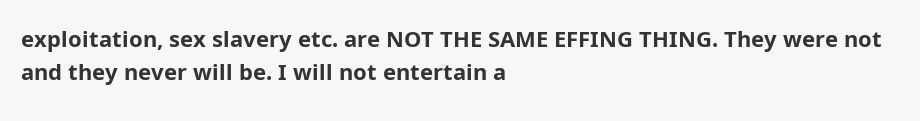exploitation, sex slavery etc. are NOT THE SAME EFFING THING. They were not and they never will be. I will not entertain a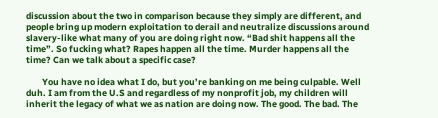discussion about the two in comparison because they simply are different, and people bring up modern exploitation to derail and neutralize discussions around slavery-like what many of you are doing right now. “Bad shit happens all the time”. So fucking what? Rapes happen all the time. Murder happens all the time? Can we talk about a specific case?

        You have no idea what I do, but you’re banking on me being culpable. Well duh. I am from the U.S and regardless of my nonprofit job, my children will inherit the legacy of what we as nation are doing now. The good. The bad. The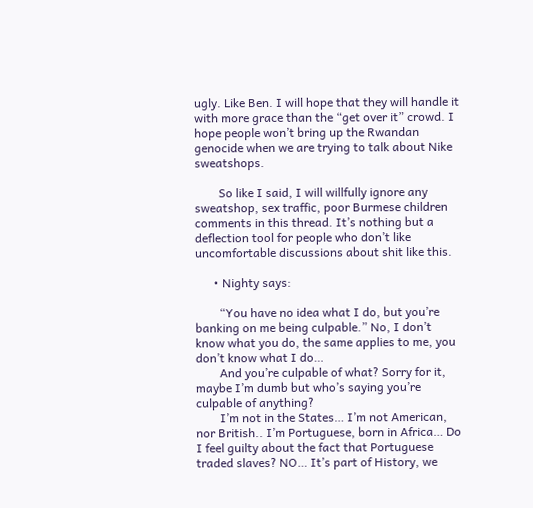ugly. Like Ben. I will hope that they will handle it with more grace than the “get over it” crowd. I hope people won’t bring up the Rwandan genocide when we are trying to talk about Nike sweatshops.

        So like I said, I will willfully ignore any sweatshop, sex traffic, poor Burmese children comments in this thread. It’s nothing but a deflection tool for people who don’t like uncomfortable discussions about shit like this.

      • Nighty says:

        “You have no idea what I do, but you’re banking on me being culpable.” No, I don’t know what you do, the same applies to me, you don’t know what I do…
        And you’re culpable of what? Sorry for it, maybe I’m dumb but who’s saying you’re culpable of anything?
        I’m not in the States… I’m not American, nor British.. I’m Portuguese, born in Africa… Do I feel guilty about the fact that Portuguese traded slaves? NO… It’s part of History, we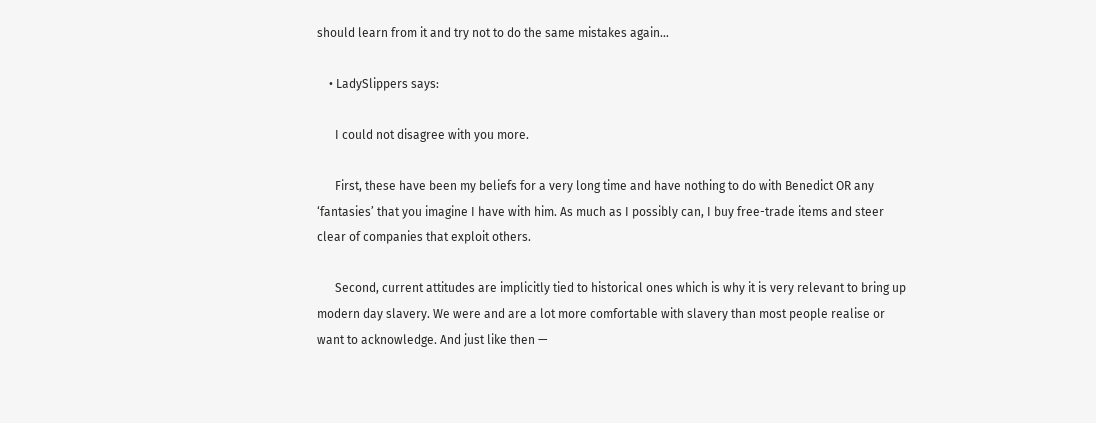should learn from it and try not to do the same mistakes again…

    • LadySlippers says:

      I could not disagree with you more.

      First, these have been my beliefs for a very long time and have nothing to do with Benedict OR any ‘fantasies’ that you imagine I have with him. As much as I possibly can, I buy free-trade items and steer clear of companies that exploit others.

      Second, current attitudes are implicitly tied to historical ones which is why it is very relevant to bring up modern day slavery. We were and are a lot more comfortable with slavery than most people realise or want to acknowledge. And just like then —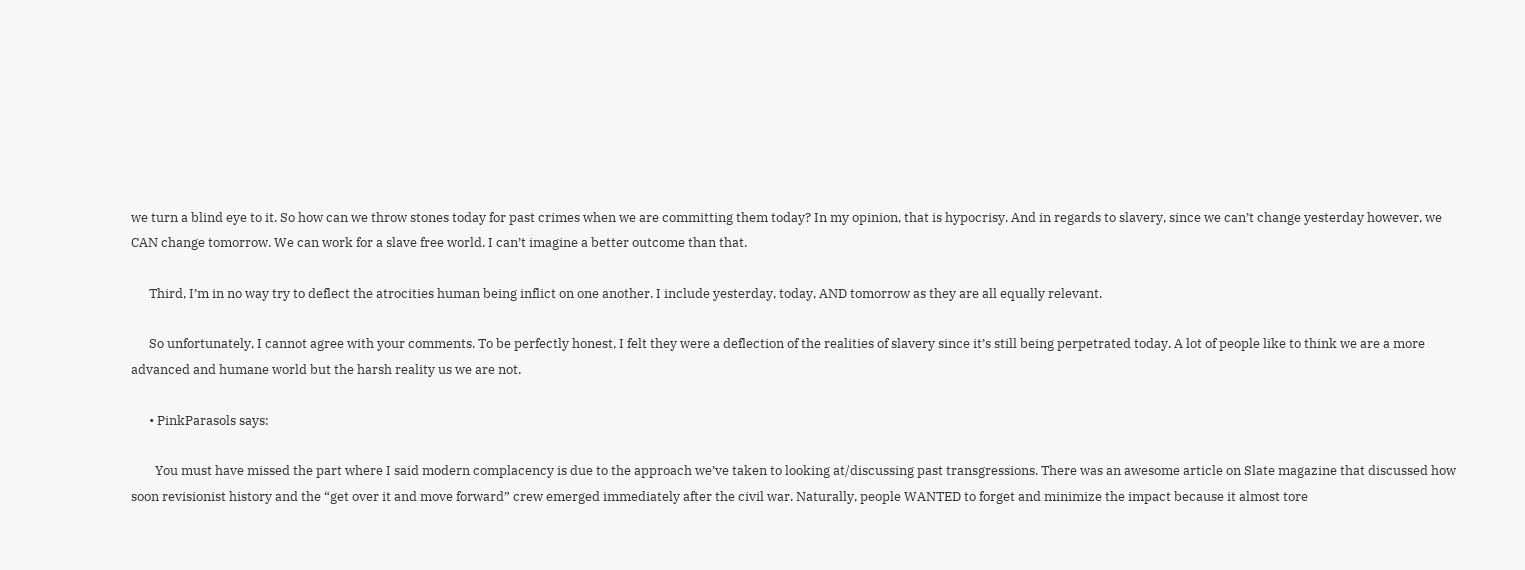we turn a blind eye to it. So how can we throw stones today for past crimes when we are committing them today? In my opinion, that is hypocrisy. And in regards to slavery, since we can’t change yesterday however, we CAN change tomorrow. We can work for a slave free world. I can’t imagine a better outcome than that.

      Third, I’m in no way try to deflect the atrocities human being inflict on one another. I include yesterday, today, AND tomorrow as they are all equally relevant.

      So unfortunately, I cannot agree with your comments. To be perfectly honest, I felt they were a deflection of the realities of slavery since it’s still being perpetrated today. A lot of people like to think we are a more advanced and humane world but the harsh reality us we are not.

      • PinkParasols says:

        You must have missed the part where I said modern complacency is due to the approach we’ve taken to looking at/discussing past transgressions. There was an awesome article on Slate magazine that discussed how soon revisionist history and the “get over it and move forward” crew emerged immediately after the civil war. Naturally, people WANTED to forget and minimize the impact because it almost tore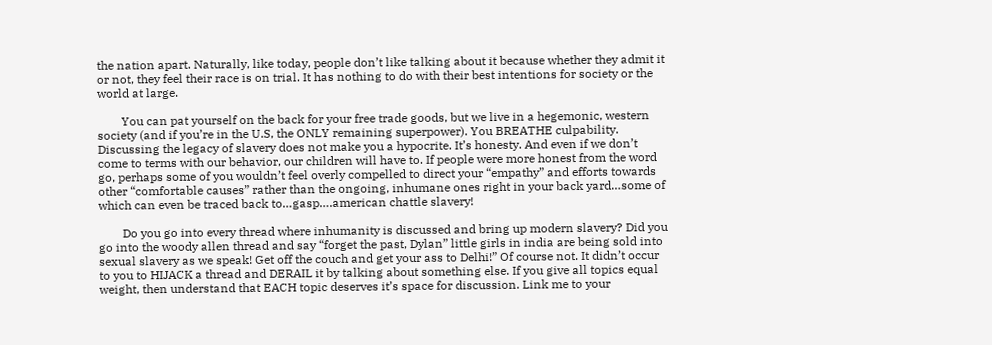the nation apart. Naturally, like today, people don’t like talking about it because whether they admit it or not, they feel their race is on trial. It has nothing to do with their best intentions for society or the world at large.

        You can pat yourself on the back for your free trade goods, but we live in a hegemonic, western society (and if you’re in the U.S, the ONLY remaining superpower). You BREATHE culpability. Discussing the legacy of slavery does not make you a hypocrite. It’s honesty. And even if we don’t come to terms with our behavior, our children will have to. If people were more honest from the word go, perhaps some of you wouldn’t feel overly compelled to direct your “empathy” and efforts towards other “comfortable causes” rather than the ongoing, inhumane ones right in your back yard…some of which can even be traced back to…gasp….american chattle slavery!

        Do you go into every thread where inhumanity is discussed and bring up modern slavery? Did you go into the woody allen thread and say “forget the past, Dylan” little girls in india are being sold into sexual slavery as we speak! Get off the couch and get your ass to Delhi!” Of course not. It didn’t occur to you to HIJACK a thread and DERAIL it by talking about something else. If you give all topics equal weight, then understand that EACH topic deserves it’s space for discussion. Link me to your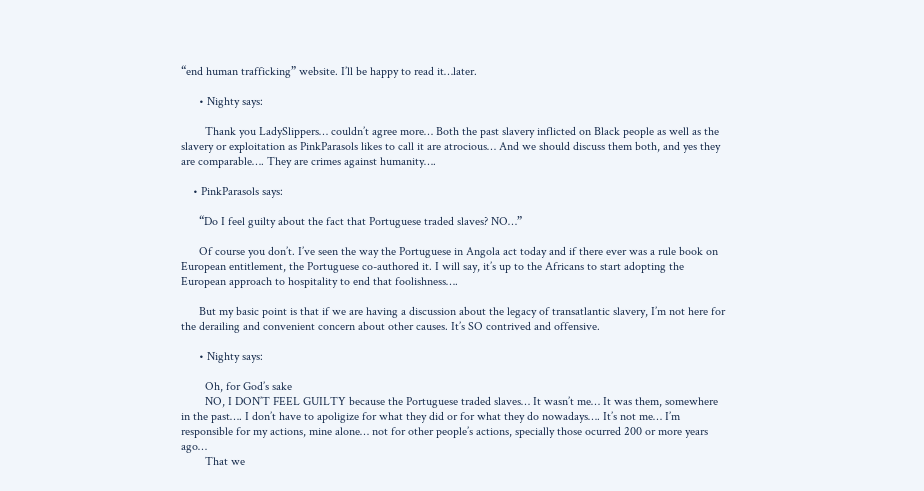“end human trafficking” website. I’ll be happy to read it…later.

      • Nighty says:

        Thank you LadySlippers… couldn’t agree more… Both the past slavery inflicted on Black people as well as the slavery or exploitation as PinkParasols likes to call it are atrocious… And we should discuss them both, and yes they are comparable…. They are crimes against humanity….

    • PinkParasols says:

      “Do I feel guilty about the fact that Portuguese traded slaves? NO…”

      Of course you don’t. I’ve seen the way the Portuguese in Angola act today and if there ever was a rule book on European entitlement, the Portuguese co-authored it. I will say, it’s up to the Africans to start adopting the European approach to hospitality to end that foolishness….

      But my basic point is that if we are having a discussion about the legacy of transatlantic slavery, I’m not here for the derailing and convenient concern about other causes. It’s SO contrived and offensive.

      • Nighty says:

        Oh, for God’s sake
        NO, I DON’T FEEL GUILTY because the Portuguese traded slaves… It wasn’t me… It was them, somewhere in the past…. I don’t have to apoligize for what they did or for what they do nowadays…. It’s not me… I’m responsible for my actions, mine alone… not for other people’s actions, specially those ocurred 200 or more years ago…
        That we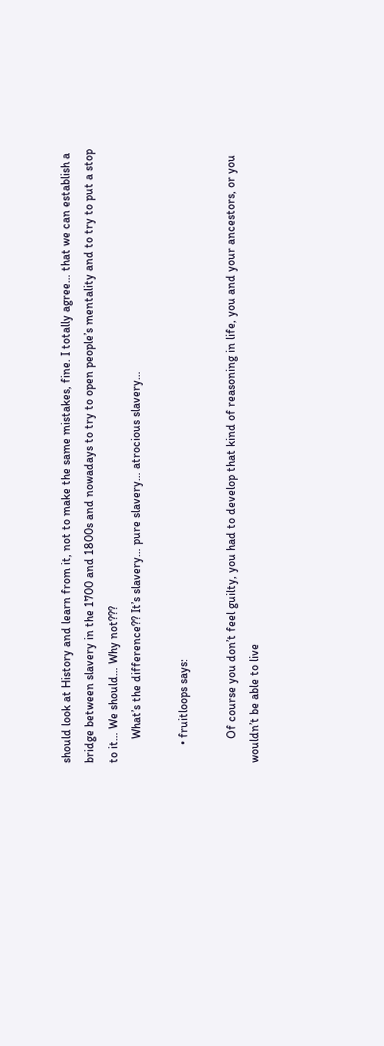should look at History and learn from it, not to make the same mistakes, fine. I totally agree… that we can establish a bridge between slavery in the 1700 and 1800s and nowadays to try to open people’s mentality and to try to put a stop to it… We should… Why not???
        What’s the difference?? It’s slavery… pure slavery… atrocious slavery…

      • fruitloops says:

        Of course you don’t feel guilty, you had to develop that kind of reasoning in life, you and your ancestors, or you wouldn’t be able to live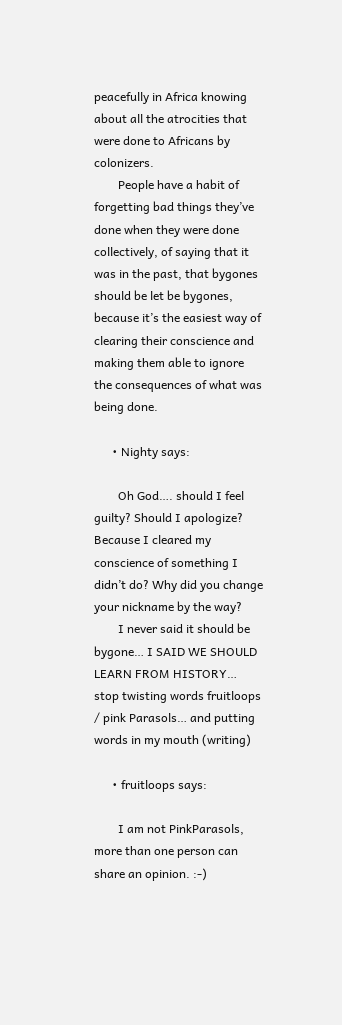peacefully in Africa knowing about all the atrocities that were done to Africans by colonizers.
        People have a habit of forgetting bad things they’ve done when they were done collectively, of saying that it was in the past, that bygones should be let be bygones, because it’s the easiest way of clearing their conscience and making them able to ignore the consequences of what was being done.

      • Nighty says:

        Oh God…. should I feel guilty? Should I apologize? Because I cleared my conscience of something I didn’t do? Why did you change your nickname by the way?
        I never said it should be bygone… I SAID WE SHOULD LEARN FROM HISTORY… stop twisting words fruitloops / pink Parasols… and putting words in my mouth (writing)

      • fruitloops says:

        I am not PinkParasols, more than one person can share an opinion. :-)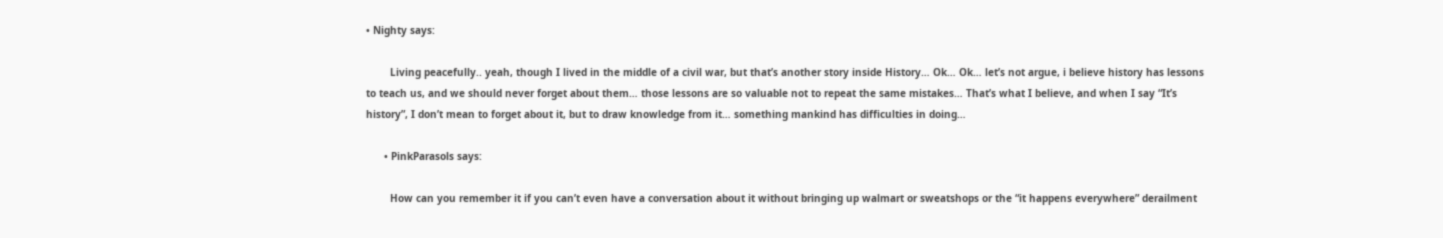• Nighty says:

        Living peacefully.. yeah, though I lived in the middle of a civil war, but that’s another story inside History… Ok… Ok… let’s not argue, i believe history has lessons to teach us, and we should never forget about them… those lessons are so valuable not to repeat the same mistakes… That’s what I believe, and when I say “It’s history”, I don’t mean to forget about it, but to draw knowledge from it… something mankind has difficulties in doing…

      • PinkParasols says:

        How can you remember it if you can’t even have a conversation about it without bringing up walmart or sweatshops or the “it happens everywhere” derailment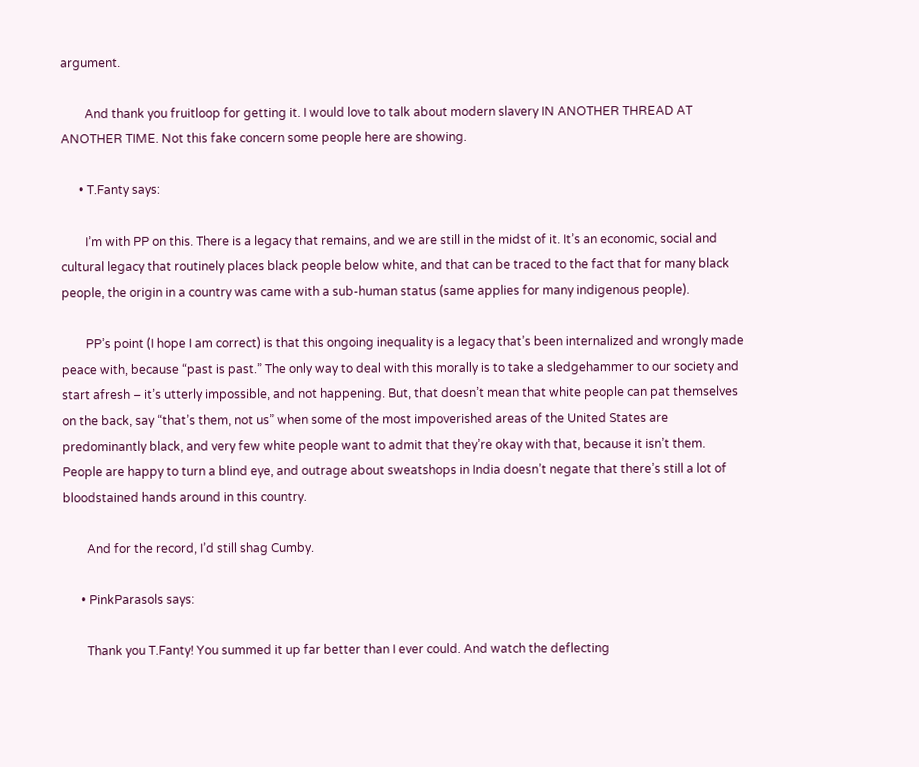argument.

        And thank you fruitloop for getting it. I would love to talk about modern slavery IN ANOTHER THREAD AT ANOTHER TIME. Not this fake concern some people here are showing.

      • T.Fanty says:

        I’m with PP on this. There is a legacy that remains, and we are still in the midst of it. It’s an economic, social and cultural legacy that routinely places black people below white, and that can be traced to the fact that for many black people, the origin in a country was came with a sub-human status (same applies for many indigenous people).

        PP’s point (I hope I am correct) is that this ongoing inequality is a legacy that’s been internalized and wrongly made peace with, because “past is past.” The only way to deal with this morally is to take a sledgehammer to our society and start afresh – it’s utterly impossible, and not happening. But, that doesn’t mean that white people can pat themselves on the back, say “that’s them, not us” when some of the most impoverished areas of the United States are predominantly black, and very few white people want to admit that they’re okay with that, because it isn’t them. People are happy to turn a blind eye, and outrage about sweatshops in India doesn’t negate that there’s still a lot of bloodstained hands around in this country.

        And for the record, I’d still shag Cumby.

      • PinkParasols says:

        Thank you T.Fanty! You summed it up far better than I ever could. And watch the deflecting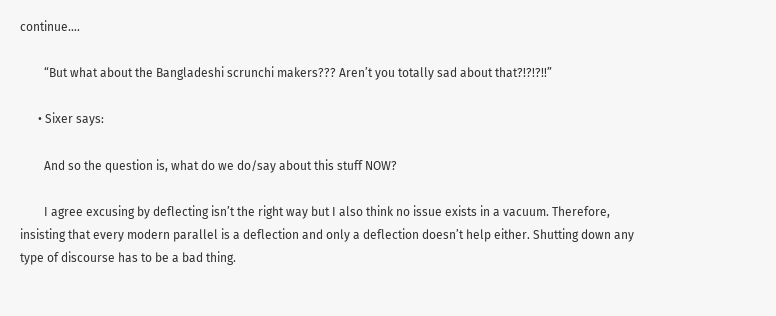continue….

        “But what about the Bangladeshi scrunchi makers??? Aren’t you totally sad about that?!?!?!!”

      • Sixer says:

        And so the question is, what do we do/say about this stuff NOW?

        I agree excusing by deflecting isn’t the right way but I also think no issue exists in a vacuum. Therefore, insisting that every modern parallel is a deflection and only a deflection doesn’t help either. Shutting down any type of discourse has to be a bad thing.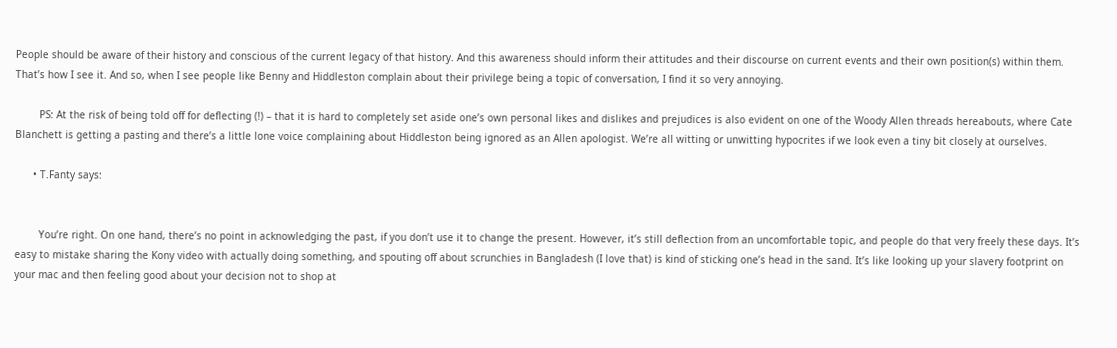People should be aware of their history and conscious of the current legacy of that history. And this awareness should inform their attitudes and their discourse on current events and their own position(s) within them. That’s how I see it. And so, when I see people like Benny and Hiddleston complain about their privilege being a topic of conversation, I find it so very annoying.

        PS: At the risk of being told off for deflecting (!) – that it is hard to completely set aside one’s own personal likes and dislikes and prejudices is also evident on one of the Woody Allen threads hereabouts, where Cate Blanchett is getting a pasting and there’s a little lone voice complaining about Hiddleston being ignored as an Allen apologist. We’re all witting or unwitting hypocrites if we look even a tiny bit closely at ourselves.

      • T.Fanty says:


        You’re right. On one hand, there’s no point in acknowledging the past, if you don’t use it to change the present. However, it’s still deflection from an uncomfortable topic, and people do that very freely these days. It’s easy to mistake sharing the Kony video with actually doing something, and spouting off about scrunchies in Bangladesh (I love that) is kind of sticking one’s head in the sand. It’s like looking up your slavery footprint on your mac and then feeling good about your decision not to shop at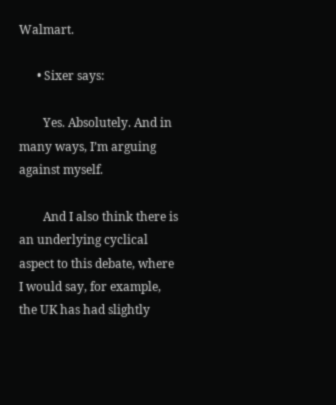Walmart.

      • Sixer says:

        Yes. Absolutely. And in many ways, I’m arguing against myself.

        And I also think there is an underlying cyclical aspect to this debate, where I would say, for example, the UK has had slightly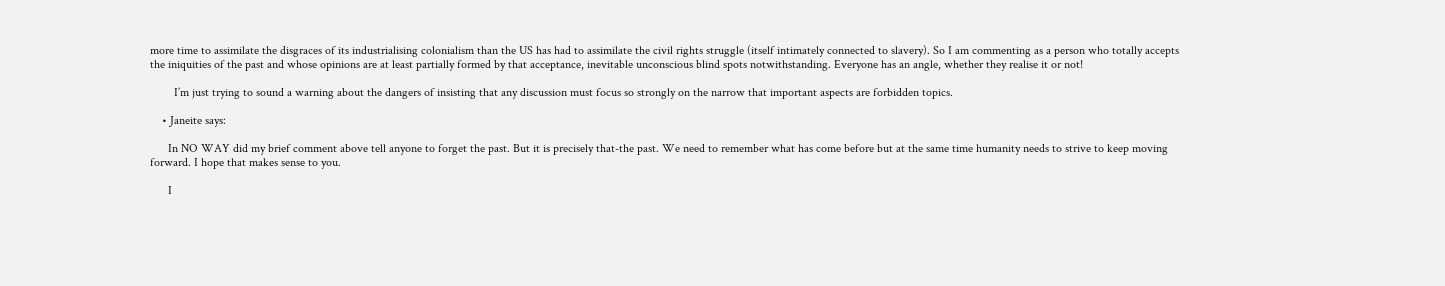more time to assimilate the disgraces of its industrialising colonialism than the US has had to assimilate the civil rights struggle (itself intimately connected to slavery). So I am commenting as a person who totally accepts the iniquities of the past and whose opinions are at least partially formed by that acceptance, inevitable unconscious blind spots notwithstanding. Everyone has an angle, whether they realise it or not!

        I’m just trying to sound a warning about the dangers of insisting that any discussion must focus so strongly on the narrow that important aspects are forbidden topics.

    • Janeite says:

      In NO WAY did my brief comment above tell anyone to forget the past. But it is precisely that-the past. We need to remember what has come before but at the same time humanity needs to strive to keep moving forward. I hope that makes sense to you.

      I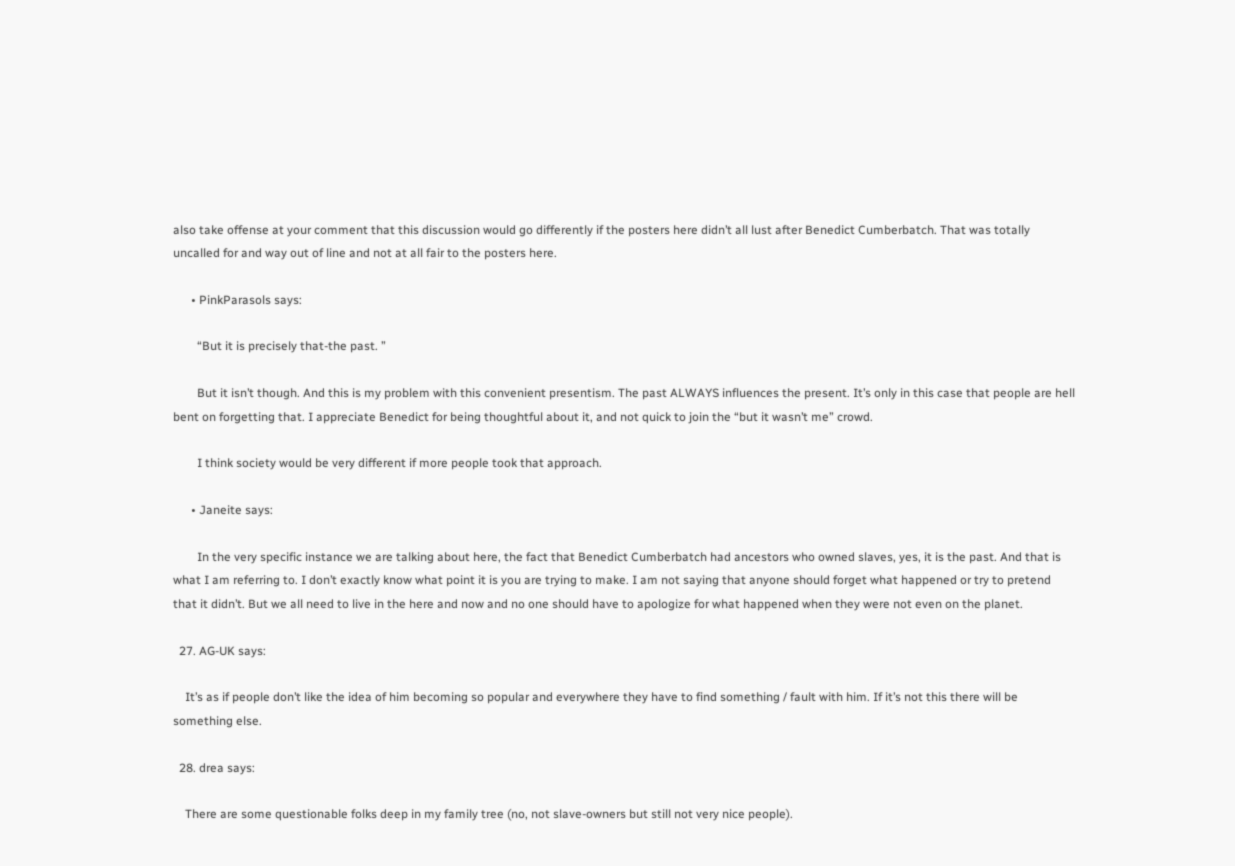also take offense at your comment that this discussion would go differently if the posters here didn’t all lust after Benedict Cumberbatch. That was totally uncalled for and way out of line and not at all fair to the posters here.

      • PinkParasols says:

        “But it is precisely that-the past. ”

        But it isn’t though. And this is my problem with this convenient presentism. The past ALWAYS influences the present. It’s only in this case that people are hell bent on forgetting that. I appreciate Benedict for being thoughtful about it, and not quick to join the “but it wasn’t me” crowd.

        I think society would be very different if more people took that approach.

      • Janeite says:

        In the very specific instance we are talking about here, the fact that Benedict Cumberbatch had ancestors who owned slaves, yes, it is the past. And that is what I am referring to. I don’t exactly know what point it is you are trying to make. I am not saying that anyone should forget what happened or try to pretend that it didn’t. But we all need to live in the here and now and no one should have to apologize for what happened when they were not even on the planet.

  27. AG-UK says:

    It’s as if people don’t like the idea of him becoming so popular and everywhere they have to find something / fault with him. If it’s not this there will be something else.

  28. drea says:

    There are some questionable folks deep in my family tree (no, not slave-owners but still not very nice people).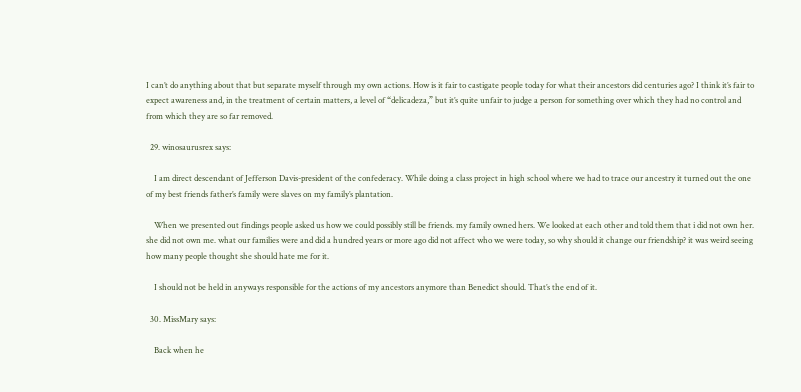I can’t do anything about that but separate myself through my own actions. How is it fair to castigate people today for what their ancestors did centuries ago? I think it’s fair to expect awareness and, in the treatment of certain matters, a level of “delicadeza,” but it’s quite unfair to judge a person for something over which they had no control and from which they are so far removed.

  29. winosaurusrex says:

    I am direct descendant of Jefferson Davis-president of the confederacy. While doing a class project in high school where we had to trace our ancestry it turned out the one of my best friends father’s family were slaves on my family’s plantation.

    When we presented out findings people asked us how we could possibly still be friends. my family owned hers. We looked at each other and told them that i did not own her. she did not own me. what our families were and did a hundred years or more ago did not affect who we were today, so why should it change our friendship? it was weird seeing how many people thought she should hate me for it.

    I should not be held in anyways responsible for the actions of my ancestors anymore than Benedict should. That’s the end of it.

  30. MissMary says:

    Back when he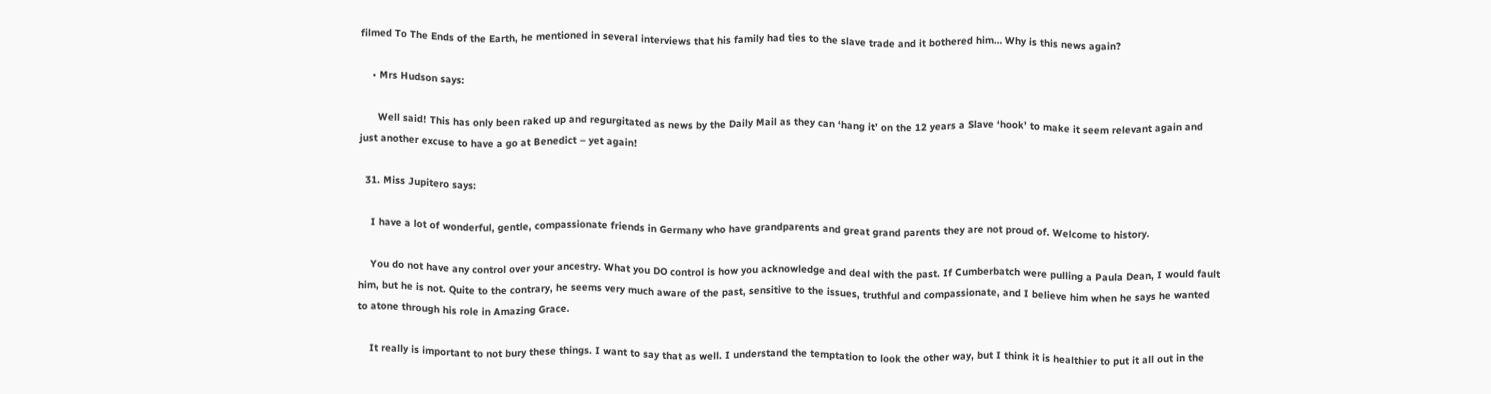filmed To The Ends of the Earth, he mentioned in several interviews that his family had ties to the slave trade and it bothered him… Why is this news again?

    • Mrs Hudson says:

      Well said! This has only been raked up and regurgitated as news by the Daily Mail as they can ‘hang it’ on the 12 years a Slave ‘hook’ to make it seem relevant again and just another excuse to have a go at Benedict – yet again!

  31. Miss Jupitero says:

    I have a lot of wonderful, gentle, compassionate friends in Germany who have grandparents and great grand parents they are not proud of. Welcome to history.

    You do not have any control over your ancestry. What you DO control is how you acknowledge and deal with the past. If Cumberbatch were pulling a Paula Dean, I would fault him, but he is not. Quite to the contrary, he seems very much aware of the past, sensitive to the issues, truthful and compassionate, and I believe him when he says he wanted to atone through his role in Amazing Grace.

    It really is important to not bury these things. I want to say that as well. I understand the temptation to look the other way, but I think it is healthier to put it all out in the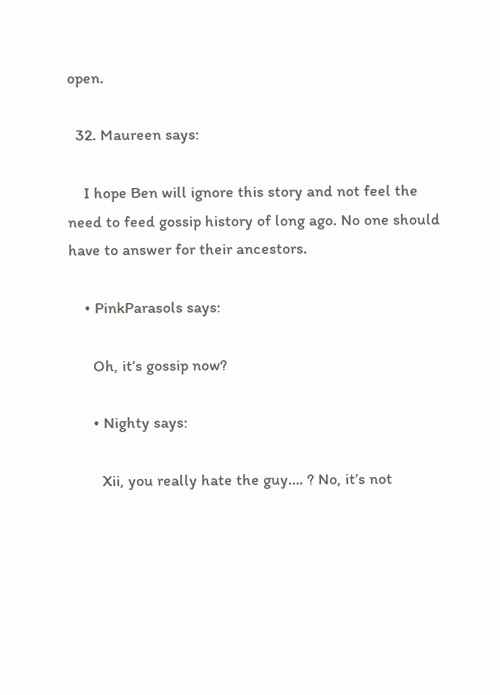open.

  32. Maureen says:

    I hope Ben will ignore this story and not feel the need to feed gossip history of long ago. No one should have to answer for their ancestors.

    • PinkParasols says:

      Oh, it’s gossip now?

      • Nighty says:

        Xii, you really hate the guy…. ? No, it’s not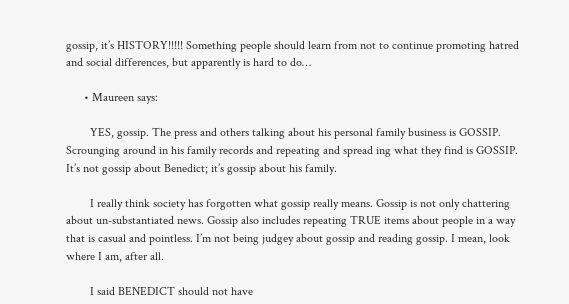gossip, it’s HISTORY!!!!! Something people should learn from not to continue promoting hatred and social differences, but apparently is hard to do…

      • Maureen says:

        YES, gossip. The press and others talking about his personal family business is GOSSIP. Scrounging around in his family records and repeating and spread ing what they find is GOSSIP. It’s not gossip about Benedict; it’s gossip about his family.

        I really think society has forgotten what gossip really means. Gossip is not only chattering about un-substantiated news. Gossip also includes repeating TRUE items about people in a way that is casual and pointless. I’m not being judgey about gossip and reading gossip. I mean, look where I am, after all.

        I said BENEDICT should not have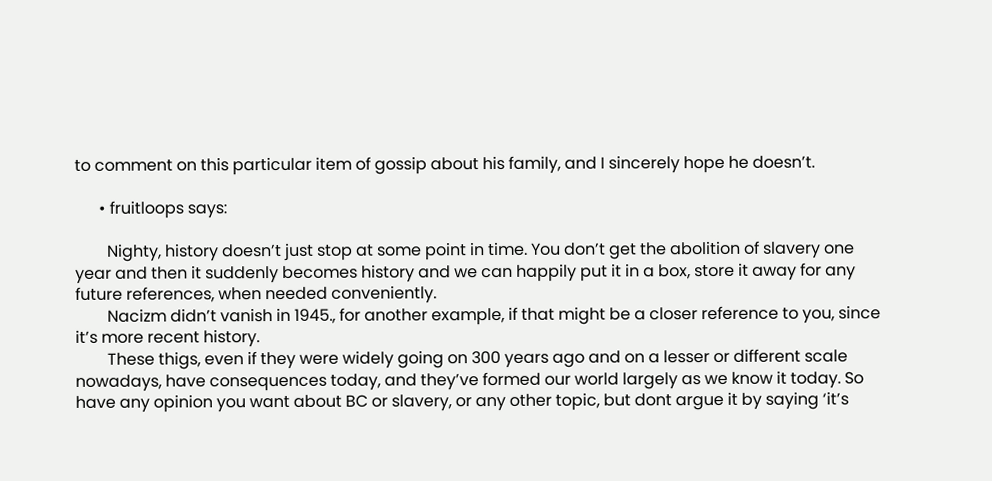to comment on this particular item of gossip about his family, and I sincerely hope he doesn’t.

      • fruitloops says:

        Nighty, history doesn’t just stop at some point in time. You don’t get the abolition of slavery one year and then it suddenly becomes history and we can happily put it in a box, store it away for any future references, when needed conveniently.
        Nacizm didn’t vanish in 1945., for another example, if that might be a closer reference to you, since it’s more recent history.
        These thigs, even if they were widely going on 300 years ago and on a lesser or different scale nowadays, have consequences today, and they’ve formed our world largely as we know it today. So have any opinion you want about BC or slavery, or any other topic, but dont argue it by saying ‘it’s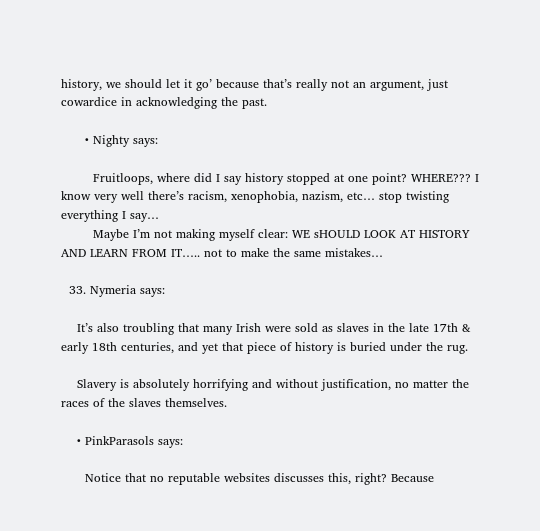history, we should let it go’ because that’s really not an argument, just cowardice in acknowledging the past.

      • Nighty says:

        Fruitloops, where did I say history stopped at one point? WHERE??? I know very well there’s racism, xenophobia, nazism, etc… stop twisting everything I say…
        Maybe I’m not making myself clear: WE sHOULD LOOK AT HISTORY AND LEARN FROM IT….. not to make the same mistakes…

  33. Nymeria says:

    It’s also troubling that many Irish were sold as slaves in the late 17th & early 18th centuries, and yet that piece of history is buried under the rug.

    Slavery is absolutely horrifying and without justification, no matter the races of the slaves themselves.

    • PinkParasols says:

      Notice that no reputable websites discusses this, right? Because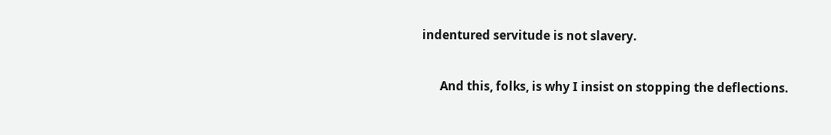indentured servitude is not slavery.

      And this, folks, is why I insist on stopping the deflections.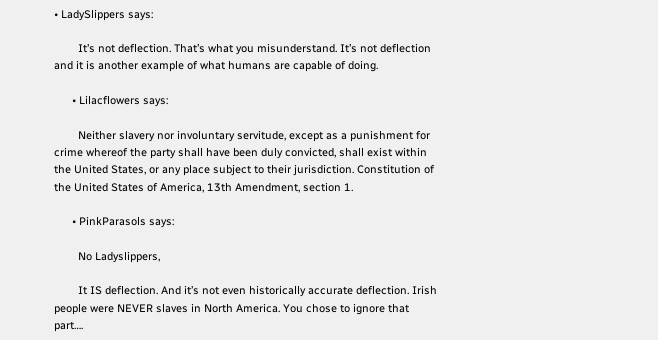• LadySlippers says:

        It’s not deflection. That’s what you misunderstand. It’s not deflection and it is another example of what humans are capable of doing.

      • Lilacflowers says:

        Neither slavery nor involuntary servitude, except as a punishment for crime whereof the party shall have been duly convicted, shall exist within the United States, or any place subject to their jurisdiction. Constitution of the United States of America, 13th Amendment, section 1.

      • PinkParasols says:

        No Ladyslippers,

        It IS deflection. And it’s not even historically accurate deflection. Irish people were NEVER slaves in North America. You chose to ignore that part….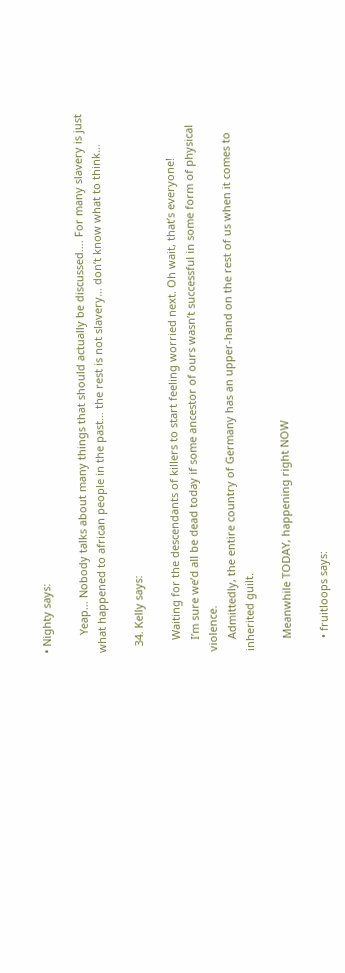• Nighty says:

      Yeap… Nobody talks about many things that should actually be discussed…. For many slavery is just what happened to african people in the past… the rest is not slavery… don’t know what to think…

  34. Kelly says:

    Waiting for the descendants of killers to start feeling worried next. Oh wait, that’s everyone!
    I’m sure we’d all be dead today if some ancestor of ours wasn’t successful in some form of physical violence.
    Admittedly, the entire country of Germany has an upper-hand on the rest of us when it comes to inherited guilt.

    Meanwhile TODAY, happening right NOW

    • fruitloops says: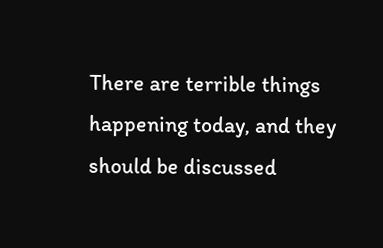There are terrible things happening today, and they should be discussed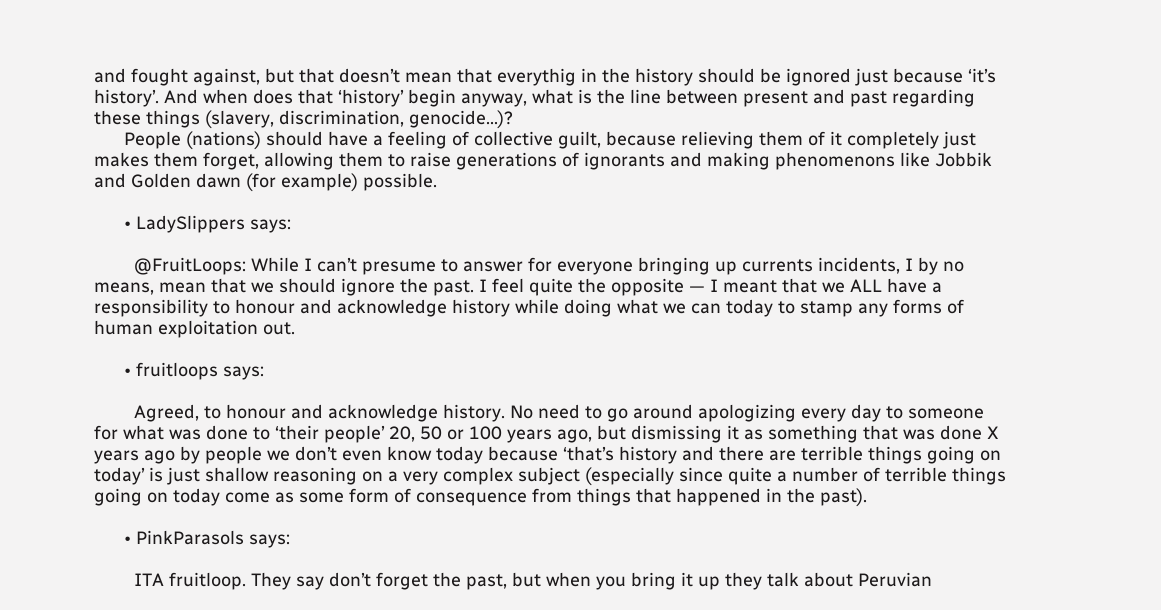and fought against, but that doesn’t mean that everythig in the history should be ignored just because ‘it’s history’. And when does that ‘history’ begin anyway, what is the line between present and past regarding these things (slavery, discrimination, genocide…)?
      People (nations) should have a feeling of collective guilt, because relieving them of it completely just makes them forget, allowing them to raise generations of ignorants and making phenomenons like Jobbik and Golden dawn (for example) possible.

      • LadySlippers says:

        @FruitLoops: While I can’t presume to answer for everyone bringing up currents incidents, I by no means, mean that we should ignore the past. I feel quite the opposite — I meant that we ALL have a responsibility to honour and acknowledge history while doing what we can today to stamp any forms of human exploitation out.

      • fruitloops says:

        Agreed, to honour and acknowledge history. No need to go around apologizing every day to someone for what was done to ‘their people’ 20, 50 or 100 years ago, but dismissing it as something that was done X years ago by people we don’t even know today because ‘that’s history and there are terrible things going on today’ is just shallow reasoning on a very complex subject (especially since quite a number of terrible things going on today come as some form of consequence from things that happened in the past).

      • PinkParasols says:

        ITA fruitloop. They say don’t forget the past, but when you bring it up they talk about Peruvian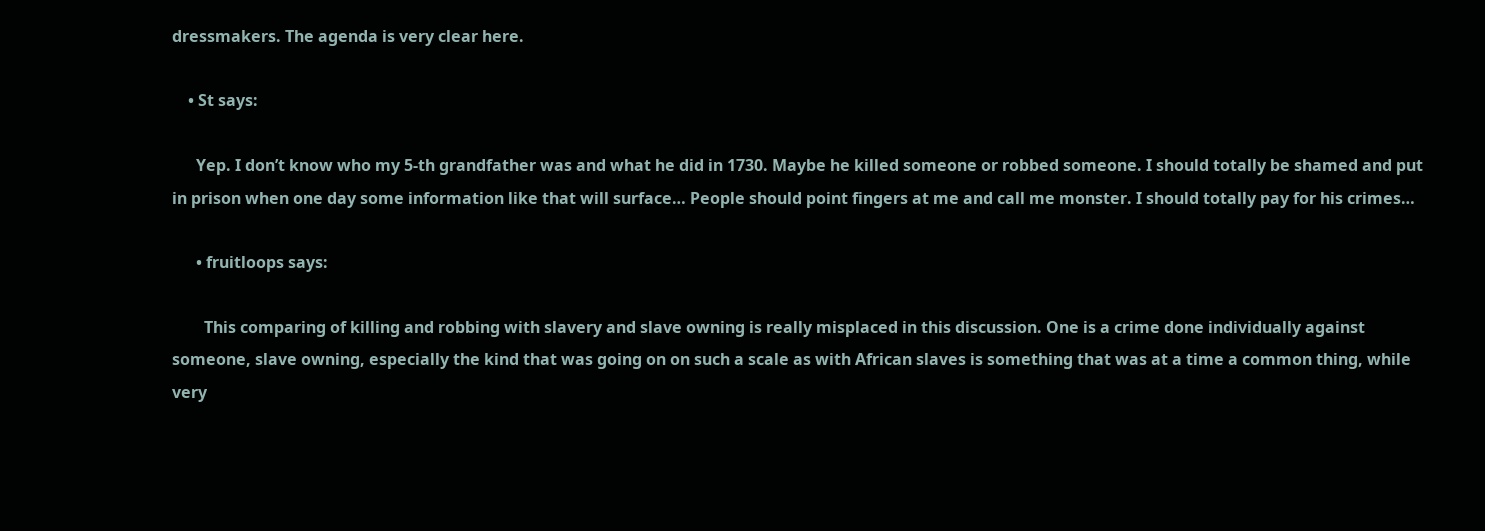dressmakers. The agenda is very clear here.

    • St says:

      Yep. I don’t know who my 5-th grandfather was and what he did in 1730. Maybe he killed someone or robbed someone. I should totally be shamed and put in prison when one day some information like that will surface… People should point fingers at me and call me monster. I should totally pay for his crimes…

      • fruitloops says:

        This comparing of killing and robbing with slavery and slave owning is really misplaced in this discussion. One is a crime done individually against someone, slave owning, especially the kind that was going on on such a scale as with African slaves is something that was at a time a common thing, while very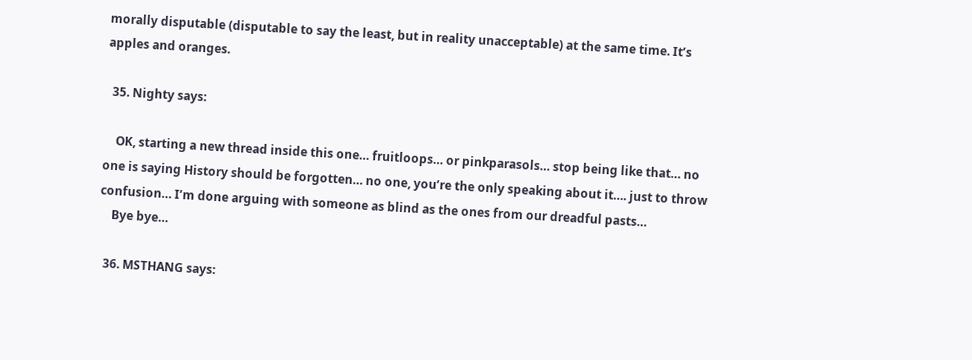morally disputable (disputable to say the least, but in reality unacceptable) at the same time. It’s apples and oranges.

  35. Nighty says:

    OK, starting a new thread inside this one… fruitloops… or pinkparasols… stop being like that… no one is saying History should be forgotten… no one, you’re the only speaking about it…. just to throw confusion… I’m done arguing with someone as blind as the ones from our dreadful pasts…
    Bye bye…

  36. MSTHANG says: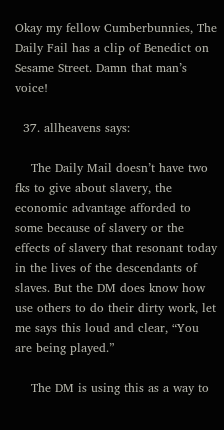Okay my fellow Cumberbunnies, The Daily Fail has a clip of Benedict on Sesame Street. Damn that man’s voice!

  37. allheavens says:

    The Daily Mail doesn’t have two fks to give about slavery, the economic advantage afforded to some because of slavery or the effects of slavery that resonant today in the lives of the descendants of slaves. But the DM does know how use others to do their dirty work, let me says this loud and clear, “You are being played.”

    The DM is using this as a way to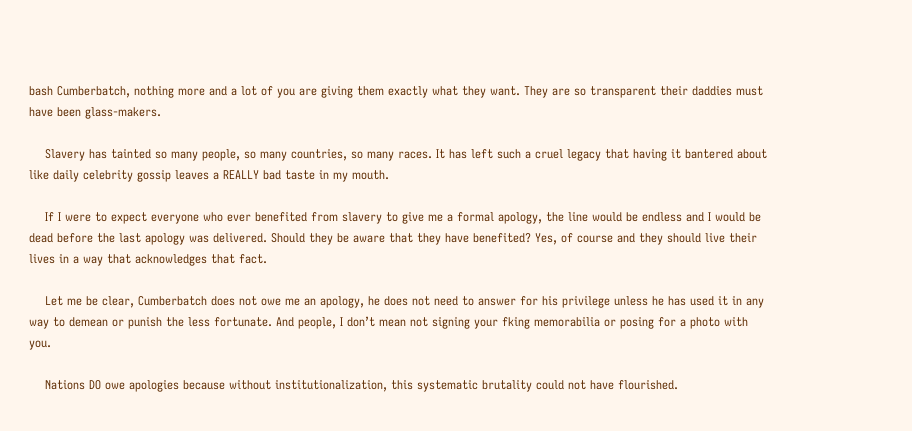bash Cumberbatch, nothing more and a lot of you are giving them exactly what they want. They are so transparent their daddies must have been glass-makers.

    Slavery has tainted so many people, so many countries, so many races. It has left such a cruel legacy that having it bantered about like daily celebrity gossip leaves a REALLY bad taste in my mouth.

    If I were to expect everyone who ever benefited from slavery to give me a formal apology, the line would be endless and I would be dead before the last apology was delivered. Should they be aware that they have benefited? Yes, of course and they should live their lives in a way that acknowledges that fact.

    Let me be clear, Cumberbatch does not owe me an apology, he does not need to answer for his privilege unless he has used it in any way to demean or punish the less fortunate. And people, I don’t mean not signing your fking memorabilia or posing for a photo with you.

    Nations DO owe apologies because without institutionalization, this systematic brutality could not have flourished.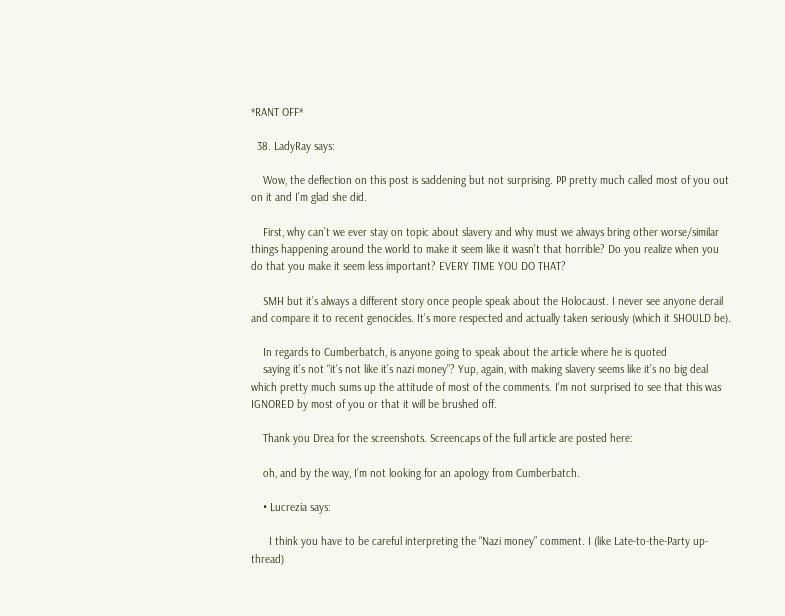*RANT OFF*

  38. LadyRay says:

    Wow, the deflection on this post is saddening but not surprising. PP pretty much called most of you out on it and I’m glad she did.

    First, why can’t we ever stay on topic about slavery and why must we always bring other worse/similar things happening around the world to make it seem like it wasn’t that horrible? Do you realize when you do that you make it seem less important? EVERY TIME YOU DO THAT?

    SMH but it’s always a different story once people speak about the Holocaust. I never see anyone derail and compare it to recent genocides. It’s more respected and actually taken seriously (which it SHOULD be).

    In regards to Cumberbatch, is anyone going to speak about the article where he is quoted
    saying it’s not “it’s not like it’s nazi money”? Yup, again, with making slavery seems like it’s no big deal which pretty much sums up the attitude of most of the comments. I’m not surprised to see that this was IGNORED by most of you or that it will be brushed off.

    Thank you Drea for the screenshots. Screencaps of the full article are posted here:

    oh, and by the way, I’m not looking for an apology from Cumberbatch.

    • Lucrezia says:

      I think you have to be careful interpreting the “Nazi money” comment. I (like Late-to-the-Party up-thread)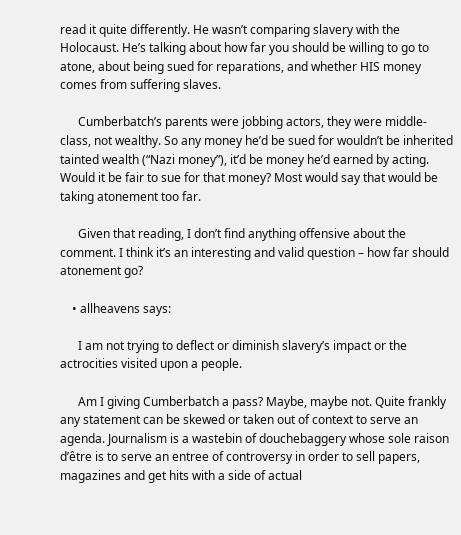read it quite differently. He wasn’t comparing slavery with the Holocaust. He’s talking about how far you should be willing to go to atone, about being sued for reparations, and whether HIS money comes from suffering slaves.

      Cumberbatch’s parents were jobbing actors, they were middle-class, not wealthy. So any money he’d be sued for wouldn’t be inherited tainted wealth (“Nazi money”), it’d be money he’d earned by acting. Would it be fair to sue for that money? Most would say that would be taking atonement too far.

      Given that reading, I don’t find anything offensive about the comment. I think it’s an interesting and valid question – how far should atonement go?

    • allheavens says:

      I am not trying to deflect or diminish slavery’s impact or the actrocities visited upon a people.

      Am I giving Cumberbatch a pass? Maybe, maybe not. Quite frankly any statement can be skewed or taken out of context to serve an agenda. Journalism is a wastebin of douchebaggery whose sole raison d’être is to serve an entree of controversy in order to sell papers, magazines and get hits with a side of actual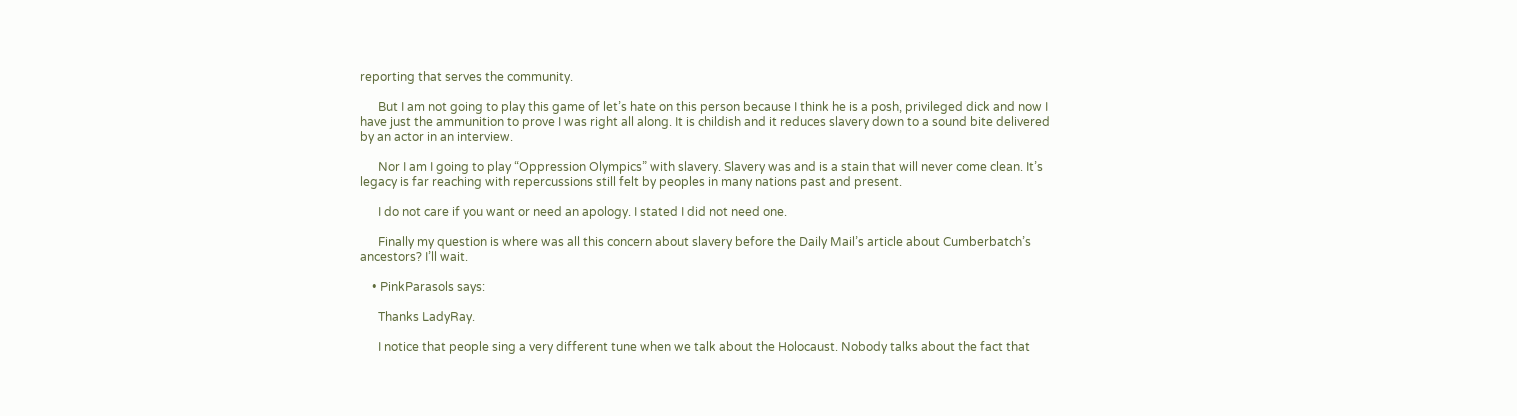reporting that serves the community.

      But I am not going to play this game of let’s hate on this person because I think he is a posh, privileged dick and now I have just the ammunition to prove I was right all along. It is childish and it reduces slavery down to a sound bite delivered by an actor in an interview.

      Nor I am I going to play “Oppression Olympics” with slavery. Slavery was and is a stain that will never come clean. It’s legacy is far reaching with repercussions still felt by peoples in many nations past and present.

      I do not care if you want or need an apology. I stated I did not need one.

      Finally my question is where was all this concern about slavery before the Daily Mail’s article about Cumberbatch’s ancestors? I’ll wait.

    • PinkParasols says:

      Thanks LadyRay.

      I notice that people sing a very different tune when we talk about the Holocaust. Nobody talks about the fact that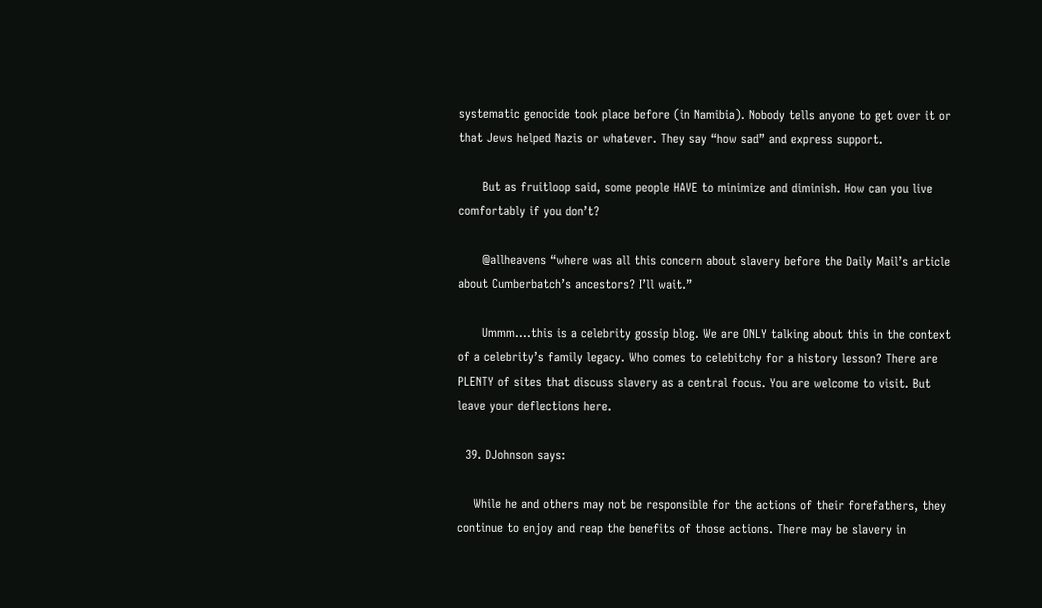systematic genocide took place before (in Namibia). Nobody tells anyone to get over it or that Jews helped Nazis or whatever. They say “how sad” and express support.

      But as fruitloop said, some people HAVE to minimize and diminish. How can you live comfortably if you don’t?

      @allheavens “where was all this concern about slavery before the Daily Mail’s article about Cumberbatch’s ancestors? I’ll wait.”

      Ummm….this is a celebrity gossip blog. We are ONLY talking about this in the context of a celebrity’s family legacy. Who comes to celebitchy for a history lesson? There are PLENTY of sites that discuss slavery as a central focus. You are welcome to visit. But leave your deflections here.

  39. DJohnson says:

    While he and others may not be responsible for the actions of their forefathers, they continue to enjoy and reap the benefits of those actions. There may be slavery in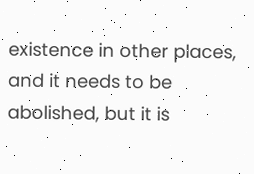existence in other places, and it needs to be abolished, but it is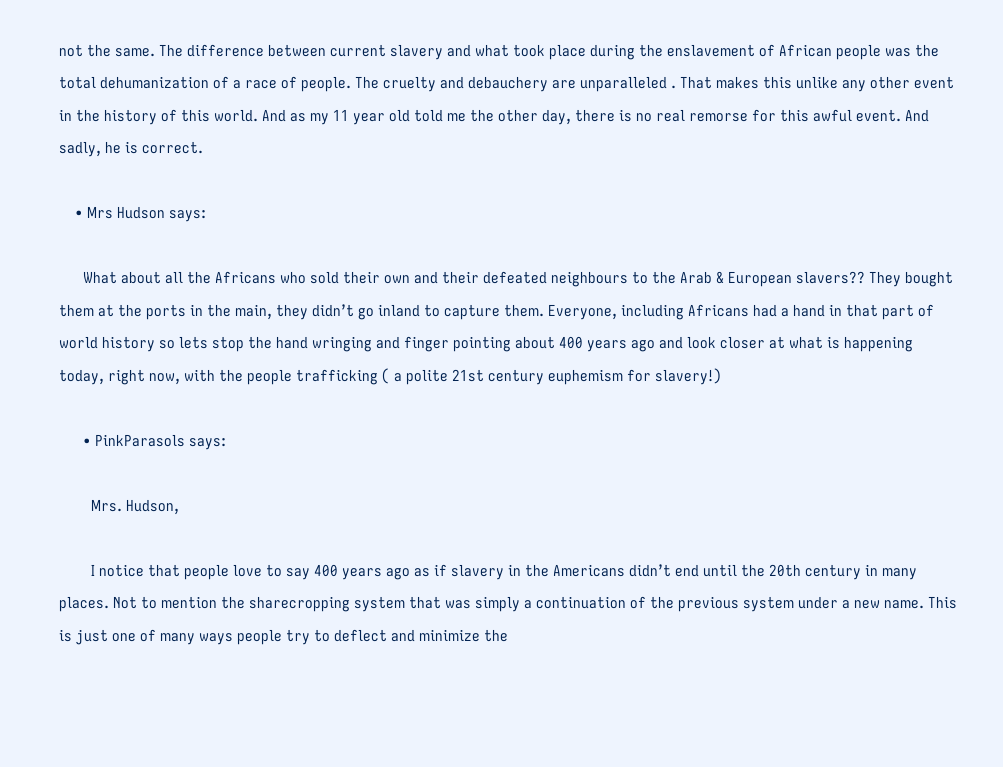not the same. The difference between current slavery and what took place during the enslavement of African people was the total dehumanization of a race of people. The cruelty and debauchery are unparalleled . That makes this unlike any other event in the history of this world. And as my 11 year old told me the other day, there is no real remorse for this awful event. And sadly, he is correct.

    • Mrs Hudson says:

      What about all the Africans who sold their own and their defeated neighbours to the Arab & European slavers?? They bought them at the ports in the main, they didn’t go inland to capture them. Everyone, including Africans had a hand in that part of world history so lets stop the hand wringing and finger pointing about 400 years ago and look closer at what is happening today, right now, with the people trafficking ( a polite 21st century euphemism for slavery!)

      • PinkParasols says:

        Mrs. Hudson,

        I notice that people love to say 400 years ago as if slavery in the Americans didn’t end until the 20th century in many places. Not to mention the sharecropping system that was simply a continuation of the previous system under a new name. This is just one of many ways people try to deflect and minimize the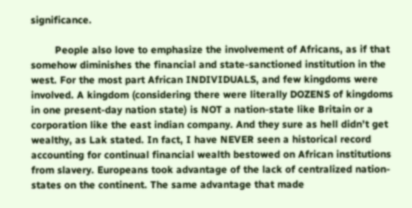significance.

        People also love to emphasize the involvement of Africans, as if that somehow diminishes the financial and state-sanctioned institution in the west. For the most part African INDIVIDUALS, and few kingdoms were involved. A kingdom (considering there were literally DOZENS of kingdoms in one present-day nation state) is NOT a nation-state like Britain or a corporation like the east indian company. And they sure as hell didn’t get wealthy, as Lak stated. In fact, I have NEVER seen a historical record accounting for continual financial wealth bestowed on African institutions from slavery. Europeans took advantage of the lack of centralized nation-states on the continent. The same advantage that made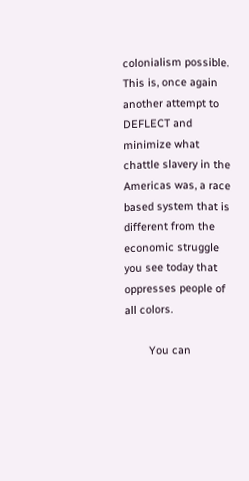colonialism possible. This is, once again another attempt to DEFLECT and minimize what chattle slavery in the Americas was, a race based system that is different from the economic struggle you see today that oppresses people of all colors.

        You can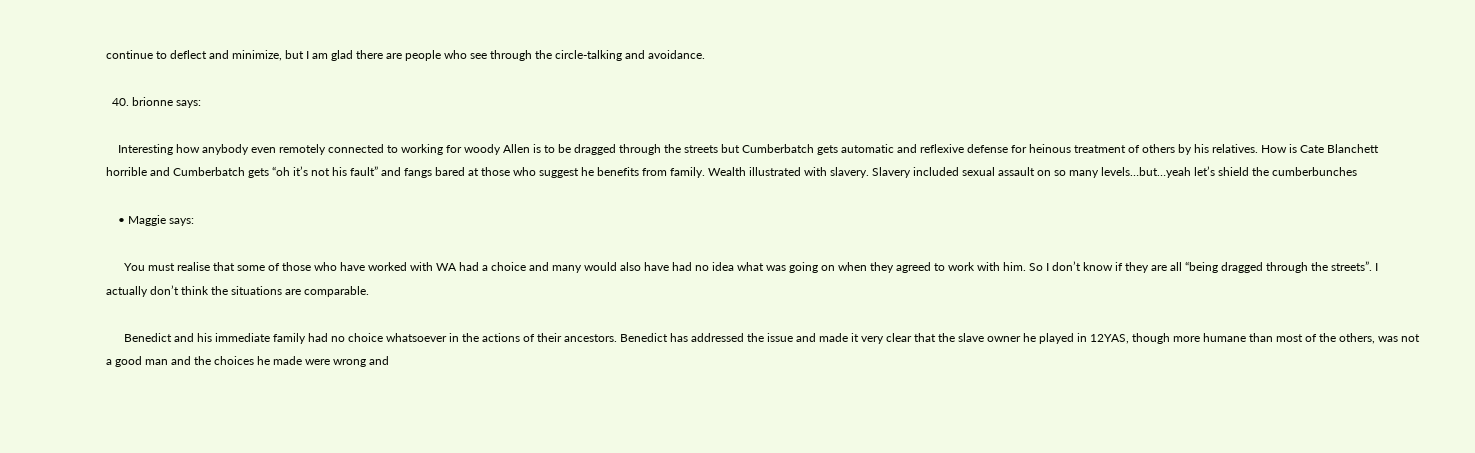continue to deflect and minimize, but I am glad there are people who see through the circle-talking and avoidance.

  40. brionne says:

    Interesting how anybody even remotely connected to working for woody Allen is to be dragged through the streets but Cumberbatch gets automatic and reflexive defense for heinous treatment of others by his relatives. How is Cate Blanchett horrible and Cumberbatch gets “oh it’s not his fault” and fangs bared at those who suggest he benefits from family. Wealth illustrated with slavery. Slavery included sexual assault on so many levels…but…yeah let’s shield the cumberbunches

    • Maggie says:

      You must realise that some of those who have worked with WA had a choice and many would also have had no idea what was going on when they agreed to work with him. So I don’t know if they are all “being dragged through the streets”. I actually don’t think the situations are comparable.

      Benedict and his immediate family had no choice whatsoever in the actions of their ancestors. Benedict has addressed the issue and made it very clear that the slave owner he played in 12YAS, though more humane than most of the others, was not a good man and the choices he made were wrong and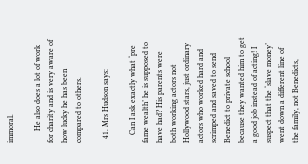immoral.

      He also does a lot of work for charity and is very aware of how lucky he has been compared to others.

  41. Mrs Hudson says:

    Can I ask exactly what ‘pre fame wealth’ he is supposed to have had? His parents were both working actors not Hollywood stars, just ordinary actors who worked hard and scrimped and saved to send Benedict to private school because they wanted him to get a good job instead of acting! I suspect that the ‘slave money’ went down a different line of the family, not Benedicts,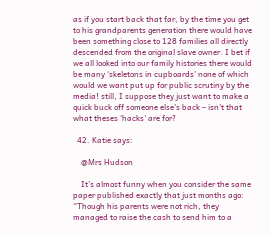as if you start back that far, by the time you get to his grandparents generation there would have been something close to 128 families all directly descended from the original slave owner. I bet if we all looked into our family histories there would be many ‘skeletons in cupboards’ none of which would we want put up for public scrutiny by the media! still, I suppose they just want to make a quick buck off someone else’s back – isn’t that what theses ‘hacks’ are for?

  42. Katie says:

    @Mrs Hudson

    It’s almost funny when you consider the same paper published exactly that just months ago: “Though his parents were not rich, they managed to raise the cash to send him to a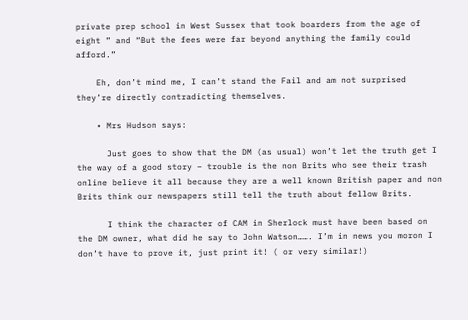private prep school in West Sussex that took boarders from the age of eight ” and “But the fees were far beyond anything the family could afford.”

    Eh, don’t mind me, I can’t stand the Fail and am not surprised they’re directly contradicting themselves.

    • Mrs Hudson says:

      Just goes to show that the DM (as usual) won’t let the truth get I the way of a good story – trouble is the non Brits who see their trash online believe it all because they are a well known British paper and non Brits think our newspapers still tell the truth about fellow Brits.

      I think the character of CAM in Sherlock must have been based on the DM owner, what did he say to John Watson……. I’m in news you moron I don’t have to prove it, just print it! ( or very similar!)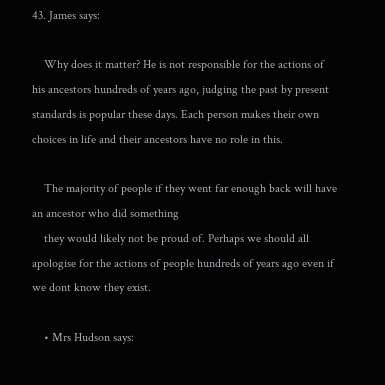43. James says:

    Why does it matter? He is not responsible for the actions of his ancestors hundreds of years ago, judging the past by present standards is popular these days. Each person makes their own choices in life and their ancestors have no role in this.

    The majority of people if they went far enough back will have an ancestor who did something
    they would likely not be proud of. Perhaps we should all apologise for the actions of people hundreds of years ago even if we dont know they exist.

    • Mrs Hudson says: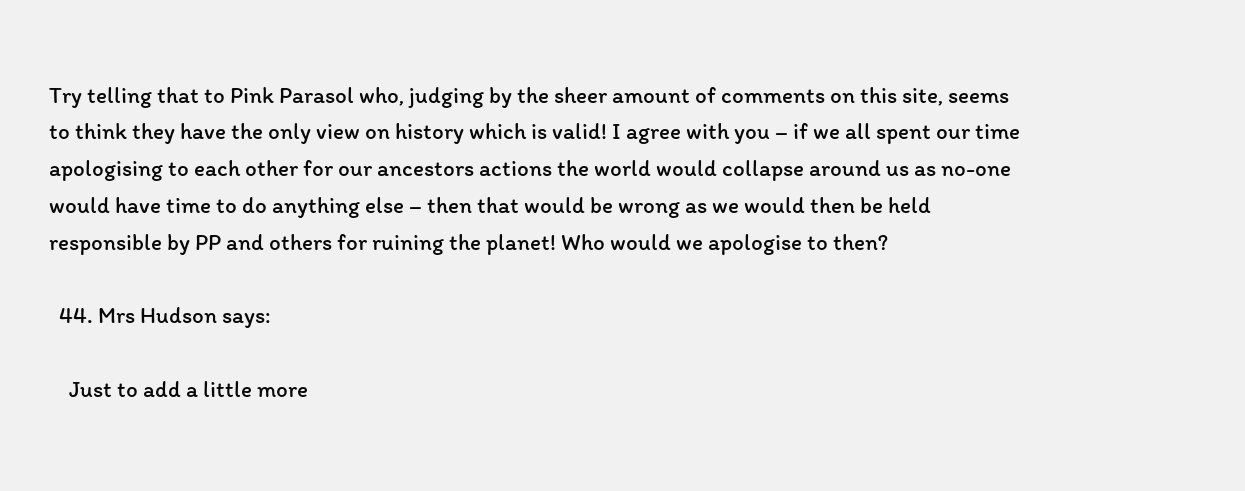Try telling that to Pink Parasol who, judging by the sheer amount of comments on this site, seems to think they have the only view on history which is valid! I agree with you – if we all spent our time apologising to each other for our ancestors actions the world would collapse around us as no-one would have time to do anything else – then that would be wrong as we would then be held responsible by PP and others for ruining the planet! Who would we apologise to then?

  44. Mrs Hudson says:

    Just to add a little more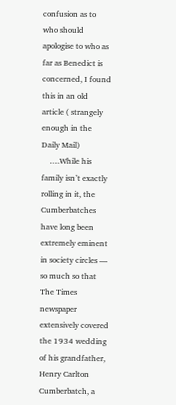confusion as to who should apologise to who as far as Benedict is concerned, I found this in an old article ( strangely enough in the Daily Mail)
    ….While his family isn’t exactly rolling in it, the Cumberbatches have long been extremely eminent in society circles — so much so that The Times newspaper extensively covered the 1934 wedding of his grandfather, Henry Carlton Cumberbatch, a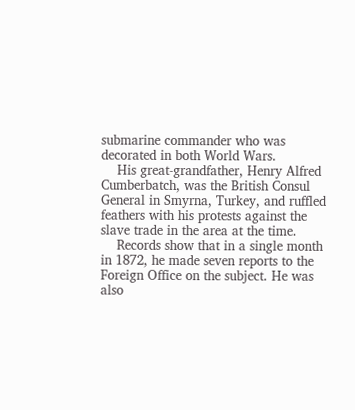submarine commander who was decorated in both World Wars.
    His great-grandfather, Henry Alfred Cumberbatch, was the British Consul General in Smyrna, Turkey, and ruffled feathers with his protests against the slave trade in the area at the time.
    Records show that in a single month in 1872, he made seven reports to the Foreign Office on the subject. He was also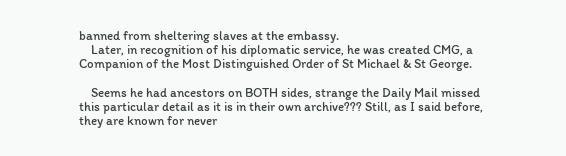banned from sheltering slaves at the embassy.
    Later, in recognition of his diplomatic service, he was created CMG, a Companion of the Most Distinguished Order of St Michael & St George.

    Seems he had ancestors on BOTH sides, strange the Daily Mail missed this particular detail as it is in their own archive??? Still, as I said before, they are known for never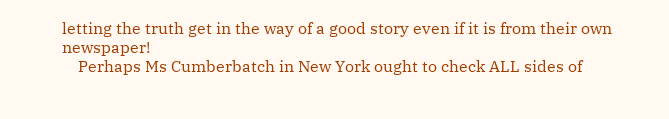letting the truth get in the way of a good story even if it is from their own newspaper!
    Perhaps Ms Cumberbatch in New York ought to check ALL sides of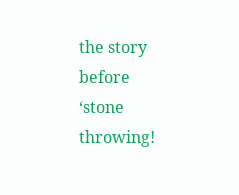the story before ‘stone throwing!